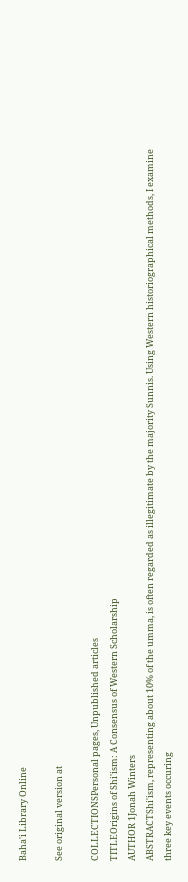Baha'i Library Online

See original version at

COLLECTIONSPersonal pages, Unpublished articles
TITLEOrigins of Shi'ism: A Consensus of Western Scholarship
AUTHOR 1Jonah Winters
ABSTRACTShi'ism, representing about 10% of the umma, is often regarded as illegitimate by the majority Sunnis. Using Western historiographical methods, I examine three key events occuring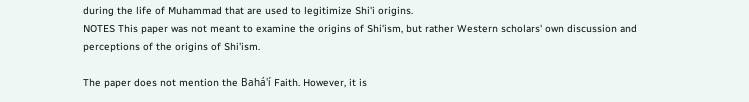during the life of Muhammad that are used to legitimize Shi'i origins.
NOTES This paper was not meant to examine the origins of Shi'ism, but rather Western scholars' own discussion and perceptions of the origins of Shi'ism.

The paper does not mention the Bahá'í Faith. However, it is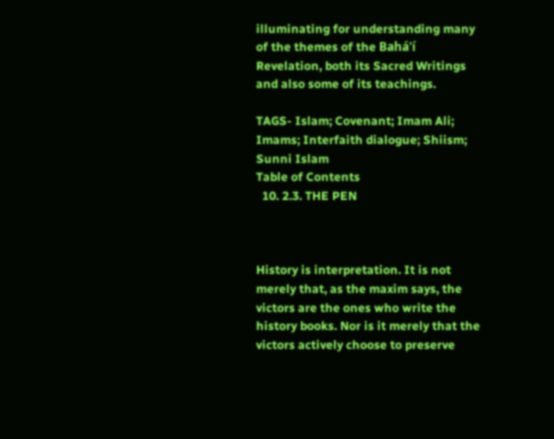illuminating for understanding many of the themes of the Bahá'í Revelation, both its Sacred Writings and also some of its teachings.

TAGS- Islam; Covenant; Imam Ali; Imams; Interfaith dialogue; Shiism; Sunni Islam
Table of Contents
  10. 2.3. THE PEN



History is interpretation. It is not merely that, as the maxim says, the victors are the ones who write the history books. Nor is it merely that the victors actively choose to preserve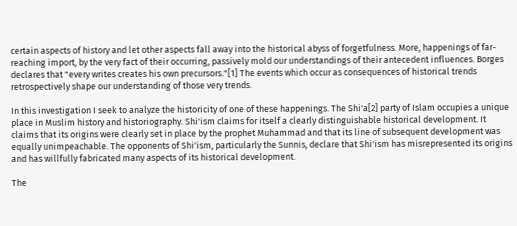certain aspects of history and let other aspects fall away into the historical abyss of forgetfulness. More, happenings of far-reaching import, by the very fact of their occurring, passively mold our understandings of their antecedent influences. Borges declares that "every writes creates his own precursors."[1] The events which occur as consequences of historical trends retrospectively shape our understanding of those very trends.

In this investigation I seek to analyze the historicity of one of these happenings. The Shi'a[2] party of Islam occupies a unique place in Muslim history and historiography. Shi'ism claims for itself a clearly distinguishable historical development. It claims that its origins were clearly set in place by the prophet Muhammad and that its line of subsequent development was equally unimpeachable. The opponents of Shi'ism, particularly the Sunnis, declare that Shi'ism has misrepresented its origins and has willfully fabricated many aspects of its historical development.

The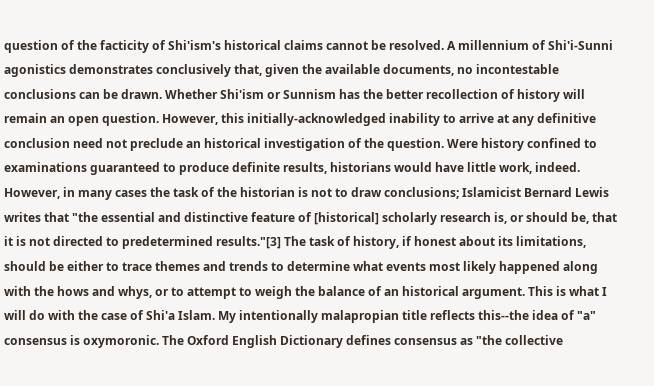question of the facticity of Shi'ism's historical claims cannot be resolved. A millennium of Shi'i-Sunni agonistics demonstrates conclusively that, given the available documents, no incontestable conclusions can be drawn. Whether Shi'ism or Sunnism has the better recollection of history will remain an open question. However, this initially-acknowledged inability to arrive at any definitive conclusion need not preclude an historical investigation of the question. Were history confined to examinations guaranteed to produce definite results, historians would have little work, indeed. However, in many cases the task of the historian is not to draw conclusions; Islamicist Bernard Lewis writes that "the essential and distinctive feature of [historical] scholarly research is, or should be, that it is not directed to predetermined results."[3] The task of history, if honest about its limitations, should be either to trace themes and trends to determine what events most likely happened along with the hows and whys, or to attempt to weigh the balance of an historical argument. This is what I will do with the case of Shi'a Islam. My intentionally malapropian title reflects this--the idea of "a" consensus is oxymoronic. The Oxford English Dictionary defines consensus as "the collective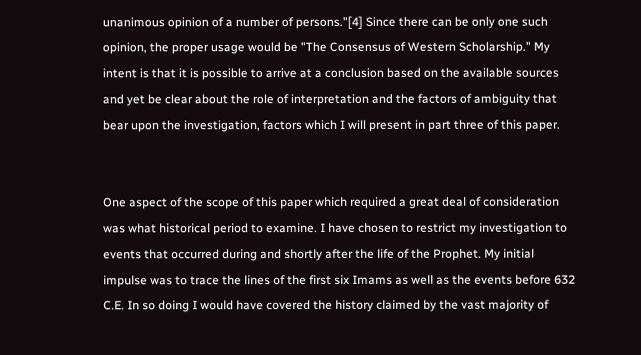unanimous opinion of a number of persons."[4] Since there can be only one such opinion, the proper usage would be "The Consensus of Western Scholarship." My intent is that it is possible to arrive at a conclusion based on the available sources and yet be clear about the role of interpretation and the factors of ambiguity that bear upon the investigation, factors which I will present in part three of this paper.


One aspect of the scope of this paper which required a great deal of consideration was what historical period to examine. I have chosen to restrict my investigation to events that occurred during and shortly after the life of the Prophet. My initial impulse was to trace the lines of the first six Imams as well as the events before 632 C.E. In so doing I would have covered the history claimed by the vast majority of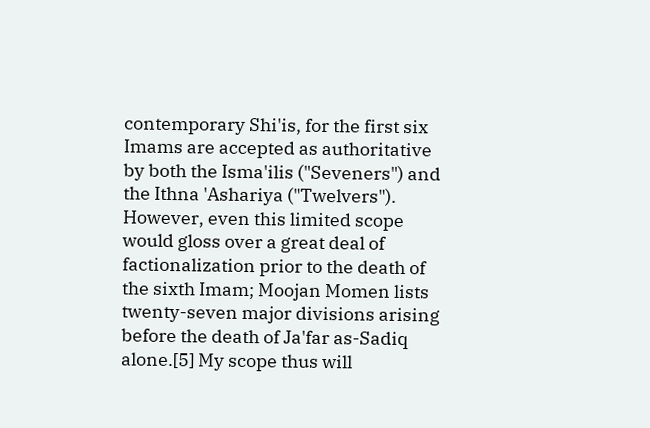contemporary Shi'is, for the first six Imams are accepted as authoritative by both the Isma'ilis ("Seveners") and the Ithna 'Ashariya ("Twelvers"). However, even this limited scope would gloss over a great deal of factionalization prior to the death of the sixth Imam; Moojan Momen lists twenty-seven major divisions arising before the death of Ja'far as-Sadiq alone.[5] My scope thus will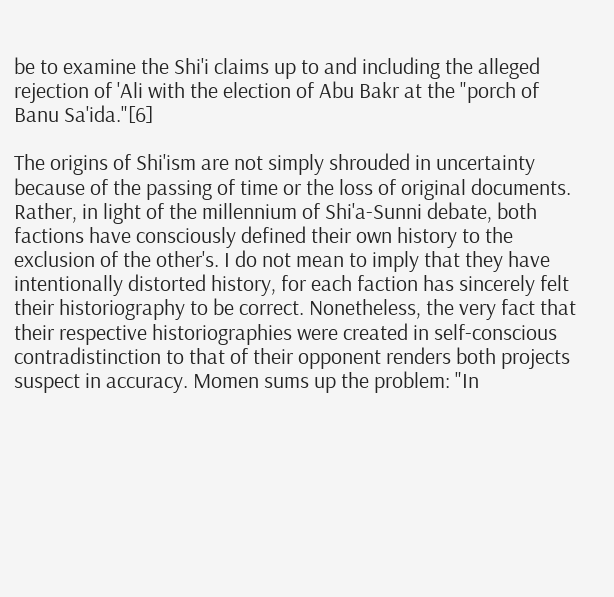be to examine the Shi'i claims up to and including the alleged rejection of 'Ali with the election of Abu Bakr at the "porch of Banu Sa'ida."[6]

The origins of Shi'ism are not simply shrouded in uncertainty because of the passing of time or the loss of original documents. Rather, in light of the millennium of Shi'a-Sunni debate, both factions have consciously defined their own history to the exclusion of the other's. I do not mean to imply that they have intentionally distorted history, for each faction has sincerely felt their historiography to be correct. Nonetheless, the very fact that their respective historiographies were created in self-conscious contradistinction to that of their opponent renders both projects suspect in accuracy. Momen sums up the problem: "In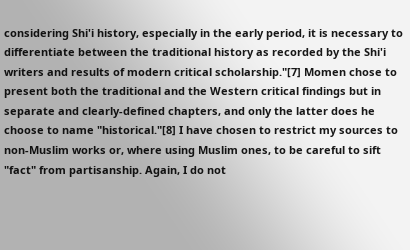considering Shi'i history, especially in the early period, it is necessary to differentiate between the traditional history as recorded by the Shi'i writers and results of modern critical scholarship."[7] Momen chose to present both the traditional and the Western critical findings but in separate and clearly-defined chapters, and only the latter does he choose to name "historical."[8] I have chosen to restrict my sources to non-Muslim works or, where using Muslim ones, to be careful to sift "fact" from partisanship. Again, I do not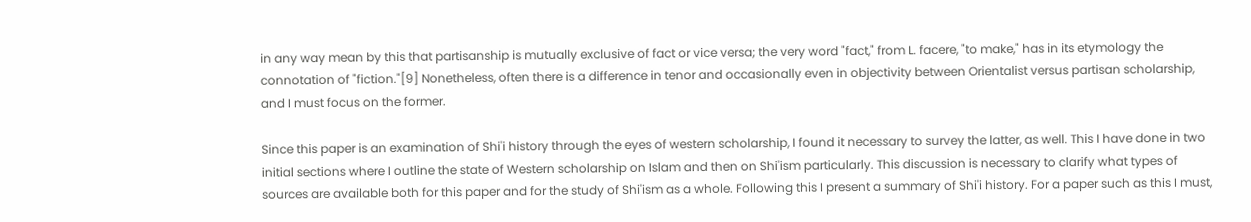in any way mean by this that partisanship is mutually exclusive of fact or vice versa; the very word "fact," from L. facere, "to make," has in its etymology the connotation of "fiction."[9] Nonetheless, often there is a difference in tenor and occasionally even in objectivity between Orientalist versus partisan scholarship, and I must focus on the former.

Since this paper is an examination of Shi'i history through the eyes of western scholarship, I found it necessary to survey the latter, as well. This I have done in two initial sections where I outline the state of Western scholarship on Islam and then on Shi'ism particularly. This discussion is necessary to clarify what types of sources are available both for this paper and for the study of Shi'ism as a whole. Following this I present a summary of Shi'i history. For a paper such as this I must,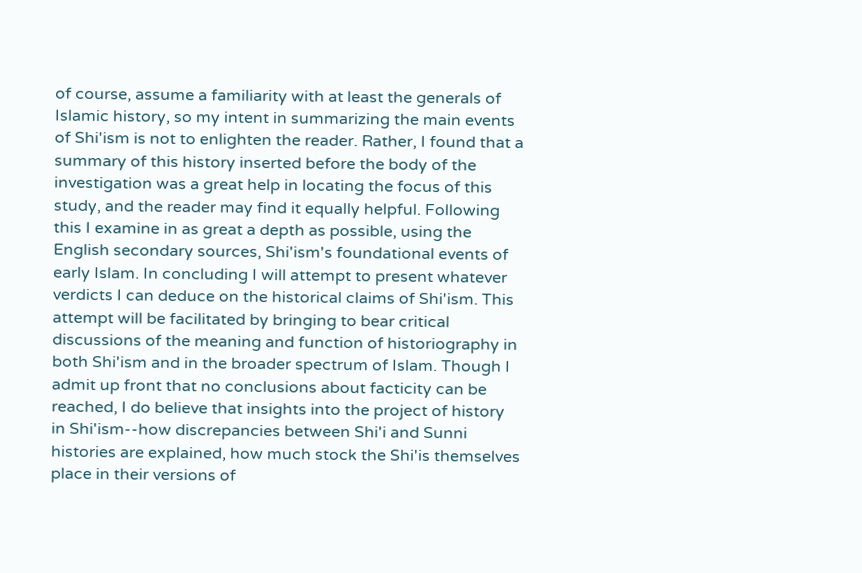of course, assume a familiarity with at least the generals of Islamic history, so my intent in summarizing the main events of Shi'ism is not to enlighten the reader. Rather, I found that a summary of this history inserted before the body of the investigation was a great help in locating the focus of this study, and the reader may find it equally helpful. Following this I examine in as great a depth as possible, using the English secondary sources, Shi'ism's foundational events of early Islam. In concluding I will attempt to present whatever verdicts I can deduce on the historical claims of Shi'ism. This attempt will be facilitated by bringing to bear critical discussions of the meaning and function of historiography in both Shi'ism and in the broader spectrum of Islam. Though I admit up front that no conclusions about facticity can be reached, I do believe that insights into the project of history in Shi'ism--how discrepancies between Shi'i and Sunni histories are explained, how much stock the Shi'is themselves place in their versions of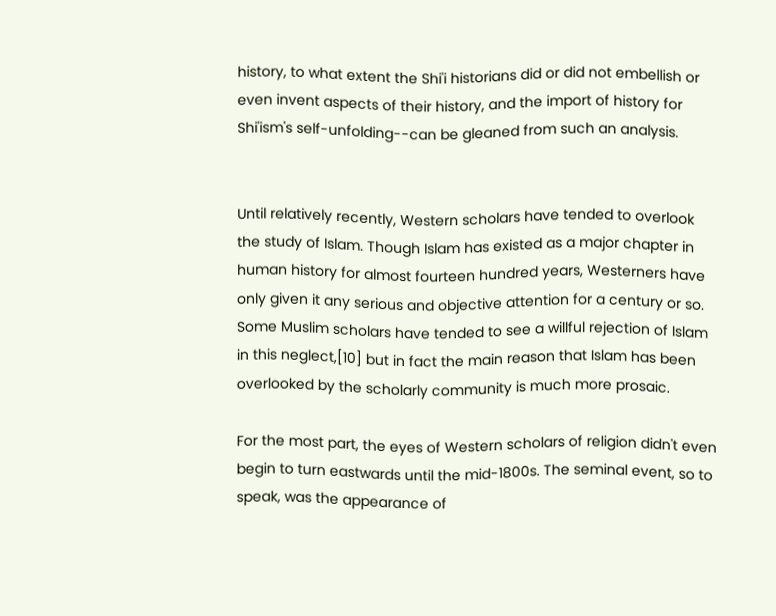history, to what extent the Shi'i historians did or did not embellish or even invent aspects of their history, and the import of history for Shi'ism's self-unfolding--can be gleaned from such an analysis.


Until relatively recently, Western scholars have tended to overlook the study of Islam. Though Islam has existed as a major chapter in human history for almost fourteen hundred years, Westerners have only given it any serious and objective attention for a century or so. Some Muslim scholars have tended to see a willful rejection of Islam in this neglect,[10] but in fact the main reason that Islam has been overlooked by the scholarly community is much more prosaic.

For the most part, the eyes of Western scholars of religion didn't even begin to turn eastwards until the mid-1800s. The seminal event, so to speak, was the appearance of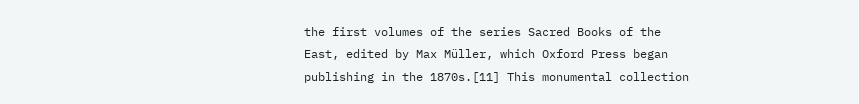the first volumes of the series Sacred Books of the East, edited by Max Müller, which Oxford Press began publishing in the 1870s.[11] This monumental collection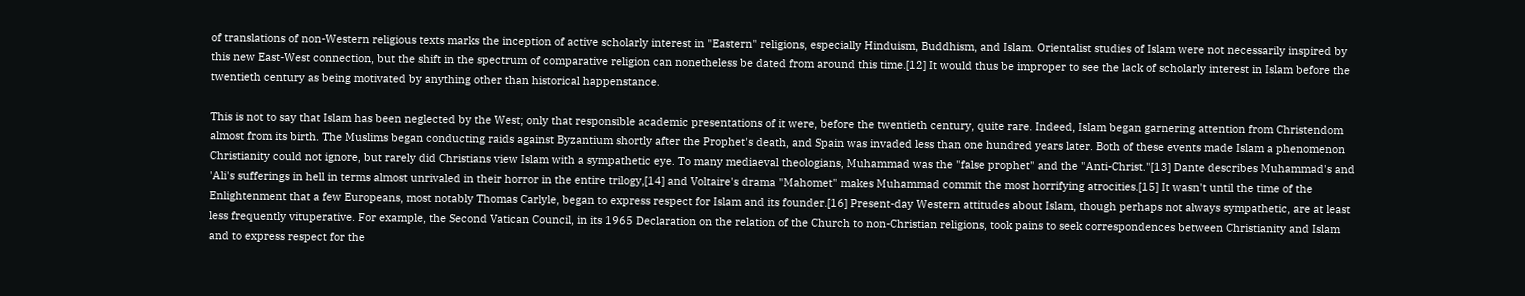of translations of non-Western religious texts marks the inception of active scholarly interest in "Eastern" religions, especially Hinduism, Buddhism, and Islam. Orientalist studies of Islam were not necessarily inspired by this new East-West connection, but the shift in the spectrum of comparative religion can nonetheless be dated from around this time.[12] It would thus be improper to see the lack of scholarly interest in Islam before the twentieth century as being motivated by anything other than historical happenstance.

This is not to say that Islam has been neglected by the West; only that responsible academic presentations of it were, before the twentieth century, quite rare. Indeed, Islam began garnering attention from Christendom almost from its birth. The Muslims began conducting raids against Byzantium shortly after the Prophet's death, and Spain was invaded less than one hundred years later. Both of these events made Islam a phenomenon Christianity could not ignore, but rarely did Christians view Islam with a sympathetic eye. To many mediaeval theologians, Muhammad was the "false prophet" and the "Anti-Christ."[13] Dante describes Muhammad's and 'Ali's sufferings in hell in terms almost unrivaled in their horror in the entire trilogy,[14] and Voltaire's drama "Mahomet" makes Muhammad commit the most horrifying atrocities.[15] It wasn't until the time of the Enlightenment that a few Europeans, most notably Thomas Carlyle, began to express respect for Islam and its founder.[16] Present-day Western attitudes about Islam, though perhaps not always sympathetic, are at least less frequently vituperative. For example, the Second Vatican Council, in its 1965 Declaration on the relation of the Church to non-Christian religions, took pains to seek correspondences between Christianity and Islam and to express respect for the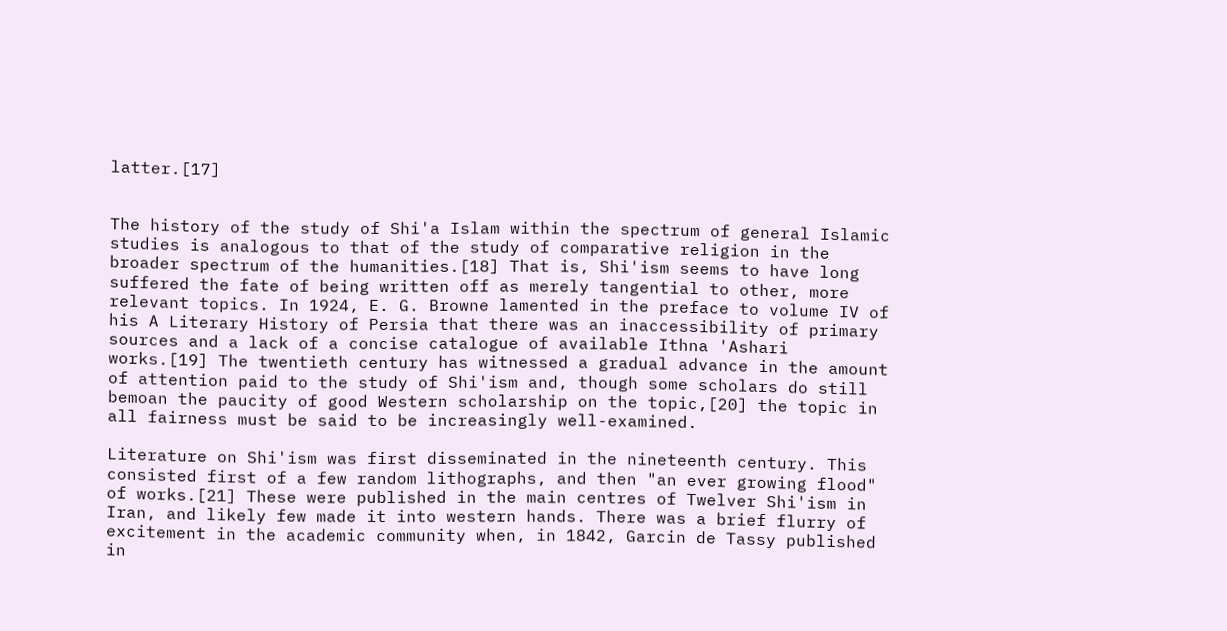latter.[17]


The history of the study of Shi'a Islam within the spectrum of general Islamic studies is analogous to that of the study of comparative religion in the broader spectrum of the humanities.[18] That is, Shi'ism seems to have long suffered the fate of being written off as merely tangential to other, more relevant topics. In 1924, E. G. Browne lamented in the preface to volume IV of his A Literary History of Persia that there was an inaccessibility of primary sources and a lack of a concise catalogue of available Ithna 'Ashari works.[19] The twentieth century has witnessed a gradual advance in the amount of attention paid to the study of Shi'ism and, though some scholars do still bemoan the paucity of good Western scholarship on the topic,[20] the topic in all fairness must be said to be increasingly well-examined.

Literature on Shi'ism was first disseminated in the nineteenth century. This consisted first of a few random lithographs, and then "an ever growing flood" of works.[21] These were published in the main centres of Twelver Shi'ism in Iran, and likely few made it into western hands. There was a brief flurry of excitement in the academic community when, in 1842, Garcin de Tassy published in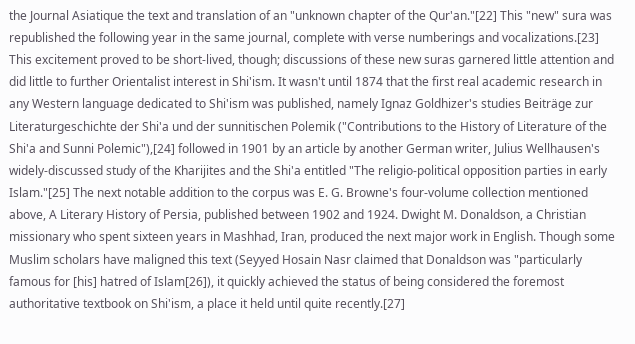the Journal Asiatique the text and translation of an "unknown chapter of the Qur'an."[22] This "new" sura was republished the following year in the same journal, complete with verse numberings and vocalizations.[23] This excitement proved to be short-lived, though; discussions of these new suras garnered little attention and did little to further Orientalist interest in Shi'ism. It wasn't until 1874 that the first real academic research in any Western language dedicated to Shi'ism was published, namely Ignaz Goldhizer's studies Beiträge zur Literaturgeschichte der Shi'a und der sunnitischen Polemik ("Contributions to the History of Literature of the Shi'a and Sunni Polemic"),[24] followed in 1901 by an article by another German writer, Julius Wellhausen's widely-discussed study of the Kharijites and the Shi'a entitled "The religio-political opposition parties in early Islam."[25] The next notable addition to the corpus was E. G. Browne's four-volume collection mentioned above, A Literary History of Persia, published between 1902 and 1924. Dwight M. Donaldson, a Christian missionary who spent sixteen years in Mashhad, Iran, produced the next major work in English. Though some Muslim scholars have maligned this text (Seyyed Hosain Nasr claimed that Donaldson was "particularly famous for [his] hatred of Islam[26]), it quickly achieved the status of being considered the foremost authoritative textbook on Shi'ism, a place it held until quite recently.[27]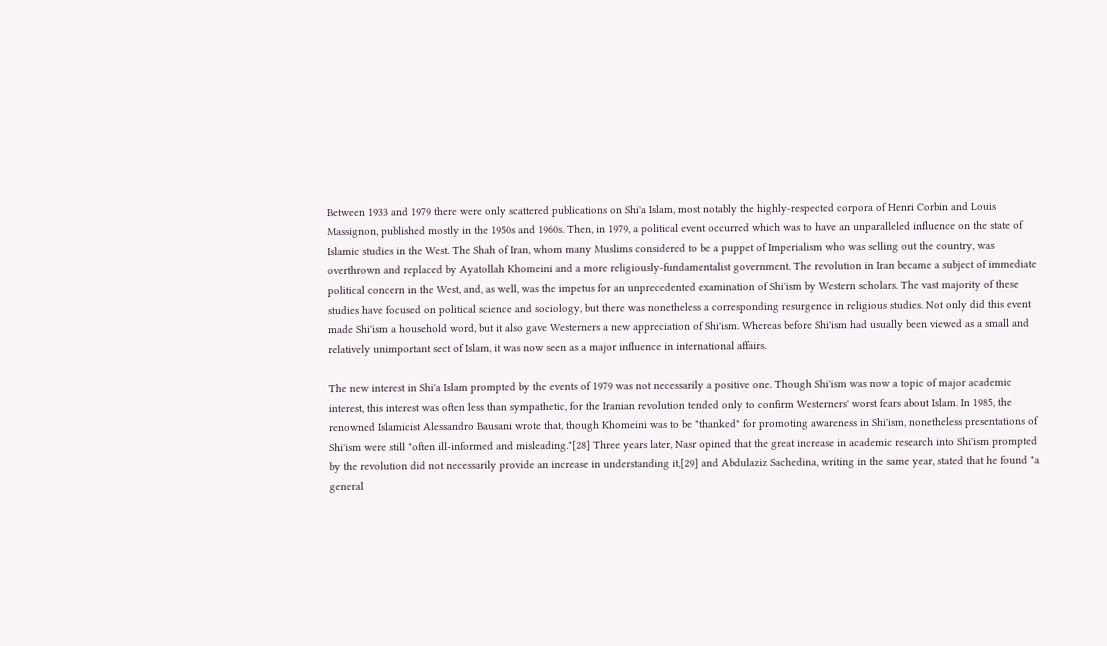Between 1933 and 1979 there were only scattered publications on Shi'a Islam, most notably the highly-respected corpora of Henri Corbin and Louis Massignon, published mostly in the 1950s and 1960s. Then, in 1979, a political event occurred which was to have an unparalleled influence on the state of Islamic studies in the West. The Shah of Iran, whom many Muslims considered to be a puppet of Imperialism who was selling out the country, was overthrown and replaced by Ayatollah Khomeini and a more religiously-fundamentalist government. The revolution in Iran became a subject of immediate political concern in the West, and, as well, was the impetus for an unprecedented examination of Shi'ism by Western scholars. The vast majority of these studies have focused on political science and sociology, but there was nonetheless a corresponding resurgence in religious studies. Not only did this event made Shi'ism a household word, but it also gave Westerners a new appreciation of Shi'ism. Whereas before Shi'ism had usually been viewed as a small and relatively unimportant sect of Islam, it was now seen as a major influence in international affairs.

The new interest in Shi'a Islam prompted by the events of 1979 was not necessarily a positive one. Though Shi'ism was now a topic of major academic interest, this interest was often less than sympathetic, for the Iranian revolution tended only to confirm Westerners' worst fears about Islam. In 1985, the renowned Islamicist Alessandro Bausani wrote that, though Khomeini was to be "thanked" for promoting awareness in Shi'ism, nonetheless presentations of Shi'ism were still "often ill-informed and misleading."[28] Three years later, Nasr opined that the great increase in academic research into Shi'ism prompted by the revolution did not necessarily provide an increase in understanding it,[29] and Abdulaziz Sachedina, writing in the same year, stated that he found "a general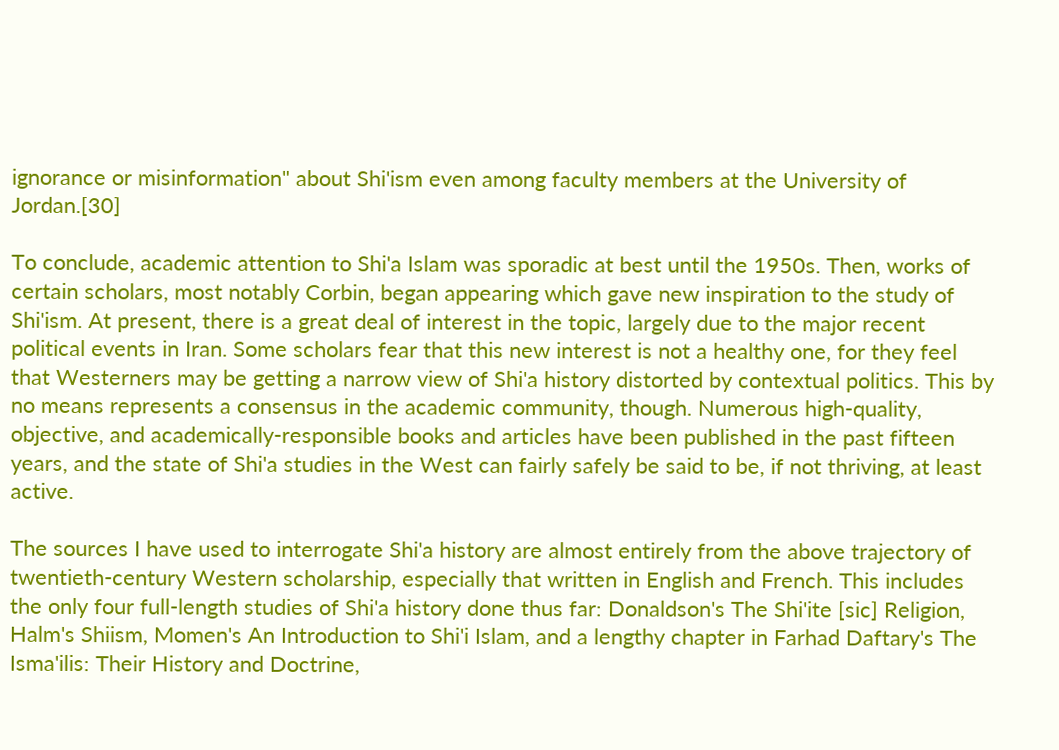ignorance or misinformation" about Shi'ism even among faculty members at the University of Jordan.[30]

To conclude, academic attention to Shi'a Islam was sporadic at best until the 1950s. Then, works of certain scholars, most notably Corbin, began appearing which gave new inspiration to the study of Shi'ism. At present, there is a great deal of interest in the topic, largely due to the major recent political events in Iran. Some scholars fear that this new interest is not a healthy one, for they feel that Westerners may be getting a narrow view of Shi'a history distorted by contextual politics. This by no means represents a consensus in the academic community, though. Numerous high-quality, objective, and academically-responsible books and articles have been published in the past fifteen years, and the state of Shi'a studies in the West can fairly safely be said to be, if not thriving, at least active.

The sources I have used to interrogate Shi'a history are almost entirely from the above trajectory of twentieth-century Western scholarship, especially that written in English and French. This includes the only four full-length studies of Shi'a history done thus far: Donaldson's The Shi'ite [sic] Religion, Halm's Shiism, Momen's An Introduction to Shi'i Islam, and a lengthy chapter in Farhad Daftary's The Isma'ilis: Their History and Doctrine,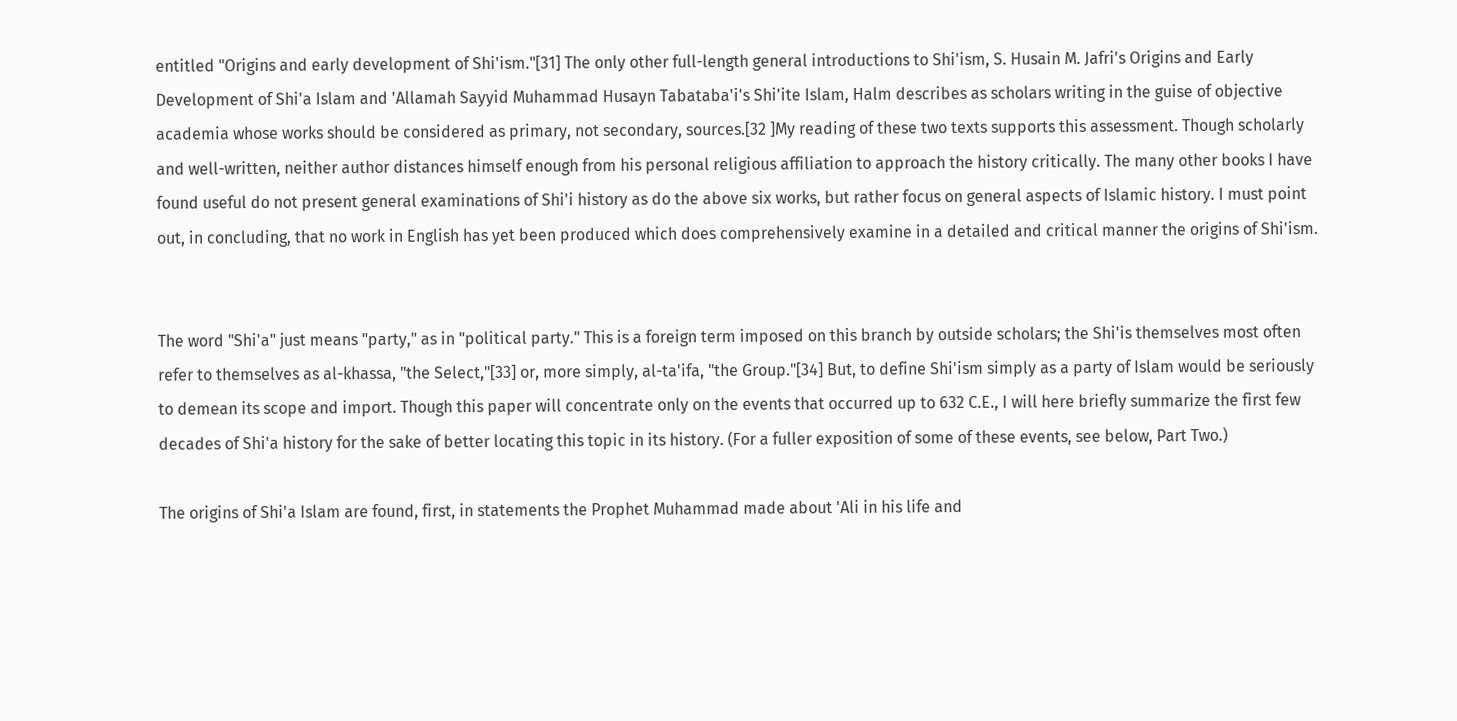entitled "Origins and early development of Shi'ism."[31] The only other full-length general introductions to Shi'ism, S. Husain M. Jafri's Origins and Early Development of Shi'a Islam and 'Allamah Sayyid Muhammad Husayn Tabataba'i's Shi'ite Islam, Halm describes as scholars writing in the guise of objective academia whose works should be considered as primary, not secondary, sources.[32 ]My reading of these two texts supports this assessment. Though scholarly and well-written, neither author distances himself enough from his personal religious affiliation to approach the history critically. The many other books I have found useful do not present general examinations of Shi'i history as do the above six works, but rather focus on general aspects of Islamic history. I must point out, in concluding, that no work in English has yet been produced which does comprehensively examine in a detailed and critical manner the origins of Shi'ism.


The word "Shi'a" just means "party," as in "political party." This is a foreign term imposed on this branch by outside scholars; the Shi'is themselves most often refer to themselves as al-khassa, "the Select,"[33] or, more simply, al-ta'ifa, "the Group."[34] But, to define Shi'ism simply as a party of Islam would be seriously to demean its scope and import. Though this paper will concentrate only on the events that occurred up to 632 C.E., I will here briefly summarize the first few decades of Shi'a history for the sake of better locating this topic in its history. (For a fuller exposition of some of these events, see below, Part Two.)

The origins of Shi'a Islam are found, first, in statements the Prophet Muhammad made about 'Ali in his life and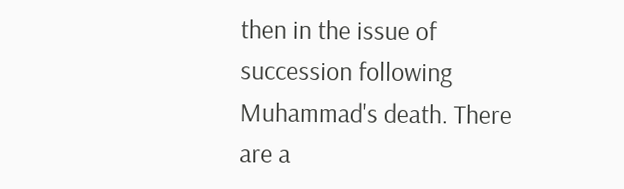then in the issue of succession following Muhammad's death. There are a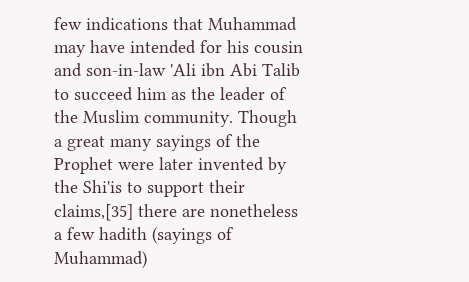few indications that Muhammad may have intended for his cousin and son-in-law 'Ali ibn Abi Talib to succeed him as the leader of the Muslim community. Though a great many sayings of the Prophet were later invented by the Shi'is to support their claims,[35] there are nonetheless a few hadith (sayings of Muhammad)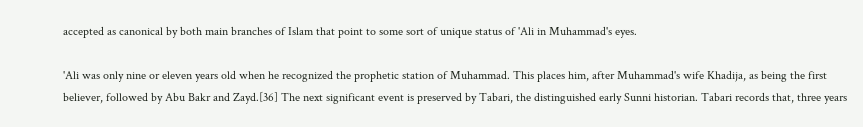accepted as canonical by both main branches of Islam that point to some sort of unique status of 'Ali in Muhammad's eyes.

'Ali was only nine or eleven years old when he recognized the prophetic station of Muhammad. This places him, after Muhammad's wife Khadija, as being the first believer, followed by Abu Bakr and Zayd.[36] The next significant event is preserved by Tabari, the distinguished early Sunni historian. Tabari records that, three years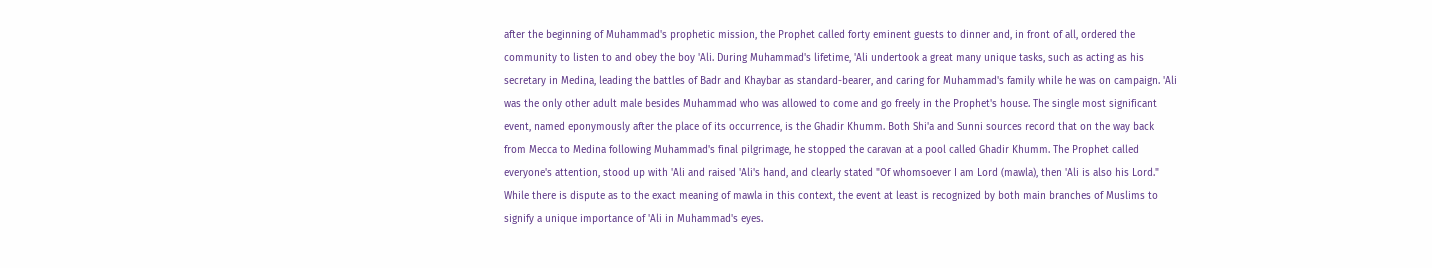after the beginning of Muhammad's prophetic mission, the Prophet called forty eminent guests to dinner and, in front of all, ordered the community to listen to and obey the boy 'Ali. During Muhammad's lifetime, 'Ali undertook a great many unique tasks, such as acting as his secretary in Medina, leading the battles of Badr and Khaybar as standard-bearer, and caring for Muhammad's family while he was on campaign. 'Ali was the only other adult male besides Muhammad who was allowed to come and go freely in the Prophet's house. The single most significant event, named eponymously after the place of its occurrence, is the Ghadir Khumm. Both Shi'a and Sunni sources record that on the way back from Mecca to Medina following Muhammad's final pilgrimage, he stopped the caravan at a pool called Ghadir Khumm. The Prophet called everyone's attention, stood up with 'Ali and raised 'Ali's hand, and clearly stated "Of whomsoever I am Lord (mawla), then 'Ali is also his Lord." While there is dispute as to the exact meaning of mawla in this context, the event at least is recognized by both main branches of Muslims to signify a unique importance of 'Ali in Muhammad's eyes.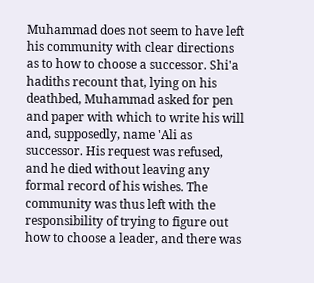Muhammad does not seem to have left his community with clear directions as to how to choose a successor. Shi'a hadiths recount that, lying on his deathbed, Muhammad asked for pen and paper with which to write his will and, supposedly, name 'Ali as successor. His request was refused, and he died without leaving any formal record of his wishes. The community was thus left with the responsibility of trying to figure out how to choose a leader, and there was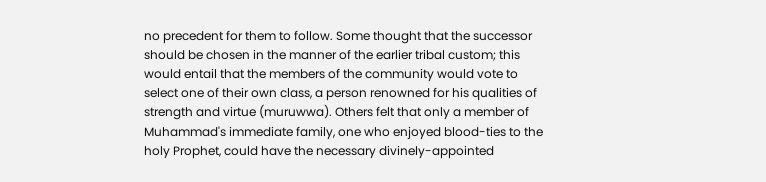no precedent for them to follow. Some thought that the successor should be chosen in the manner of the earlier tribal custom; this would entail that the members of the community would vote to select one of their own class, a person renowned for his qualities of strength and virtue (muruwwa). Others felt that only a member of Muhammad's immediate family, one who enjoyed blood-ties to the holy Prophet, could have the necessary divinely-appointed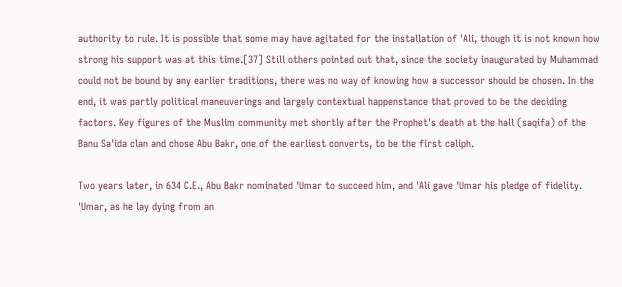authority to rule. It is possible that some may have agitated for the installation of 'Ali, though it is not known how strong his support was at this time.[37] Still others pointed out that, since the society inaugurated by Muhammad could not be bound by any earlier traditions, there was no way of knowing how a successor should be chosen. In the end, it was partly political maneuverings and largely contextual happenstance that proved to be the deciding factors. Key figures of the Muslim community met shortly after the Prophet's death at the hall (saqifa) of the Banu Sa'ida clan and chose Abu Bakr, one of the earliest converts, to be the first caliph.

Two years later, in 634 C.E., Abu Bakr nominated 'Umar to succeed him, and 'Ali gave 'Umar his pledge of fidelity. 'Umar, as he lay dying from an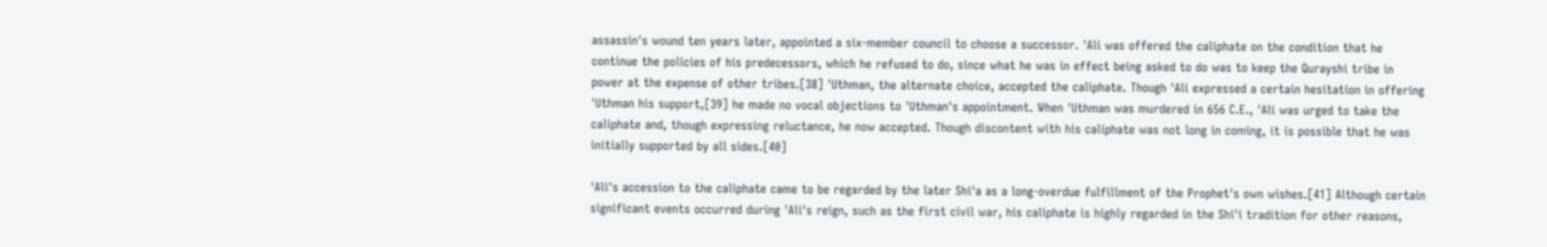assassin's wound ten years later, appointed a six-member council to choose a successor. 'Ali was offered the caliphate on the condition that he continue the policies of his predecessors, which he refused to do, since what he was in effect being asked to do was to keep the Qurayshi tribe in power at the expense of other tribes.[38] 'Uthman, the alternate choice, accepted the caliphate. Though 'Ali expressed a certain hesitation in offering 'Uthman his support,[39] he made no vocal objections to 'Uthman's appointment. When 'Uthman was murdered in 656 C.E., 'Ali was urged to take the caliphate and, though expressing reluctance, he now accepted. Though discontent with his caliphate was not long in coming, it is possible that he was initially supported by all sides.[40]

'Ali's accession to the caliphate came to be regarded by the later Shi'a as a long-overdue fulfillment of the Prophet's own wishes.[41] Although certain significant events occurred during 'Ali's reign, such as the first civil war, his caliphate is highly regarded in the Shi'i tradition for other reasons,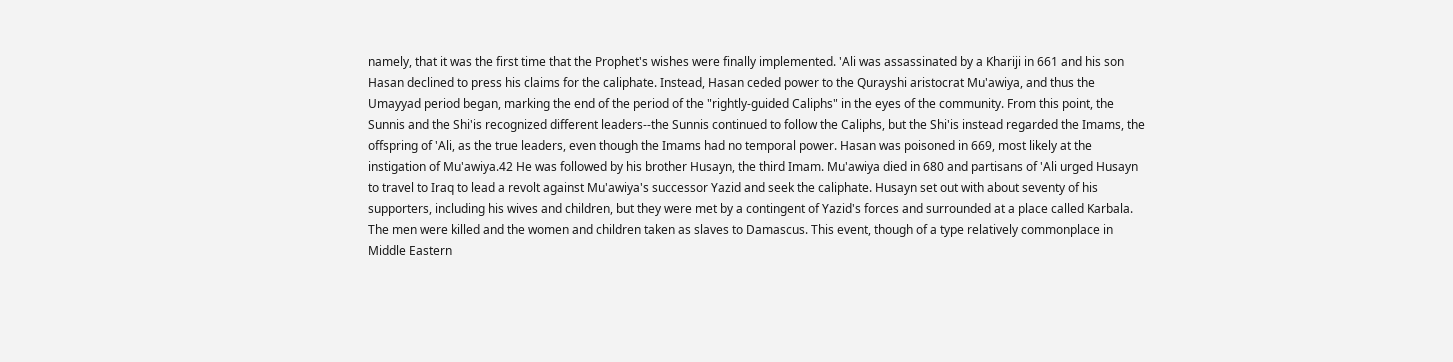namely, that it was the first time that the Prophet's wishes were finally implemented. 'Ali was assassinated by a Khariji in 661 and his son Hasan declined to press his claims for the caliphate. Instead, Hasan ceded power to the Qurayshi aristocrat Mu'awiya, and thus the Umayyad period began, marking the end of the period of the "rightly-guided Caliphs" in the eyes of the community. From this point, the Sunnis and the Shi'is recognized different leaders--the Sunnis continued to follow the Caliphs, but the Shi'is instead regarded the Imams, the offspring of 'Ali, as the true leaders, even though the Imams had no temporal power. Hasan was poisoned in 669, most likely at the instigation of Mu'awiya.42 He was followed by his brother Husayn, the third Imam. Mu'awiya died in 680 and partisans of 'Ali urged Husayn to travel to Iraq to lead a revolt against Mu'awiya's successor Yazid and seek the caliphate. Husayn set out with about seventy of his supporters, including his wives and children, but they were met by a contingent of Yazid's forces and surrounded at a place called Karbala. The men were killed and the women and children taken as slaves to Damascus. This event, though of a type relatively commonplace in Middle Eastern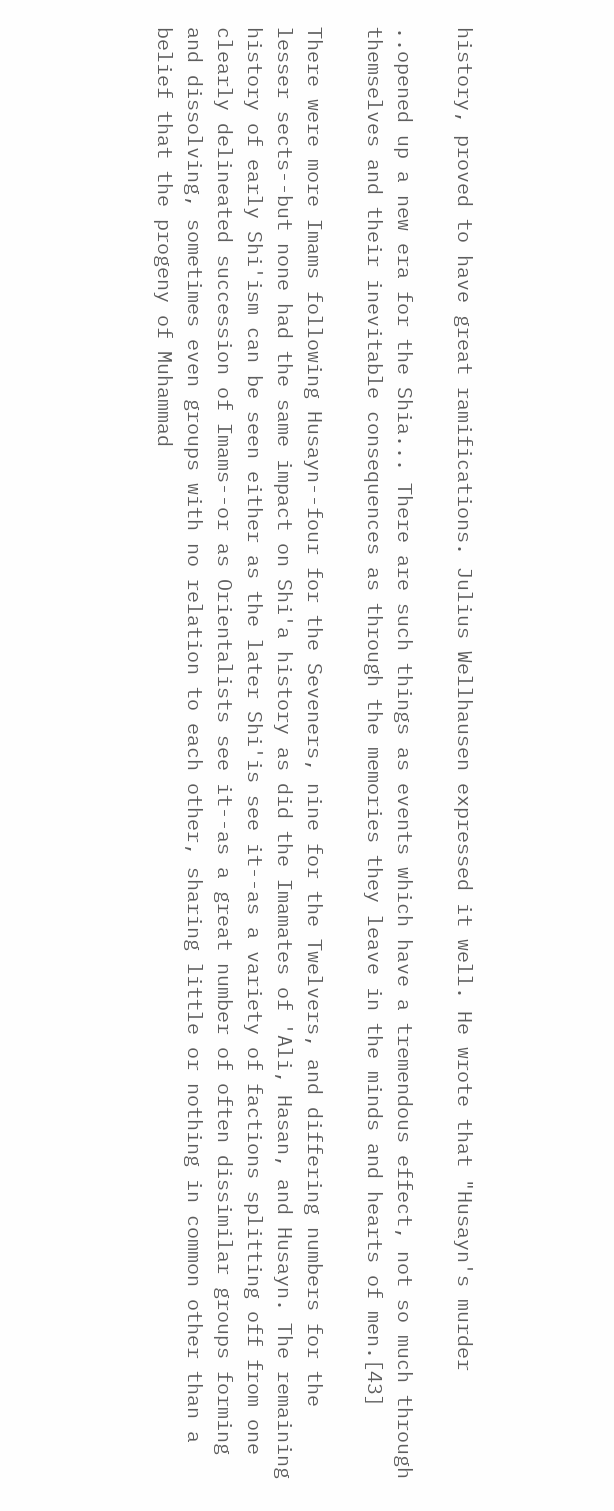history, proved to have great ramifications. Julius Wellhausen expressed it well. He wrote that "Husayn's murder

..opened up a new era for the Shia... There are such things as events which have a tremendous effect, not so much through themselves and their inevitable consequences as through the memories they leave in the minds and hearts of men.[43]

There were more Imams following Husayn--four for the Seveners, nine for the Twelvers, and differing numbers for the lesser sects--but none had the same impact on Shi'a history as did the Imamates of 'Ali, Hasan, and Husayn. The remaining history of early Shi'ism can be seen either as the later Shi'is see it--as a variety of factions splitting off from one clearly delineated succession of Imams--or as Orientalists see it--as a great number of often dissimilar groups forming and dissolving, sometimes even groups with no relation to each other, sharing little or nothing in common other than a belief that the progeny of Muhammad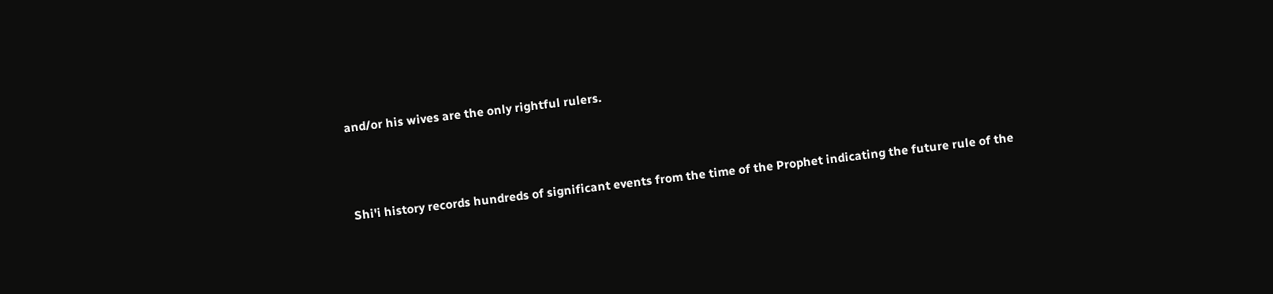and/or his wives are the only rightful rulers.



Shi'i history records hundreds of significant events from the time of the Prophet indicating the future rule of the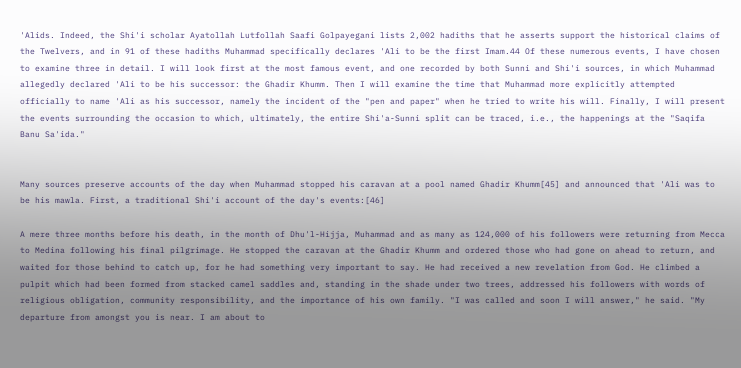'Alids. Indeed, the Shi'i scholar Ayatollah Lutfollah Saafi Golpayegani lists 2,002 hadiths that he asserts support the historical claims of the Twelvers, and in 91 of these hadiths Muhammad specifically declares 'Ali to be the first Imam.44 Of these numerous events, I have chosen to examine three in detail. I will look first at the most famous event, and one recorded by both Sunni and Shi'i sources, in which Muhammad allegedly declared 'Ali to be his successor: the Ghadir Khumm. Then I will examine the time that Muhammad more explicitly attempted officially to name 'Ali as his successor, namely the incident of the "pen and paper" when he tried to write his will. Finally, I will present the events surrounding the occasion to which, ultimately, the entire Shi'a-Sunni split can be traced, i.e., the happenings at the "Saqifa Banu Sa'ida."


Many sources preserve accounts of the day when Muhammad stopped his caravan at a pool named Ghadir Khumm[45] and announced that 'Ali was to be his mawla. First, a traditional Shi'i account of the day's events:[46]

A mere three months before his death, in the month of Dhu'l-Hijja, Muhammad and as many as 124,000 of his followers were returning from Mecca to Medina following his final pilgrimage. He stopped the caravan at the Ghadir Khumm and ordered those who had gone on ahead to return, and waited for those behind to catch up, for he had something very important to say. He had received a new revelation from God. He climbed a pulpit which had been formed from stacked camel saddles and, standing in the shade under two trees, addressed his followers with words of religious obligation, community responsibility, and the importance of his own family. "I was called and soon I will answer," he said. "My departure from amongst you is near. I am about to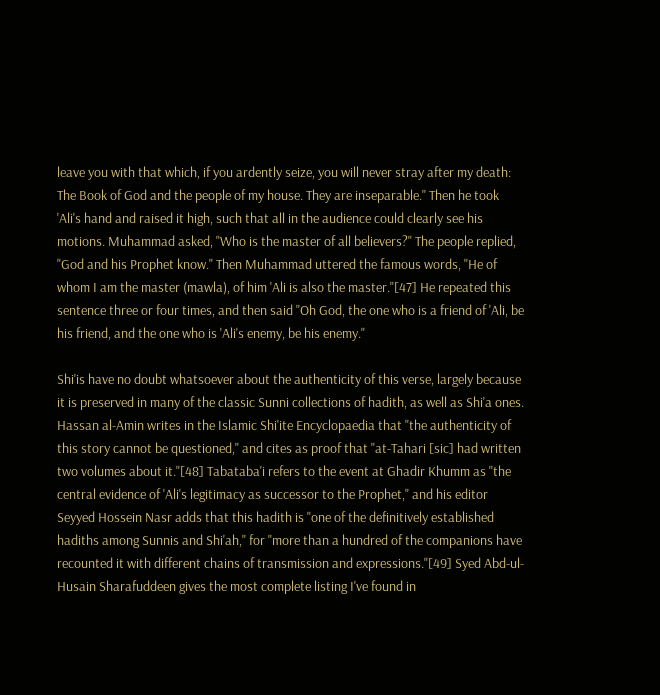leave you with that which, if you ardently seize, you will never stray after my death: The Book of God and the people of my house. They are inseparable." Then he took 'Ali's hand and raised it high, such that all in the audience could clearly see his motions. Muhammad asked, "Who is the master of all believers?" The people replied, "God and his Prophet know." Then Muhammad uttered the famous words, "He of whom I am the master (mawla), of him 'Ali is also the master."[47] He repeated this sentence three or four times, and then said "Oh God, the one who is a friend of 'Ali, be his friend, and the one who is 'Ali's enemy, be his enemy."

Shi'is have no doubt whatsoever about the authenticity of this verse, largely because it is preserved in many of the classic Sunni collections of hadith, as well as Shi'a ones. Hassan al-Amin writes in the Islamic Shi'ite Encyclopaedia that "the authenticity of this story cannot be questioned," and cites as proof that "at-Tahari [sic] had written two volumes about it."[48] Tabataba'i refers to the event at Ghadir Khumm as "the central evidence of 'Ali's legitimacy as successor to the Prophet," and his editor Seyyed Hossein Nasr adds that this hadith is "one of the definitively established hadiths among Sunnis and Shi'ah," for "more than a hundred of the companions have recounted it with different chains of transmission and expressions."[49] Syed Abd-ul-Husain Sharafuddeen gives the most complete listing I've found in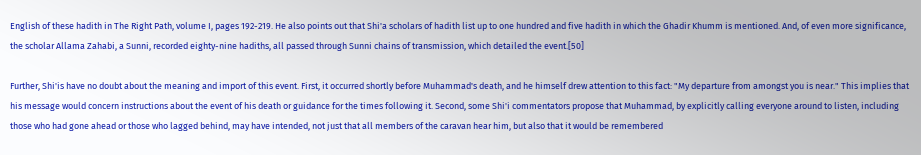English of these hadith in The Right Path, volume I, pages 192-219. He also points out that Shi'a scholars of hadith list up to one hundred and five hadith in which the Ghadir Khumm is mentioned. And, of even more significance, the scholar Allama Zahabi, a Sunni, recorded eighty-nine hadiths, all passed through Sunni chains of transmission, which detailed the event.[50]

Further, Shi'is have no doubt about the meaning and import of this event. First, it occurred shortly before Muhammad's death, and he himself drew attention to this fact: "My departure from amongst you is near." This implies that his message would concern instructions about the event of his death or guidance for the times following it. Second, some Shi'i commentators propose that Muhammad, by explicitly calling everyone around to listen, including those who had gone ahead or those who lagged behind, may have intended, not just that all members of the caravan hear him, but also that it would be remembered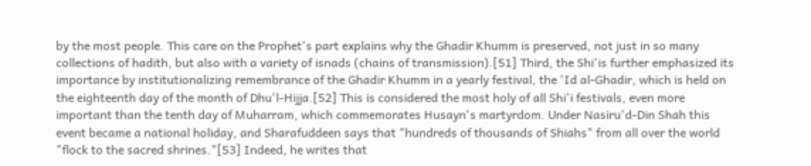by the most people. This care on the Prophet's part explains why the Ghadir Khumm is preserved, not just in so many collections of hadith, but also with a variety of isnads (chains of transmission).[51] Third, the Shi'is further emphasized its importance by institutionalizing remembrance of the Ghadir Khumm in a yearly festival, the 'Id al-Ghadir, which is held on the eighteenth day of the month of Dhu'l-Hijja.[52] This is considered the most holy of all Shi'i festivals, even more important than the tenth day of Muharram, which commemorates Husayn's martyrdom. Under Nasiru'd-Din Shah this event became a national holiday, and Sharafuddeen says that "hundreds of thousands of Shiahs" from all over the world "flock to the sacred shrines."[53] Indeed, he writes that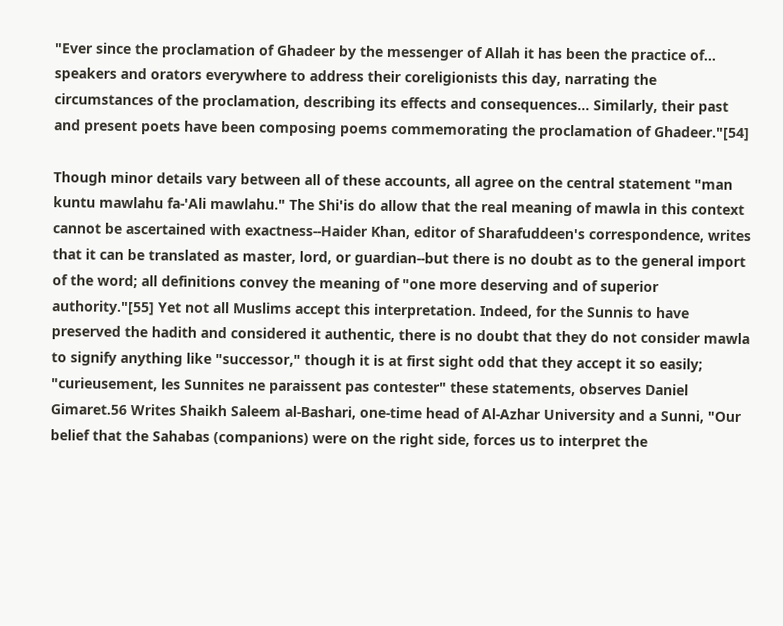"Ever since the proclamation of Ghadeer by the messenger of Allah it has been the practice of... speakers and orators everywhere to address their coreligionists this day, narrating the circumstances of the proclamation, describing its effects and consequences... Similarly, their past and present poets have been composing poems commemorating the proclamation of Ghadeer."[54]

Though minor details vary between all of these accounts, all agree on the central statement "man kuntu mawlahu fa-'Ali mawlahu." The Shi'is do allow that the real meaning of mawla in this context cannot be ascertained with exactness--Haider Khan, editor of Sharafuddeen's correspondence, writes that it can be translated as master, lord, or guardian--but there is no doubt as to the general import of the word; all definitions convey the meaning of "one more deserving and of superior authority."[55] Yet not all Muslims accept this interpretation. Indeed, for the Sunnis to have preserved the hadith and considered it authentic, there is no doubt that they do not consider mawla to signify anything like "successor," though it is at first sight odd that they accept it so easily; "curieusement, les Sunnites ne paraissent pas contester" these statements, observes Daniel Gimaret.56 Writes Shaikh Saleem al-Bashari, one-time head of Al-Azhar University and a Sunni, "Our belief that the Sahabas (companions) were on the right side, forces us to interpret the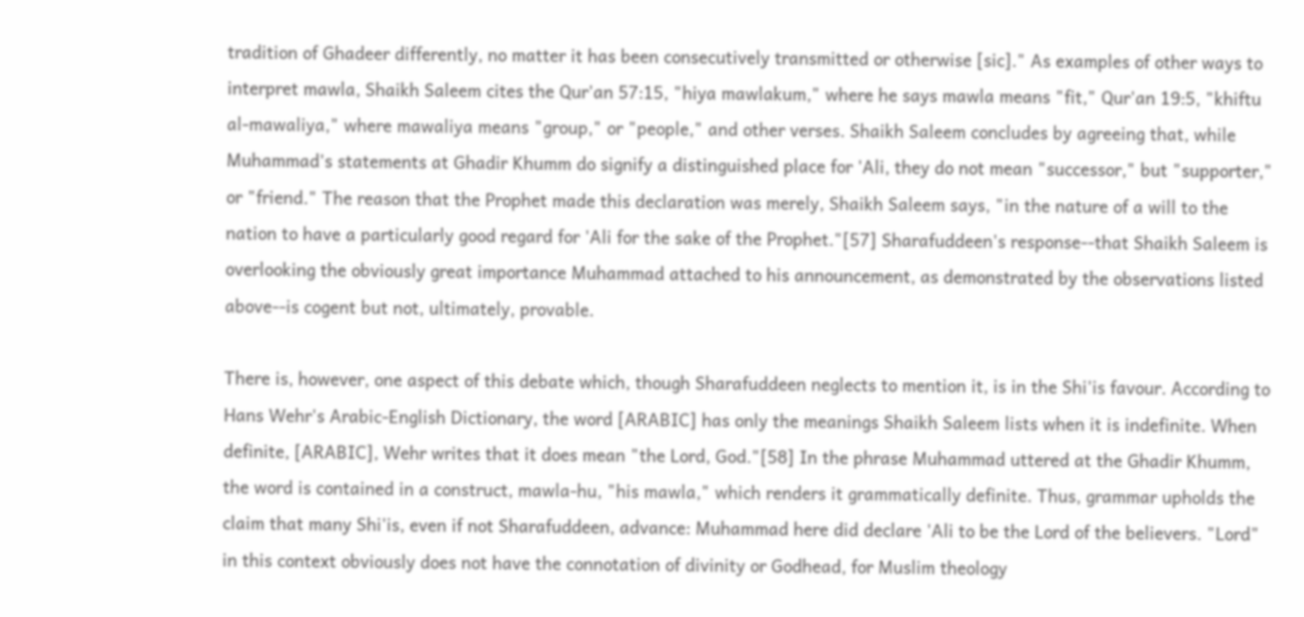tradition of Ghadeer differently, no matter it has been consecutively transmitted or otherwise [sic]." As examples of other ways to interpret mawla, Shaikh Saleem cites the Qur'an 57:15, "hiya mawlakum," where he says mawla means "fit," Qur'an 19:5, "khiftu al-mawaliya," where mawaliya means "group," or "people," and other verses. Shaikh Saleem concludes by agreeing that, while Muhammad's statements at Ghadir Khumm do signify a distinguished place for 'Ali, they do not mean "successor," but "supporter," or "friend." The reason that the Prophet made this declaration was merely, Shaikh Saleem says, "in the nature of a will to the nation to have a particularly good regard for 'Ali for the sake of the Prophet."[57] Sharafuddeen's response--that Shaikh Saleem is overlooking the obviously great importance Muhammad attached to his announcement, as demonstrated by the observations listed above--is cogent but not, ultimately, provable.

There is, however, one aspect of this debate which, though Sharafuddeen neglects to mention it, is in the Shi'is favour. According to Hans Wehr's Arabic-English Dictionary, the word [ARABIC] has only the meanings Shaikh Saleem lists when it is indefinite. When definite, [ARABIC], Wehr writes that it does mean "the Lord, God."[58] In the phrase Muhammad uttered at the Ghadir Khumm, the word is contained in a construct, mawla-hu, "his mawla," which renders it grammatically definite. Thus, grammar upholds the claim that many Shi'is, even if not Sharafuddeen, advance: Muhammad here did declare 'Ali to be the Lord of the believers. "Lord" in this context obviously does not have the connotation of divinity or Godhead, for Muslim theology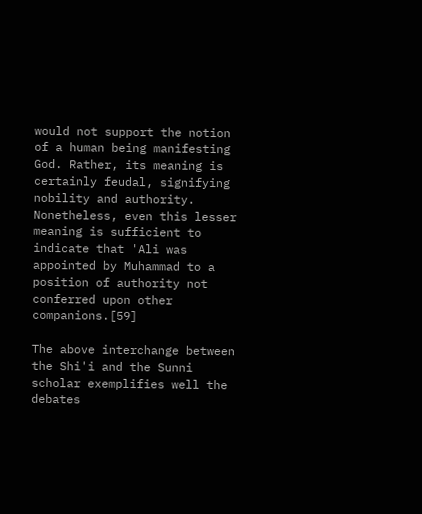would not support the notion of a human being manifesting God. Rather, its meaning is certainly feudal, signifying nobility and authority. Nonetheless, even this lesser meaning is sufficient to indicate that 'Ali was appointed by Muhammad to a position of authority not conferred upon other companions.[59]

The above interchange between the Shi'i and the Sunni scholar exemplifies well the debates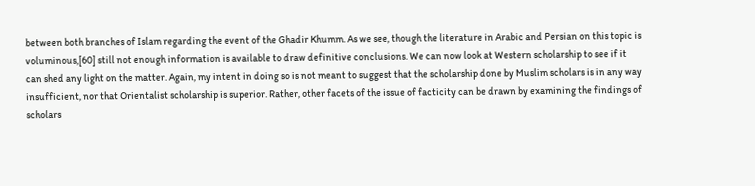between both branches of Islam regarding the event of the Ghadir Khumm. As we see, though the literature in Arabic and Persian on this topic is voluminous,[60] still not enough information is available to draw definitive conclusions. We can now look at Western scholarship to see if it can shed any light on the matter. Again, my intent in doing so is not meant to suggest that the scholarship done by Muslim scholars is in any way insufficient, nor that Orientalist scholarship is superior. Rather, other facets of the issue of facticity can be drawn by examining the findings of scholars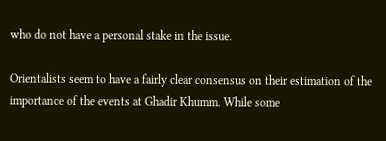who do not have a personal stake in the issue.

Orientalists seem to have a fairly clear consensus on their estimation of the importance of the events at Ghadir Khumm. While some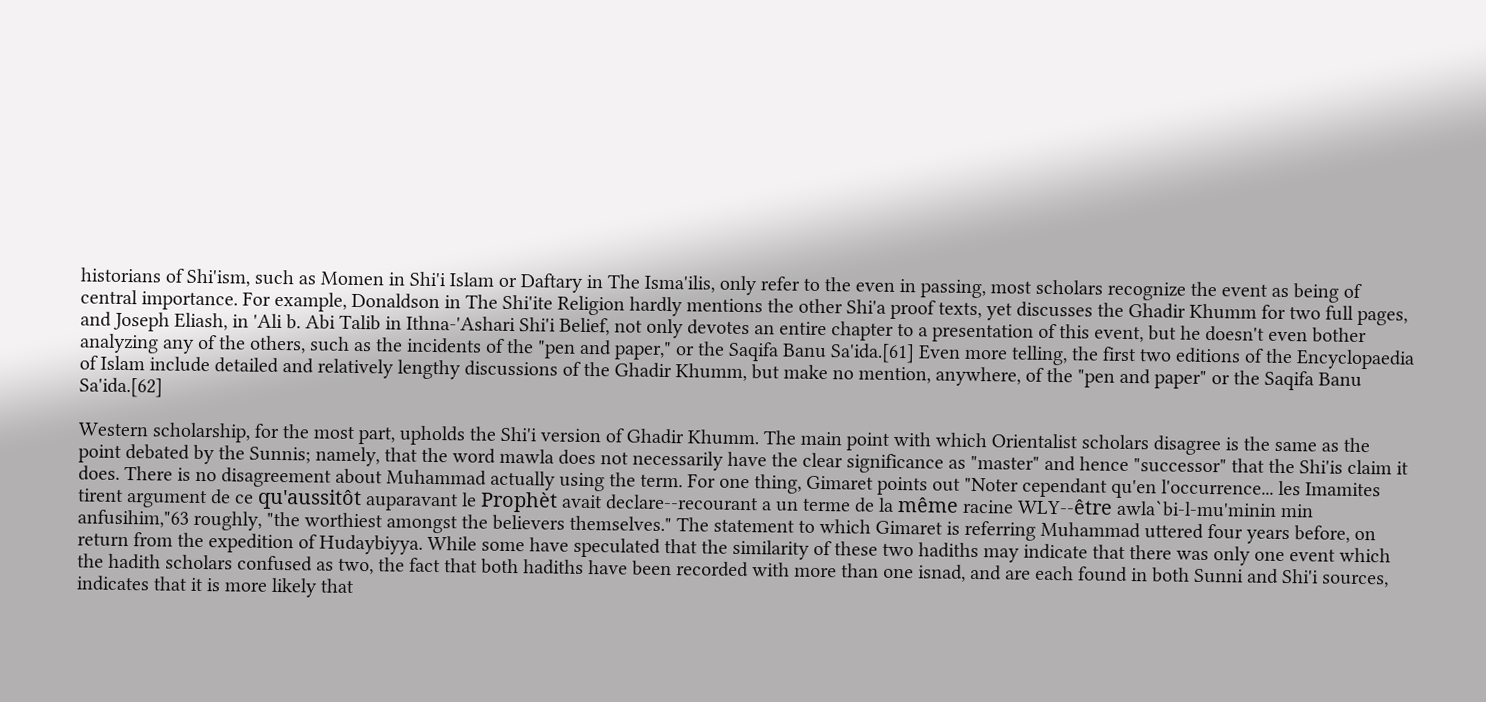historians of Shi'ism, such as Momen in Shi'i Islam or Daftary in The Isma'ilis, only refer to the even in passing, most scholars recognize the event as being of central importance. For example, Donaldson in The Shi'ite Religion hardly mentions the other Shi'a proof texts, yet discusses the Ghadir Khumm for two full pages, and Joseph Eliash, in 'Ali b. Abi Talib in Ithna-'Ashari Shi'i Belief, not only devotes an entire chapter to a presentation of this event, but he doesn't even bother analyzing any of the others, such as the incidents of the "pen and paper," or the Saqifa Banu Sa'ida.[61] Even more telling, the first two editions of the Encyclopaedia of Islam include detailed and relatively lengthy discussions of the Ghadir Khumm, but make no mention, anywhere, of the "pen and paper" or the Saqifa Banu Sa'ida.[62]

Western scholarship, for the most part, upholds the Shi'i version of Ghadir Khumm. The main point with which Orientalist scholars disagree is the same as the point debated by the Sunnis; namely, that the word mawla does not necessarily have the clear significance as "master" and hence "successor" that the Shi'is claim it does. There is no disagreement about Muhammad actually using the term. For one thing, Gimaret points out "Noter cependant qu'en l'occurrence... les Imamites tirent argument de ce qu'aussitôt auparavant le Prophèt avait declare--recourant a un terme de la même racine WLY--être awla`bi-l-mu'minin min anfusihim,"63 roughly, "the worthiest amongst the believers themselves." The statement to which Gimaret is referring Muhammad uttered four years before, on return from the expedition of Hudaybiyya. While some have speculated that the similarity of these two hadiths may indicate that there was only one event which the hadith scholars confused as two, the fact that both hadiths have been recorded with more than one isnad, and are each found in both Sunni and Shi'i sources, indicates that it is more likely that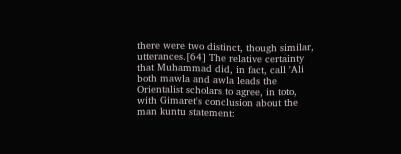there were two distinct, though similar, utterances.[64] The relative certainty that Muhammad did, in fact, call 'Ali both mawla and awla leads the Orientalist scholars to agree, in toto, with Gimaret's conclusion about the man kuntu statement: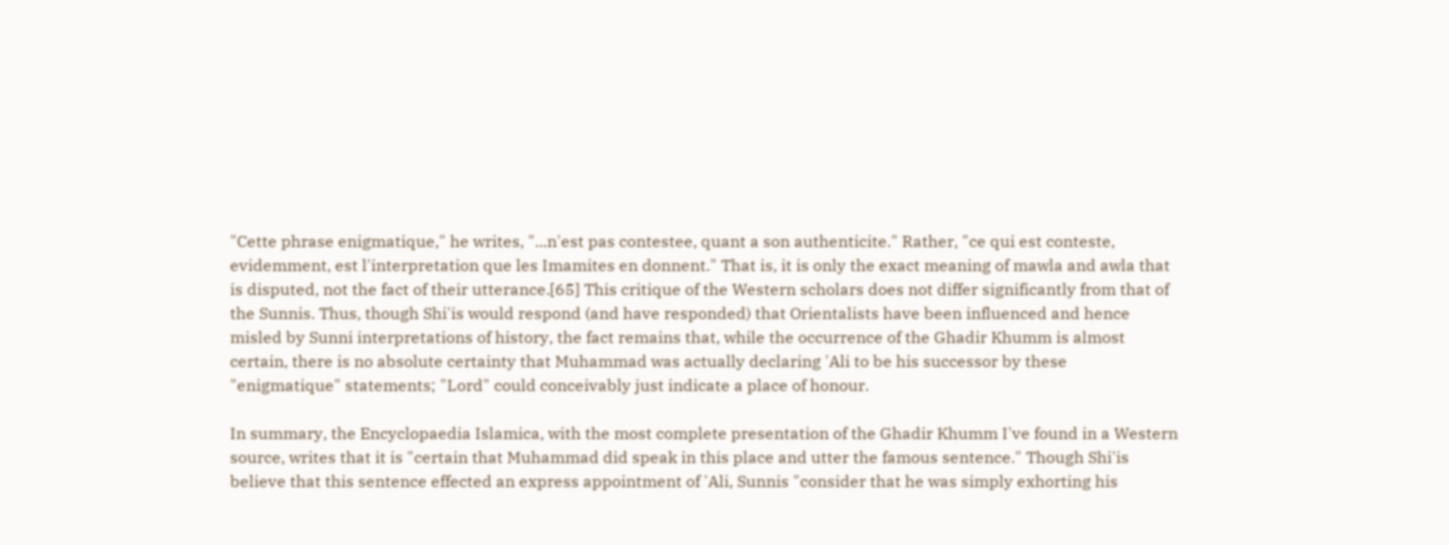"Cette phrase enigmatique," he writes, "...n'est pas contestee, quant a son authenticite." Rather, "ce qui est conteste, evidemment, est l'interpretation que les Imamites en donnent." That is, it is only the exact meaning of mawla and awla that is disputed, not the fact of their utterance.[65] This critique of the Western scholars does not differ significantly from that of the Sunnis. Thus, though Shi'is would respond (and have responded) that Orientalists have been influenced and hence misled by Sunni interpretations of history, the fact remains that, while the occurrence of the Ghadir Khumm is almost certain, there is no absolute certainty that Muhammad was actually declaring 'Ali to be his successor by these "enigmatique" statements; "Lord" could conceivably just indicate a place of honour.

In summary, the Encyclopaedia Islamica, with the most complete presentation of the Ghadir Khumm I've found in a Western source, writes that it is "certain that Muhammad did speak in this place and utter the famous sentence." Though Shi'is believe that this sentence effected an express appointment of 'Ali, Sunnis "consider that he was simply exhorting his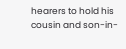hearers to hold his cousin and son-in-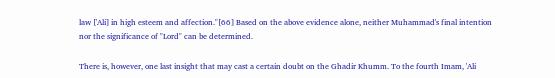law ['Ali] in high esteem and affection."[66] Based on the above evidence alone, neither Muhammad's final intention nor the significance of "Lord" can be determined.

There is, however, one last insight that may cast a certain doubt on the Ghadir Khumm. To the fourth Imam, 'Ali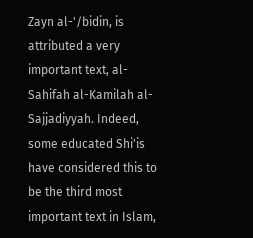Zayn al-'/bidin, is attributed a very important text, al-Sahifah al-Kamilah al-Sajjadiyyah. Indeed, some educated Shi'is have considered this to be the third most important text in Islam,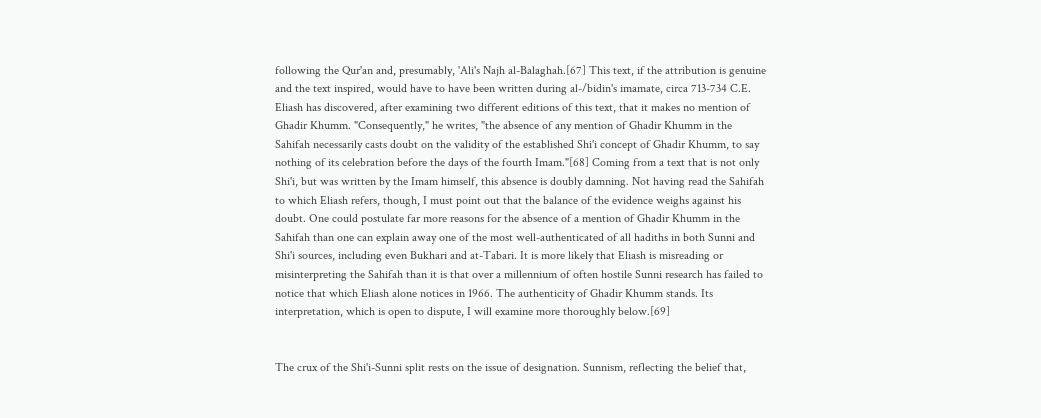following the Qur'an and, presumably, 'Ali's Najh al-Balaghah.[67] This text, if the attribution is genuine and the text inspired, would have to have been written during al-/bidin's imamate, circa 713-734 C.E. Eliash has discovered, after examining two different editions of this text, that it makes no mention of Ghadir Khumm. "Consequently," he writes, "the absence of any mention of Ghadir Khumm in the Sahifah necessarily casts doubt on the validity of the established Shi'i concept of Ghadir Khumm, to say nothing of its celebration before the days of the fourth Imam."[68] Coming from a text that is not only Shi'i, but was written by the Imam himself, this absence is doubly damning. Not having read the Sahifah to which Eliash refers, though, I must point out that the balance of the evidence weighs against his doubt. One could postulate far more reasons for the absence of a mention of Ghadir Khumm in the Sahifah than one can explain away one of the most well-authenticated of all hadiths in both Sunni and Shi'i sources, including even Bukhari and at-Tabari. It is more likely that Eliash is misreading or misinterpreting the Sahifah than it is that over a millennium of often hostile Sunni research has failed to notice that which Eliash alone notices in 1966. The authenticity of Ghadir Khumm stands. Its interpretation, which is open to dispute, I will examine more thoroughly below.[69]


The crux of the Shi'i-Sunni split rests on the issue of designation. Sunnism, reflecting the belief that,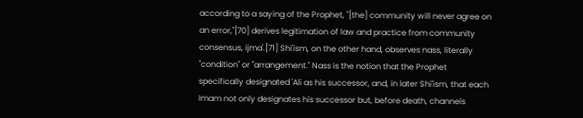according to a saying of the Prophet, "[the] community will never agree on an error,"[70] derives legitimation of law and practice from community consensus, ijma'.[71] Shi'ism, on the other hand, observes nass, literally "condition" or "arrangement." Nass is the notion that the Prophet specifically designated 'Ali as his successor, and, in later Shi'ism, that each Imam not only designates his successor but, before death, channels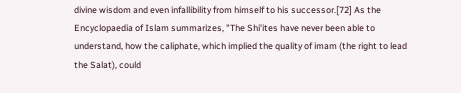divine wisdom and even infallibility from himself to his successor.[72] As the Encyclopaedia of Islam summarizes, "The Shi'ites have never been able to understand, how the caliphate, which implied the quality of imam (the right to lead the Salat), could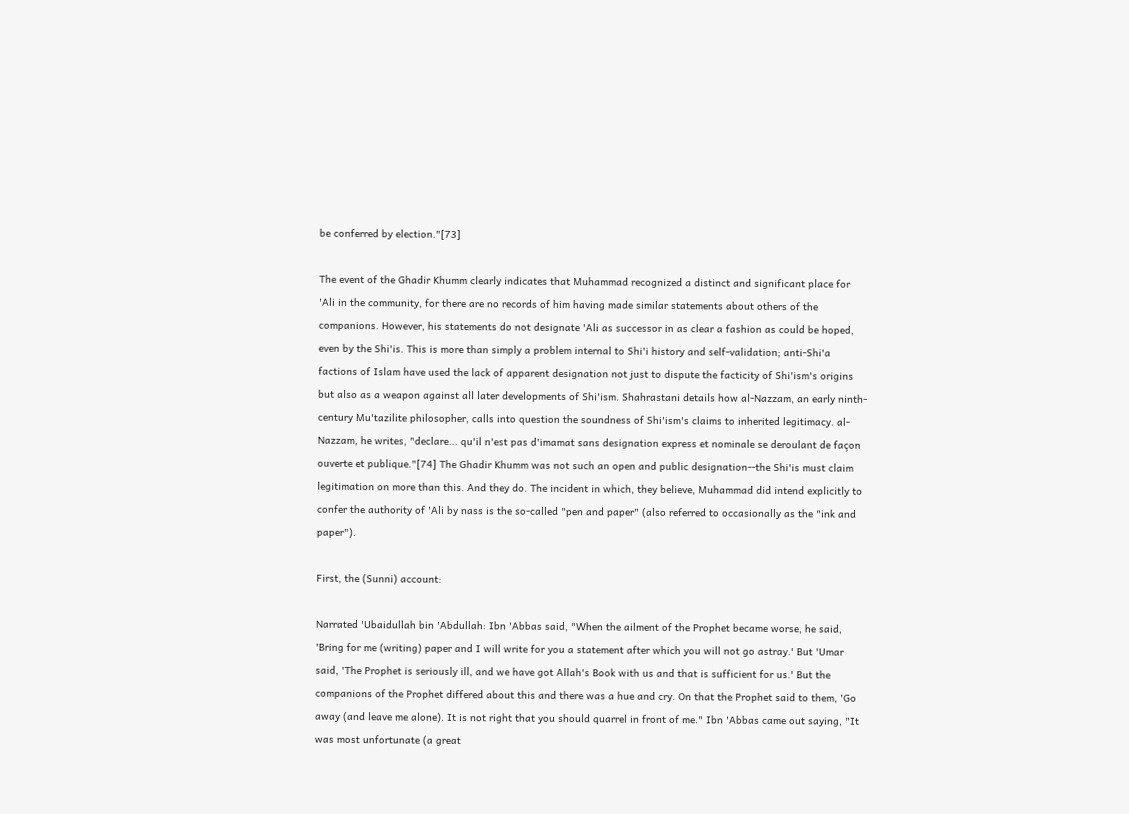be conferred by election."[73]

The event of the Ghadir Khumm clearly indicates that Muhammad recognized a distinct and significant place for 'Ali in the community, for there are no records of him having made similar statements about others of the companions. However, his statements do not designate 'Ali as successor in as clear a fashion as could be hoped, even by the Shi'is. This is more than simply a problem internal to Shi'i history and self-validation; anti-Shi'a factions of Islam have used the lack of apparent designation not just to dispute the facticity of Shi'ism's origins but also as a weapon against all later developments of Shi'ism. Shahrastani details how al-Nazzam, an early ninth-century Mu'tazilite philosopher, calls into question the soundness of Shi'ism's claims to inherited legitimacy. al-Nazzam, he writes, "declare... qu'il n'est pas d'imamat sans designation express et nominale se deroulant de façon ouverte et publique."[74] The Ghadir Khumm was not such an open and public designation--the Shi'is must claim legitimation on more than this. And they do. The incident in which, they believe, Muhammad did intend explicitly to confer the authority of 'Ali by nass is the so-called "pen and paper" (also referred to occasionally as the "ink and paper").

First, the (Sunni) account:

Narrated 'Ubaidullah bin 'Abdullah: Ibn 'Abbas said, "When the ailment of the Prophet became worse, he said, 'Bring for me (writing) paper and I will write for you a statement after which you will not go astray.' But 'Umar said, 'The Prophet is seriously ill, and we have got Allah's Book with us and that is sufficient for us.' But the companions of the Prophet differed about this and there was a hue and cry. On that the Prophet said to them, 'Go away (and leave me alone). It is not right that you should quarrel in front of me." Ibn 'Abbas came out saying, "It was most unfortunate (a great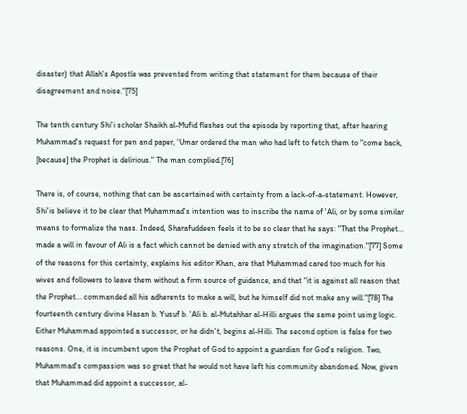disaster) that Allah's Apostle was prevented from writing that statement for them because of their disagreement and noise."[75]

The tenth century Shi'i scholar Shaikh al-Mufid fleshes out the episode by reporting that, after hearing Muhammad's request for pen and paper, 'Umar ordered the man who had left to fetch them to "come back, [because] the Prophet is delirious." The man complied.[76]

There is, of course, nothing that can be ascertained with certainty from a lack-of-a-statement. However, Shi'is believe it to be clear that Muhammad's intention was to inscribe the name of 'Ali, or by some similar means to formalize the nass. Indeed, Sharafuddeen feels it to be so clear that he says: "That the Prophet... made a will in favour of Ali is a fact which cannot be denied with any stretch of the imagination."[77] Some of the reasons for this certainty, explains his editor Khan, are that Muhammad cared too much for his wives and followers to leave them without a firm source of guidance, and that "it is against all reason that the Prophet... commanded all his adherents to make a will, but he himself did not make any will."[78] The fourteenth century divine Hasan b. Yusuf b. 'Ali b. al-Mutahhar al-Hilli argues the same point using logic. Either Muhammad appointed a successor, or he didn't, begins al-Hilli. The second option is false for two reasons. One, it is incumbent upon the Prophet of God to appoint a guardian for God's religion. Two, Muhammad's compassion was so great that he would not have left his community abandoned. Now, given that Muhammad did appoint a successor, al-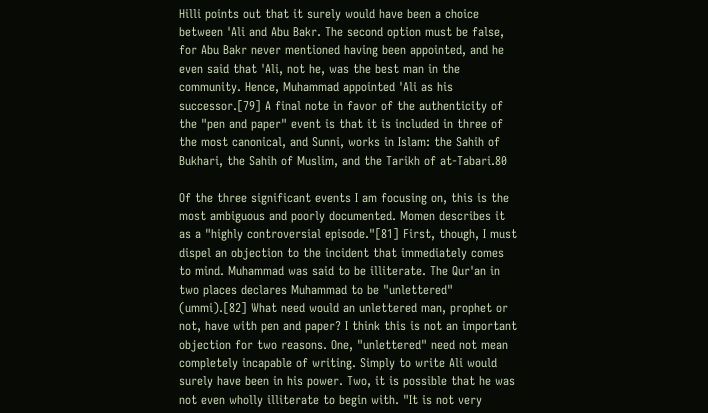Hilli points out that it surely would have been a choice between 'Ali and Abu Bakr. The second option must be false, for Abu Bakr never mentioned having been appointed, and he even said that 'Ali, not he, was the best man in the community. Hence, Muhammad appointed 'Ali as his successor.[79] A final note in favor of the authenticity of the "pen and paper" event is that it is included in three of the most canonical, and Sunni, works in Islam: the Sahih of Bukhari, the Sahih of Muslim, and the Tarikh of at-Tabari.80

Of the three significant events I am focusing on, this is the most ambiguous and poorly documented. Momen describes it as a "highly controversial episode."[81] First, though, I must dispel an objection to the incident that immediately comes to mind. Muhammad was said to be illiterate. The Qur'an in two places declares Muhammad to be "unlettered" (ummi).[82] What need would an unlettered man, prophet or not, have with pen and paper? I think this is not an important objection for two reasons. One, "unlettered" need not mean completely incapable of writing. Simply to write Ali would surely have been in his power. Two, it is possible that he was not even wholly illiterate to begin with. "It is not very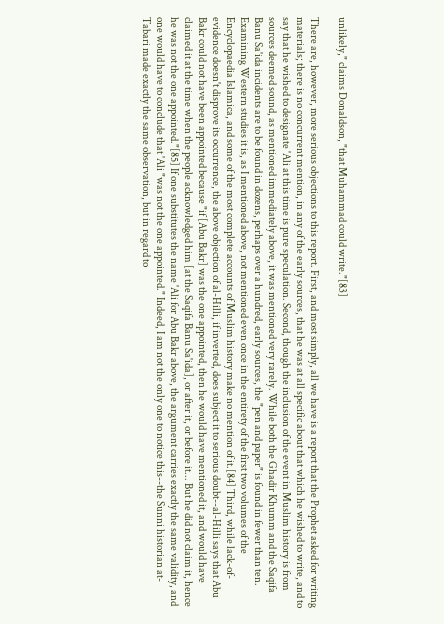unlikely," claims Donaldson, "that Muhammad could write."[83]

There are, however, more serious objections to this report. First, and most simply, all we have is a report that the Prophet asked for writing materials; there is no concurrent mention, in any of the early sources, that he was at all specific about that which he wished to write, and to say that he wished to designate 'Ali at this time is pure speculation. Second, though the inclusion of the event in Muslim history is from sources deemed sound, as mentioned immediately above, it was mentioned very rarely. While both the Ghadir Khumm and the Saqifa Banu Sa'ida incidents are to be found in dozens, perhaps over a hundred, early sources, the "pen and paper" is found in fewer than ten. Examining Western studies it is, as I mentioned above, not mentioned even once in the entirety of the first two volumes of the Encyclopaedia Islamica, and some of the most complete accounts of Muslim history make no mention of it.[84] Third, while lack-of-evidence doesn't disprove its occurrence, the above objection of al-Hilli, if inverted, does subject it to serious doubt--al-Hilli says that Abu Bakr could not have been appointed because "if [Abu Bakr] was the one appointed, then he would have mentioned it, and would have claimed it at the time when the people acknowledged him [at the Saqifa Banu Sa'ida], or after it, or before it... But he did not claim it, hence he was not the one appointed."[85] If one substitutes the name 'Ali for Abu Bakr above, the argument carries exactly the same validity, and one would have to conclude that 'Ali "was not the one appointed." Indeed, I am not the only one to notice this--the Sunni historian at-Tabari made exactly the same observation, but in regard to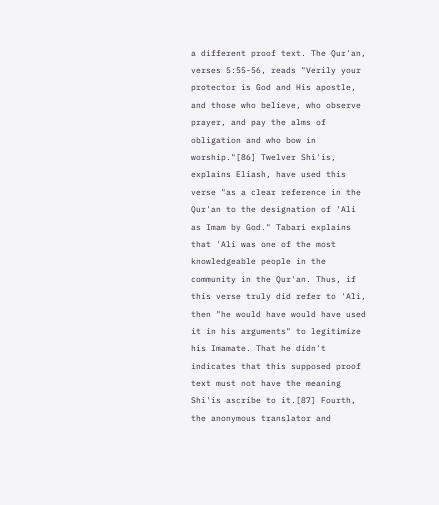a different proof text. The Qur'an, verses 5:55-56, reads "Verily your protector is God and His apostle, and those who believe, who observe prayer, and pay the alms of obligation and who bow in worship."[86] Twelver Shi'is, explains Eliash, have used this verse "as a clear reference in the Qur'an to the designation of 'Ali as Imam by God." Tabari explains that 'Ali was one of the most knowledgeable people in the community in the Qur'an. Thus, if this verse truly did refer to 'Ali, then "he would have would have used it in his arguments" to legitimize his Imamate. That he didn't indicates that this supposed proof text must not have the meaning Shi'is ascribe to it.[87] Fourth, the anonymous translator and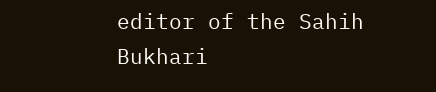editor of the Sahih Bukhari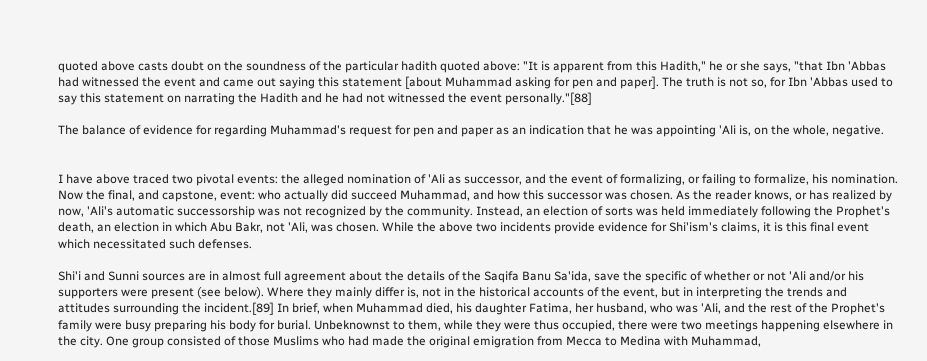quoted above casts doubt on the soundness of the particular hadith quoted above: "It is apparent from this Hadith," he or she says, "that Ibn 'Abbas had witnessed the event and came out saying this statement [about Muhammad asking for pen and paper]. The truth is not so, for Ibn 'Abbas used to say this statement on narrating the Hadith and he had not witnessed the event personally."[88]

The balance of evidence for regarding Muhammad's request for pen and paper as an indication that he was appointing 'Ali is, on the whole, negative.


I have above traced two pivotal events: the alleged nomination of 'Ali as successor, and the event of formalizing, or failing to formalize, his nomination. Now the final, and capstone, event: who actually did succeed Muhammad, and how this successor was chosen. As the reader knows, or has realized by now, 'Ali's automatic successorship was not recognized by the community. Instead, an election of sorts was held immediately following the Prophet's death, an election in which Abu Bakr, not 'Ali, was chosen. While the above two incidents provide evidence for Shi'ism's claims, it is this final event which necessitated such defenses.

Shi'i and Sunni sources are in almost full agreement about the details of the Saqifa Banu Sa'ida, save the specific of whether or not 'Ali and/or his supporters were present (see below). Where they mainly differ is, not in the historical accounts of the event, but in interpreting the trends and attitudes surrounding the incident.[89] In brief, when Muhammad died, his daughter Fatima, her husband, who was 'Ali, and the rest of the Prophet's family were busy preparing his body for burial. Unbeknownst to them, while they were thus occupied, there were two meetings happening elsewhere in the city. One group consisted of those Muslims who had made the original emigration from Mecca to Medina with Muhammad,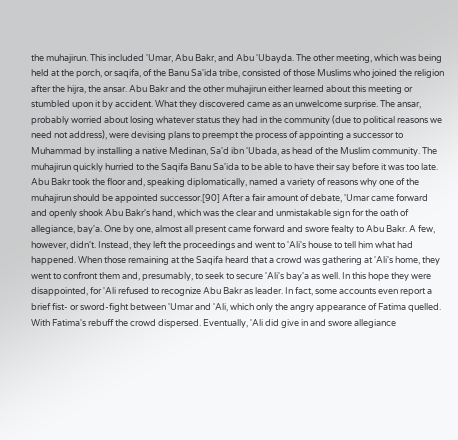the muhajirun. This included 'Umar, Abu Bakr, and Abu 'Ubayda. The other meeting, which was being held at the porch, or saqifa, of the Banu Sa'ida tribe, consisted of those Muslims who joined the religion after the hijra, the ansar. Abu Bakr and the other muhajirun either learned about this meeting or stumbled upon it by accident. What they discovered came as an unwelcome surprise. The ansar, probably worried about losing whatever status they had in the community (due to political reasons we need not address), were devising plans to preempt the process of appointing a successor to Muhammad by installing a native Medinan, Sa'd ibn 'Ubada, as head of the Muslim community. The muhajirun quickly hurried to the Saqifa Banu Sa'ida to be able to have their say before it was too late. Abu Bakr took the floor and, speaking diplomatically, named a variety of reasons why one of the muhajirun should be appointed successor.[90] After a fair amount of debate, 'Umar came forward and openly shook Abu Bakr's hand, which was the clear and unmistakable sign for the oath of allegiance, bay'a. One by one, almost all present came forward and swore fealty to Abu Bakr. A few, however, didn't. Instead, they left the proceedings and went to 'Ali's house to tell him what had happened. When those remaining at the Saqifa heard that a crowd was gathering at 'Ali's home, they went to confront them and, presumably, to seek to secure 'Ali's bay'a as well. In this hope they were disappointed, for 'Ali refused to recognize Abu Bakr as leader. In fact, some accounts even report a brief fist- or sword-fight between 'Umar and 'Ali, which only the angry appearance of Fatima quelled. With Fatima's rebuff the crowd dispersed. Eventually, 'Ali did give in and swore allegiance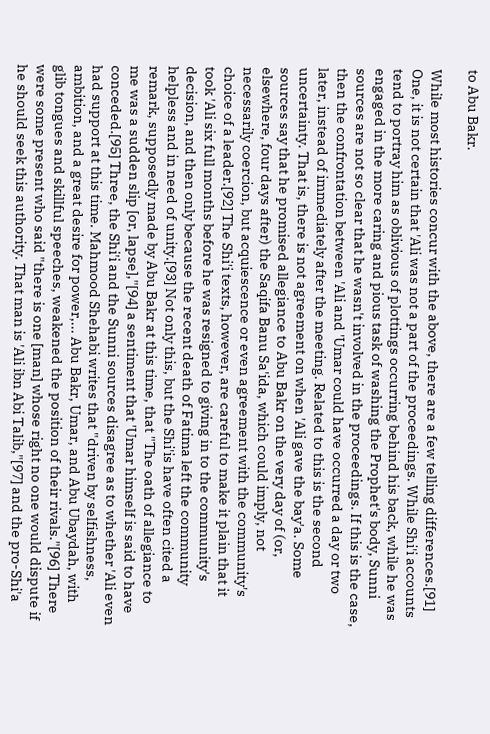to Abu Bakr.

While most histories concur with the above, there are a few telling differences.[91] One, it is not certain that 'Ali was not a part of the proceedings. While Shi'i accounts tend to portray him as oblivious of plottings occurring behind his back, while he was engaged in the more caring and pious task of washing the Prophet's body, Sunni sources are not so clear that he wasn't involved in the proceedings. If this is the case, then the confrontation between 'Ali and 'Umar could have occurred a day or two later, instead of immediately after the meeting. Related to this is the second uncertainty. That is, there is not agreement on when 'Ali gave the bay'a. Some sources say that he promised allegiance to Abu Bakr on the very day of (or, elsewhere, four days after) the Saqifa Banu Sa'ida, which could imply, not necessarily coercion, but acquiescence or even agreement with the community's choice of a leader.[92] The Shi'i texts, however, are careful to make it plain that it took 'Ali six full months before he was resigned to giving in to the community's decision, and then only because the recent death of Fatima left the community helpless and in need of unity.[93] Not only this, but the Shi'is have often cited a remark, supposedly made by Abu Bakr at this time, that "The oath of allegiance to me was a sudden slip [or, lapse],"[94] a sentiment that 'Umar himself is said to have conceded.[95] Three, the Shi'i and the Sunni sources disagree as to whether 'Ali even had support at this time. Mahmood Shehabi writes that "driven by selfishness, ambition, and a great desire for power,... Abu Bakr, Umar, and Abu Ubaydah, with glib tongues and skillful speeches, weakened the position of their rivals."[96] There were some present who said "there is one [man] whose right no one would dispute if he should seek this authority. That man is 'Ali ibn Abi Talib,"[97] and the pro-Shi'a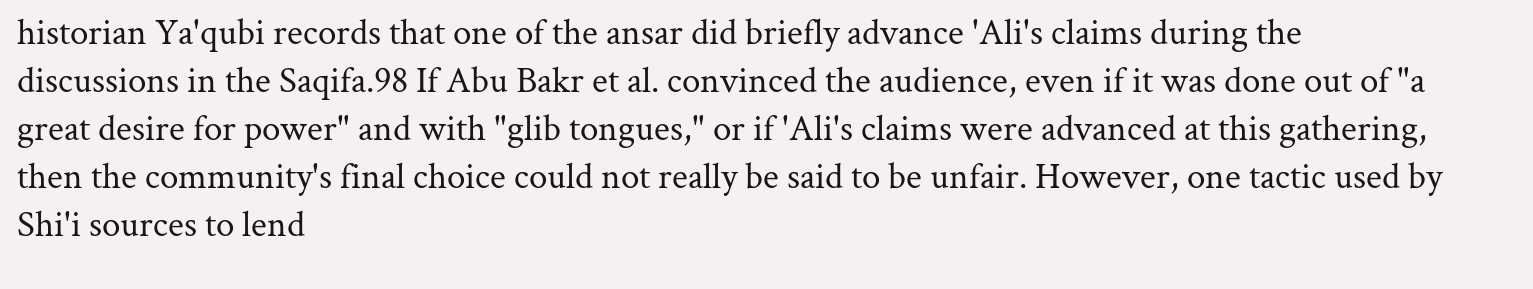historian Ya'qubi records that one of the ansar did briefly advance 'Ali's claims during the discussions in the Saqifa.98 If Abu Bakr et al. convinced the audience, even if it was done out of "a great desire for power" and with "glib tongues," or if 'Ali's claims were advanced at this gathering, then the community's final choice could not really be said to be unfair. However, one tactic used by Shi'i sources to lend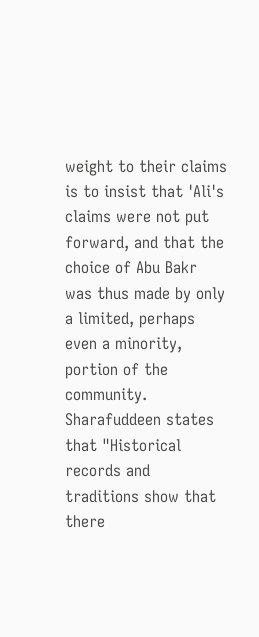weight to their claims is to insist that 'Ali's claims were not put forward, and that the choice of Abu Bakr was thus made by only a limited, perhaps even a minority, portion of the community. Sharafuddeen states that "Historical records and traditions show that there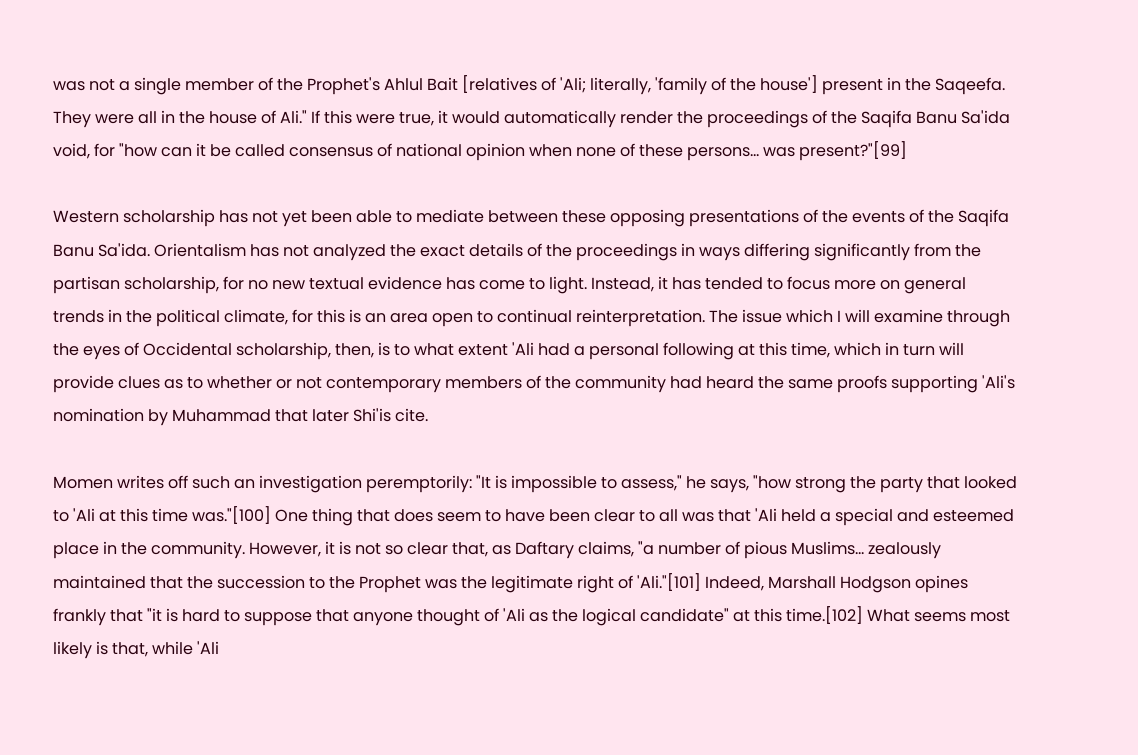was not a single member of the Prophet's Ahlul Bait [relatives of 'Ali; literally, 'family of the house'] present in the Saqeefa. They were all in the house of Ali." If this were true, it would automatically render the proceedings of the Saqifa Banu Sa'ida void, for "how can it be called consensus of national opinion when none of these persons... was present?"[99]

Western scholarship has not yet been able to mediate between these opposing presentations of the events of the Saqifa Banu Sa'ida. Orientalism has not analyzed the exact details of the proceedings in ways differing significantly from the partisan scholarship, for no new textual evidence has come to light. Instead, it has tended to focus more on general trends in the political climate, for this is an area open to continual reinterpretation. The issue which I will examine through the eyes of Occidental scholarship, then, is to what extent 'Ali had a personal following at this time, which in turn will provide clues as to whether or not contemporary members of the community had heard the same proofs supporting 'Ali's nomination by Muhammad that later Shi'is cite.

Momen writes off such an investigation peremptorily: "It is impossible to assess," he says, "how strong the party that looked to 'Ali at this time was."[100] One thing that does seem to have been clear to all was that 'Ali held a special and esteemed place in the community. However, it is not so clear that, as Daftary claims, "a number of pious Muslims... zealously maintained that the succession to the Prophet was the legitimate right of 'Ali."[101] Indeed, Marshall Hodgson opines frankly that "it is hard to suppose that anyone thought of 'Ali as the logical candidate" at this time.[102] What seems most likely is that, while 'Ali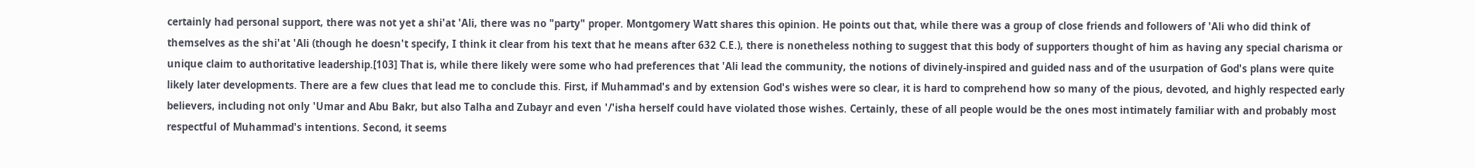certainly had personal support, there was not yet a shi'at 'Ali, there was no "party" proper. Montgomery Watt shares this opinion. He points out that, while there was a group of close friends and followers of 'Ali who did think of themselves as the shi'at 'Ali (though he doesn't specify, I think it clear from his text that he means after 632 C.E.), there is nonetheless nothing to suggest that this body of supporters thought of him as having any special charisma or unique claim to authoritative leadership.[103] That is, while there likely were some who had preferences that 'Ali lead the community, the notions of divinely-inspired and guided nass and of the usurpation of God's plans were quite likely later developments. There are a few clues that lead me to conclude this. First, if Muhammad's and by extension God's wishes were so clear, it is hard to comprehend how so many of the pious, devoted, and highly respected early believers, including not only 'Umar and Abu Bakr, but also Talha and Zubayr and even '/'isha herself could have violated those wishes. Certainly, these of all people would be the ones most intimately familiar with and probably most respectful of Muhammad's intentions. Second, it seems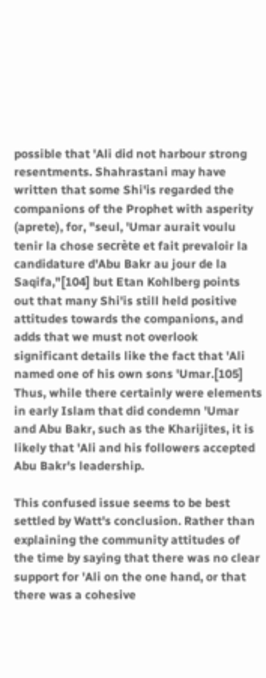possible that 'Ali did not harbour strong resentments. Shahrastani may have written that some Shi'is regarded the companions of the Prophet with asperity (aprete), for, "seul, 'Umar aurait voulu tenir la chose secrète et fait prevaloir la candidature d'Abu Bakr au jour de la Saqifa,"[104] but Etan Kohlberg points out that many Shi'is still held positive attitudes towards the companions, and adds that we must not overlook significant details like the fact that 'Ali named one of his own sons 'Umar.[105] Thus, while there certainly were elements in early Islam that did condemn 'Umar and Abu Bakr, such as the Kharijites, it is likely that 'Ali and his followers accepted Abu Bakr's leadership.

This confused issue seems to be best settled by Watt's conclusion. Rather than explaining the community attitudes of the time by saying that there was no clear support for 'Ali on the one hand, or that there was a cohesive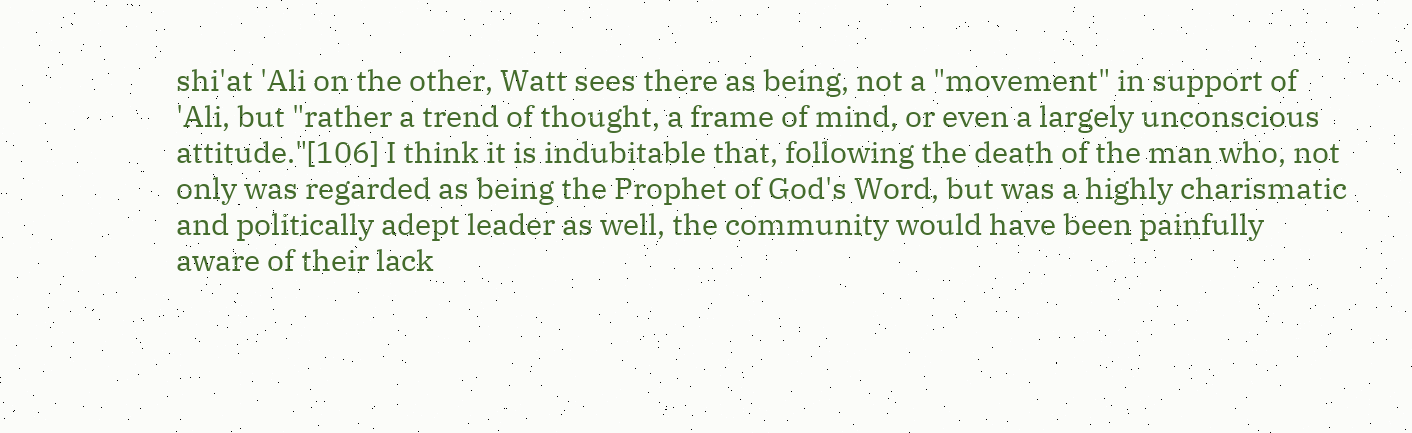shi'at 'Ali on the other, Watt sees there as being, not a "movement" in support of 'Ali, but "rather a trend of thought, a frame of mind, or even a largely unconscious attitude."[106] I think it is indubitable that, following the death of the man who, not only was regarded as being the Prophet of God's Word, but was a highly charismatic and politically adept leader as well, the community would have been painfully aware of their lack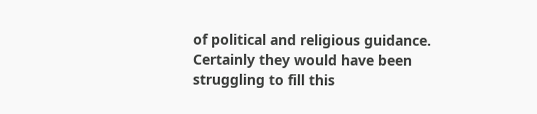of political and religious guidance. Certainly they would have been struggling to fill this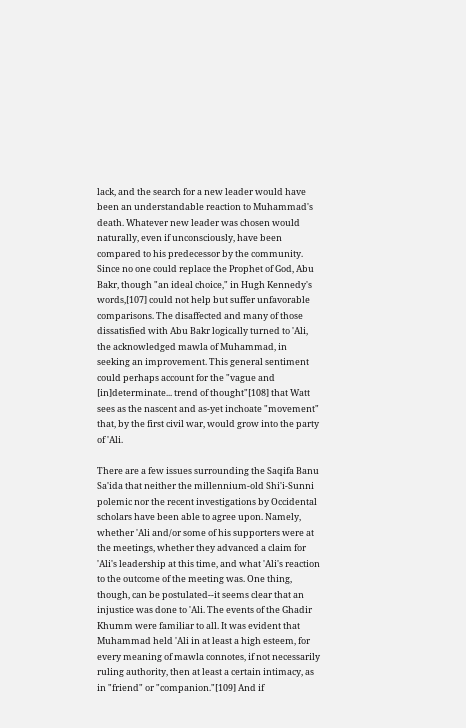lack, and the search for a new leader would have been an understandable reaction to Muhammad's death. Whatever new leader was chosen would naturally, even if unconsciously, have been compared to his predecessor by the community. Since no one could replace the Prophet of God, Abu Bakr, though "an ideal choice," in Hugh Kennedy's words,[107] could not help but suffer unfavorable comparisons. The disaffected and many of those dissatisfied with Abu Bakr logically turned to 'Ali, the acknowledged mawla of Muhammad, in seeking an improvement. This general sentiment could perhaps account for the "vague and [in]determinate... trend of thought"[108] that Watt sees as the nascent and as-yet inchoate "movement" that, by the first civil war, would grow into the party of 'Ali.

There are a few issues surrounding the Saqifa Banu Sa'ida that neither the millennium-old Shi'i-Sunni polemic nor the recent investigations by Occidental scholars have been able to agree upon. Namely, whether 'Ali and/or some of his supporters were at the meetings, whether they advanced a claim for 'Ali's leadership at this time, and what 'Ali's reaction to the outcome of the meeting was. One thing, though, can be postulated--it seems clear that an injustice was done to 'Ali. The events of the Ghadir Khumm were familiar to all. It was evident that Muhammad held 'Ali in at least a high esteem, for every meaning of mawla connotes, if not necessarily ruling authority, then at least a certain intimacy, as in "friend" or "companion."[109] And if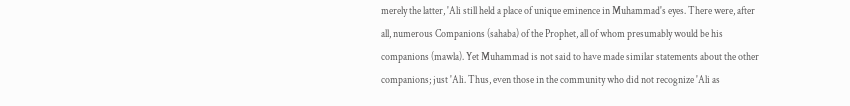merely the latter, 'Ali still held a place of unique eminence in Muhammad's eyes. There were, after all, numerous Companions (sahaba) of the Prophet, all of whom presumably would be his companions (mawla). Yet Muhammad is not said to have made similar statements about the other companions; just 'Ali. Thus, even those in the community who did not recognize 'Ali as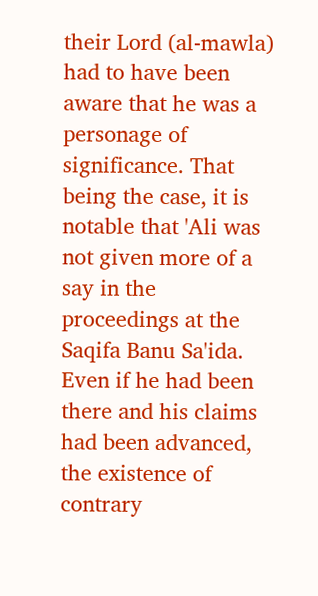their Lord (al-mawla) had to have been aware that he was a personage of significance. That being the case, it is notable that 'Ali was not given more of a say in the proceedings at the Saqifa Banu Sa'ida. Even if he had been there and his claims had been advanced, the existence of contrary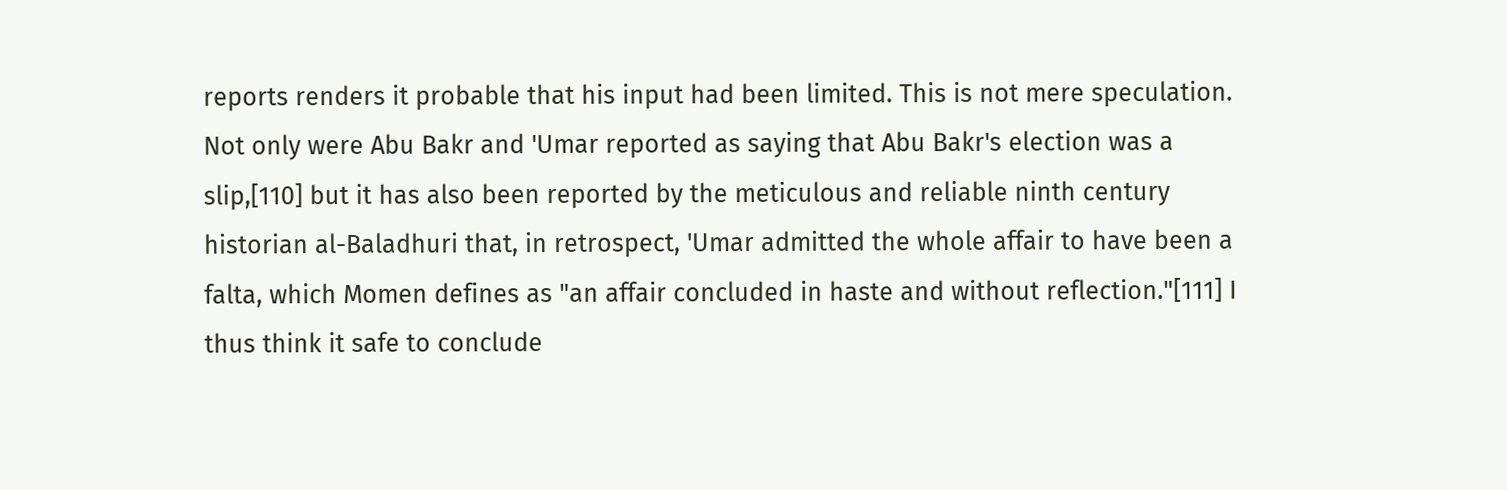reports renders it probable that his input had been limited. This is not mere speculation. Not only were Abu Bakr and 'Umar reported as saying that Abu Bakr's election was a slip,[110] but it has also been reported by the meticulous and reliable ninth century historian al-Baladhuri that, in retrospect, 'Umar admitted the whole affair to have been a falta, which Momen defines as "an affair concluded in haste and without reflection."[111] I thus think it safe to conclude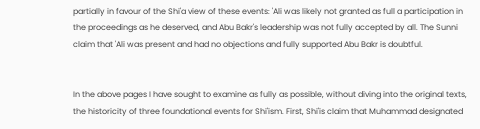partially in favour of the Shi'a view of these events: 'Ali was likely not granted as full a participation in the proceedings as he deserved, and Abu Bakr's leadership was not fully accepted by all. The Sunni claim that 'Ali was present and had no objections and fully supported Abu Bakr is doubtful.


In the above pages I have sought to examine as fully as possible, without diving into the original texts, the historicity of three foundational events for Shi'ism. First, Shi'is claim that Muhammad designated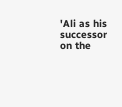'Ali as his successor on the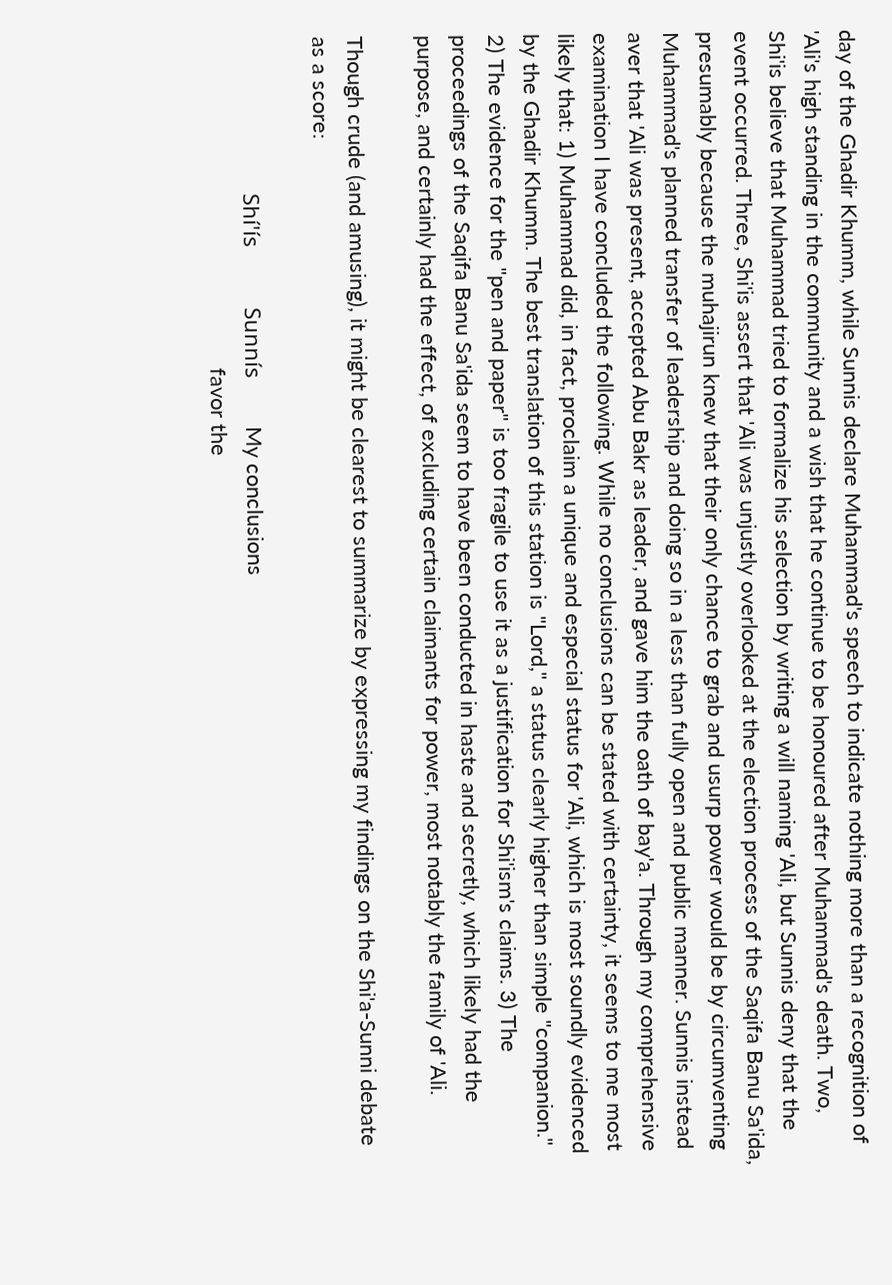day of the Ghadir Khumm, while Sunnis declare Muhammad's speech to indicate nothing more than a recognition of 'Ali's high standing in the community and a wish that he continue to be honoured after Muhammad's death. Two, Shi'is believe that Muhammad tried to formalize his selection by writing a will naming 'Ali, but Sunnis deny that the event occurred. Three, Shi'is assert that 'Ali was unjustly overlooked at the election process of the Saqifa Banu Sa'ida, presumably because the muhajirun knew that their only chance to grab and usurp power would be by circumventing Muhammad's planned transfer of leadership and doing so in a less than fully open and public manner. Sunnis instead aver that 'Ali was present, accepted Abu Bakr as leader, and gave him the oath of bay'a. Through my comprehensive examination I have concluded the following. While no conclusions can be stated with certainty, it seems to me most likely that: 1) Muhammad did, in fact, proclaim a unique and especial status for 'Ali, which is most soundly evidenced by the Ghadir Khumm. The best translation of this station is "Lord," a status clearly higher than simple "companion." 2) The evidence for the "pen and paper" is too fragile to use it as a justification for Shi'ism's claims. 3) The proceedings of the Saqifa Banu Sa'ida seem to have been conducted in haste and secretly, which likely had the purpose, and certainly had the effect, of excluding certain claimants for power, most notably the family of 'Ali.

Though crude (and amusing), it might be clearest to summarize by expressing my findings on the Shi'a-Sunni debate as a score:

                          Shí'ís          Sunnís        My conclusions
                                                       favor the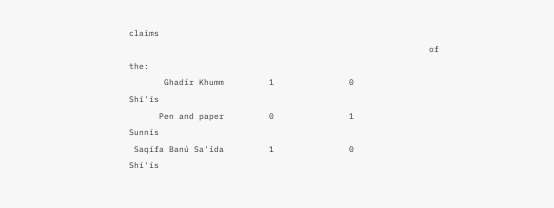claims
                                                            of the:
       Ghadír Khumm         1               0               Shí'ís
      Pen and paper         0               1               Sunnís
 Saqífa Banú Sa'ida         1               0               Shí'ís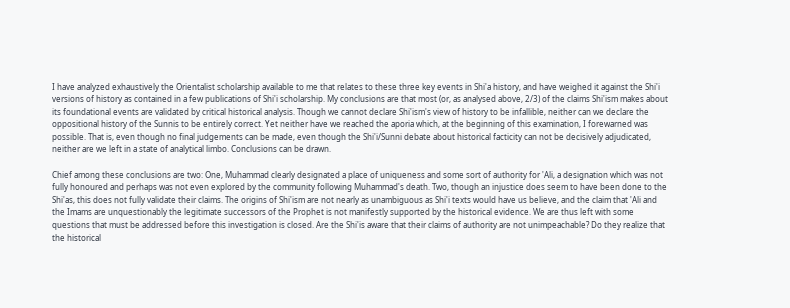I have analyzed exhaustively the Orientalist scholarship available to me that relates to these three key events in Shi'a history, and have weighed it against the Shi'i versions of history as contained in a few publications of Shi'i scholarship. My conclusions are that most (or, as analysed above, 2/3) of the claims Shi'ism makes about its foundational events are validated by critical historical analysis. Though we cannot declare Shi'ism's view of history to be infallible, neither can we declare the oppositional history of the Sunnis to be entirely correct. Yet neither have we reached the aporia which, at the beginning of this examination, I forewarned was possible. That is, even though no final judgements can be made, even though the Shi'i/Sunni debate about historical facticity can not be decisively adjudicated, neither are we left in a state of analytical limbo. Conclusions can be drawn.

Chief among these conclusions are two: One, Muhammad clearly designated a place of uniqueness and some sort of authority for 'Ali, a designation which was not fully honoured and perhaps was not even explored by the community following Muhammad's death. Two, though an injustice does seem to have been done to the Shi'as, this does not fully validate their claims. The origins of Shi'ism are not nearly as unambiguous as Shi'i texts would have us believe, and the claim that 'Ali and the Imams are unquestionably the legitimate successors of the Prophet is not manifestly supported by the historical evidence. We are thus left with some questions that must be addressed before this investigation is closed. Are the Shi'is aware that their claims of authority are not unimpeachable? Do they realize that the historical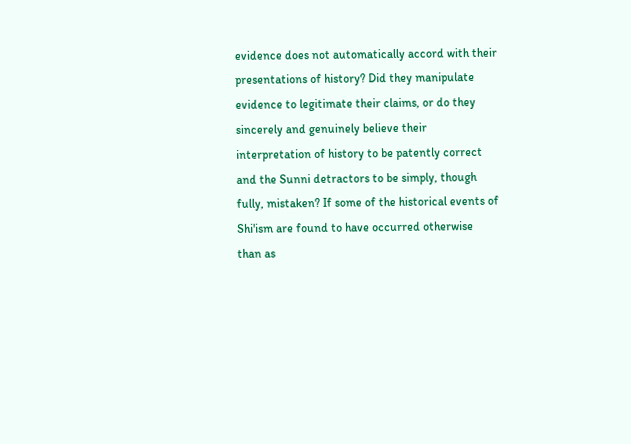evidence does not automatically accord with their presentations of history? Did they manipulate evidence to legitimate their claims, or do they sincerely and genuinely believe their interpretation of history to be patently correct and the Sunni detractors to be simply, though fully, mistaken? If some of the historical events of Shi'ism are found to have occurred otherwise than as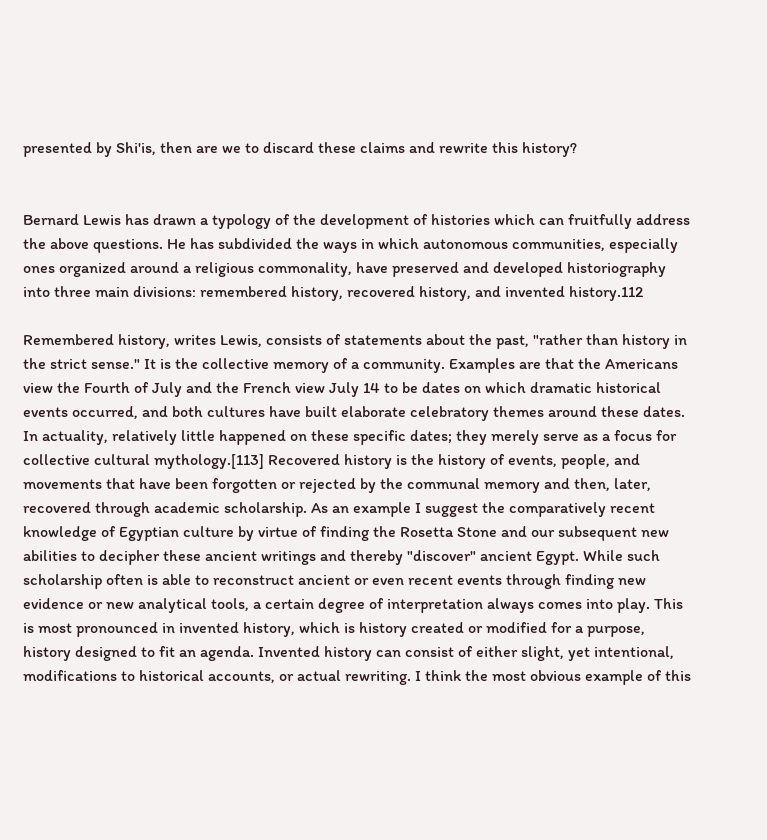presented by Shi'is, then are we to discard these claims and rewrite this history?


Bernard Lewis has drawn a typology of the development of histories which can fruitfully address the above questions. He has subdivided the ways in which autonomous communities, especially ones organized around a religious commonality, have preserved and developed historiography into three main divisions: remembered history, recovered history, and invented history.112

Remembered history, writes Lewis, consists of statements about the past, "rather than history in the strict sense." It is the collective memory of a community. Examples are that the Americans view the Fourth of July and the French view July 14 to be dates on which dramatic historical events occurred, and both cultures have built elaborate celebratory themes around these dates. In actuality, relatively little happened on these specific dates; they merely serve as a focus for collective cultural mythology.[113] Recovered history is the history of events, people, and movements that have been forgotten or rejected by the communal memory and then, later, recovered through academic scholarship. As an example I suggest the comparatively recent knowledge of Egyptian culture by virtue of finding the Rosetta Stone and our subsequent new abilities to decipher these ancient writings and thereby "discover" ancient Egypt. While such scholarship often is able to reconstruct ancient or even recent events through finding new evidence or new analytical tools, a certain degree of interpretation always comes into play. This is most pronounced in invented history, which is history created or modified for a purpose, history designed to fit an agenda. Invented history can consist of either slight, yet intentional, modifications to historical accounts, or actual rewriting. I think the most obvious example of this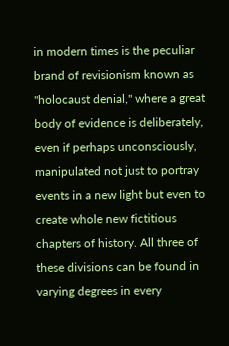in modern times is the peculiar brand of revisionism known as "holocaust denial," where a great body of evidence is deliberately, even if perhaps unconsciously, manipulated not just to portray events in a new light but even to create whole new fictitious chapters of history. All three of these divisions can be found in varying degrees in every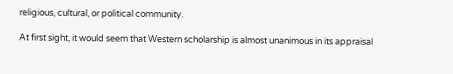religious, cultural, or political community.

At first sight, it would seem that Western scholarship is almost unanimous in its appraisal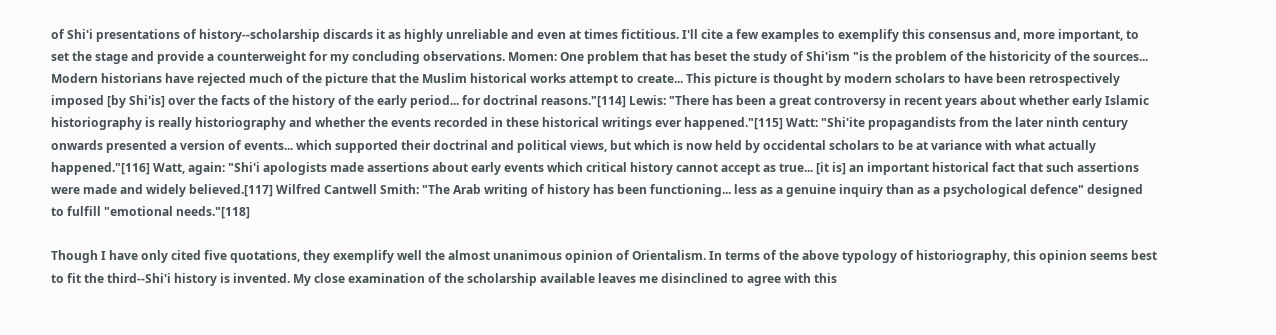of Shi'i presentations of history--scholarship discards it as highly unreliable and even at times fictitious. I'll cite a few examples to exemplify this consensus and, more important, to set the stage and provide a counterweight for my concluding observations. Momen: One problem that has beset the study of Shi'ism "is the problem of the historicity of the sources... Modern historians have rejected much of the picture that the Muslim historical works attempt to create... This picture is thought by modern scholars to have been retrospectively imposed [by Shi'is] over the facts of the history of the early period... for doctrinal reasons."[114] Lewis: "There has been a great controversy in recent years about whether early Islamic historiography is really historiography and whether the events recorded in these historical writings ever happened."[115] Watt: "Shi'ite propagandists from the later ninth century onwards presented a version of events... which supported their doctrinal and political views, but which is now held by occidental scholars to be at variance with what actually happened."[116] Watt, again: "Shi'i apologists made assertions about early events which critical history cannot accept as true... [it is] an important historical fact that such assertions were made and widely believed.[117] Wilfred Cantwell Smith: "The Arab writing of history has been functioning... less as a genuine inquiry than as a psychological defence" designed to fulfill "emotional needs."[118]

Though I have only cited five quotations, they exemplify well the almost unanimous opinion of Orientalism. In terms of the above typology of historiography, this opinion seems best to fit the third--Shi'i history is invented. My close examination of the scholarship available leaves me disinclined to agree with this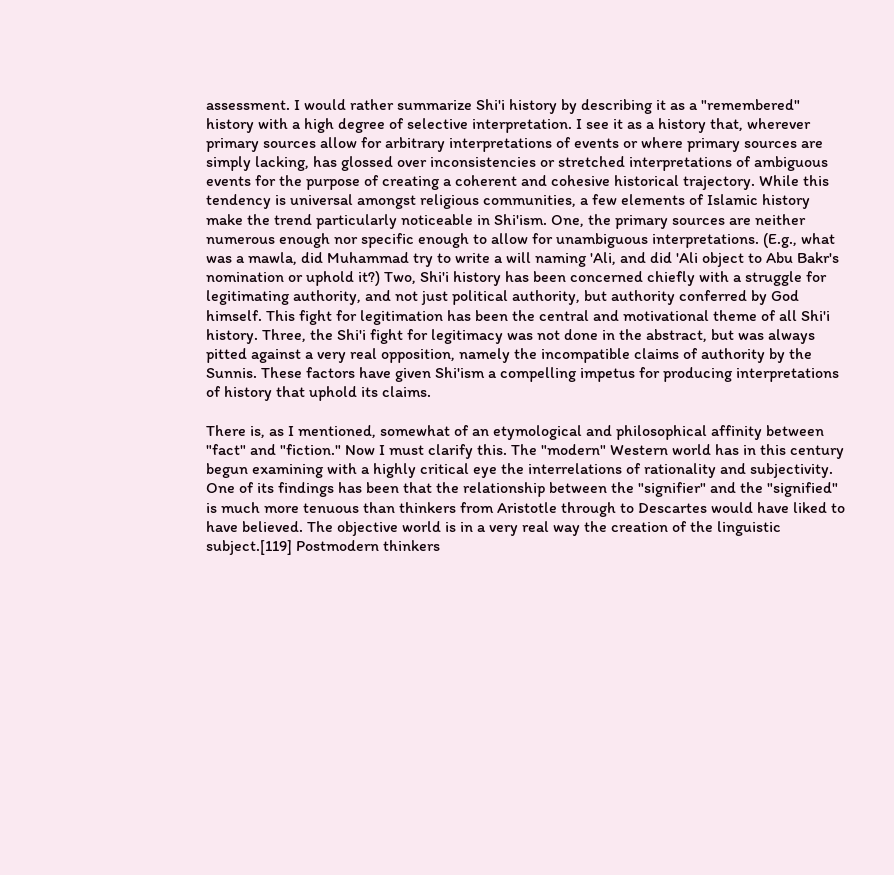assessment. I would rather summarize Shi'i history by describing it as a "remembered" history with a high degree of selective interpretation. I see it as a history that, wherever primary sources allow for arbitrary interpretations of events or where primary sources are simply lacking, has glossed over inconsistencies or stretched interpretations of ambiguous events for the purpose of creating a coherent and cohesive historical trajectory. While this tendency is universal amongst religious communities, a few elements of Islamic history make the trend particularly noticeable in Shi'ism. One, the primary sources are neither numerous enough nor specific enough to allow for unambiguous interpretations. (E.g., what was a mawla, did Muhammad try to write a will naming 'Ali, and did 'Ali object to Abu Bakr's nomination or uphold it?) Two, Shi'i history has been concerned chiefly with a struggle for legitimating authority, and not just political authority, but authority conferred by God himself. This fight for legitimation has been the central and motivational theme of all Shi'i history. Three, the Shi'i fight for legitimacy was not done in the abstract, but was always pitted against a very real opposition, namely the incompatible claims of authority by the Sunnis. These factors have given Shi'ism a compelling impetus for producing interpretations of history that uphold its claims.

There is, as I mentioned, somewhat of an etymological and philosophical affinity between "fact" and "fiction." Now I must clarify this. The "modern" Western world has in this century begun examining with a highly critical eye the interrelations of rationality and subjectivity. One of its findings has been that the relationship between the "signifier" and the "signified" is much more tenuous than thinkers from Aristotle through to Descartes would have liked to have believed. The objective world is in a very real way the creation of the linguistic subject.[119] Postmodern thinkers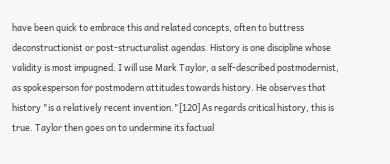have been quick to embrace this and related concepts, often to buttress deconstructionist or post-structuralist agendas. History is one discipline whose validity is most impugned. I will use Mark Taylor, a self-described postmodernist, as spokesperson for postmodern attitudes towards history. He observes that history "is a relatively recent invention."[120] As regards critical history, this is true. Taylor then goes on to undermine its factual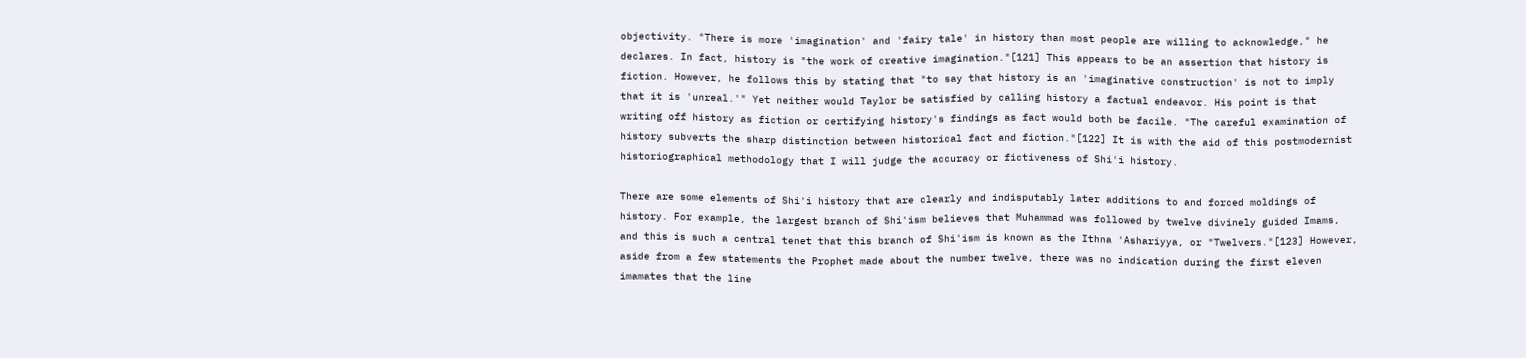objectivity. "There is more 'imagination' and 'fairy tale' in history than most people are willing to acknowledge," he declares. In fact, history is "the work of creative imagination."[121] This appears to be an assertion that history is fiction. However, he follows this by stating that "to say that history is an 'imaginative construction' is not to imply that it is 'unreal.'" Yet neither would Taylor be satisfied by calling history a factual endeavor. His point is that writing off history as fiction or certifying history's findings as fact would both be facile. "The careful examination of history subverts the sharp distinction between historical fact and fiction."[122] It is with the aid of this postmodernist historiographical methodology that I will judge the accuracy or fictiveness of Shi'i history.

There are some elements of Shi'i history that are clearly and indisputably later additions to and forced moldings of history. For example, the largest branch of Shi'ism believes that Muhammad was followed by twelve divinely guided Imams, and this is such a central tenet that this branch of Shi'ism is known as the Ithna 'Ashariyya, or "Twelvers."[123] However, aside from a few statements the Prophet made about the number twelve, there was no indication during the first eleven imamates that the line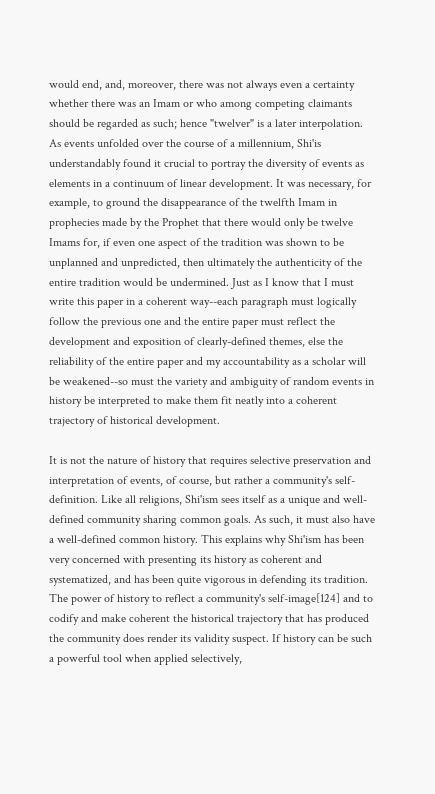would end, and, moreover, there was not always even a certainty whether there was an Imam or who among competing claimants should be regarded as such; hence "twelver" is a later interpolation. As events unfolded over the course of a millennium, Shi'is understandably found it crucial to portray the diversity of events as elements in a continuum of linear development. It was necessary, for example, to ground the disappearance of the twelfth Imam in prophecies made by the Prophet that there would only be twelve Imams for, if even one aspect of the tradition was shown to be unplanned and unpredicted, then ultimately the authenticity of the entire tradition would be undermined. Just as I know that I must write this paper in a coherent way--each paragraph must logically follow the previous one and the entire paper must reflect the development and exposition of clearly-defined themes, else the reliability of the entire paper and my accountability as a scholar will be weakened--so must the variety and ambiguity of random events in history be interpreted to make them fit neatly into a coherent trajectory of historical development.

It is not the nature of history that requires selective preservation and interpretation of events, of course, but rather a community's self-definition. Like all religions, Shi'ism sees itself as a unique and well-defined community sharing common goals. As such, it must also have a well-defined common history. This explains why Shi'ism has been very concerned with presenting its history as coherent and systematized, and has been quite vigorous in defending its tradition. The power of history to reflect a community's self-image[124] and to codify and make coherent the historical trajectory that has produced the community does render its validity suspect. If history can be such a powerful tool when applied selectively,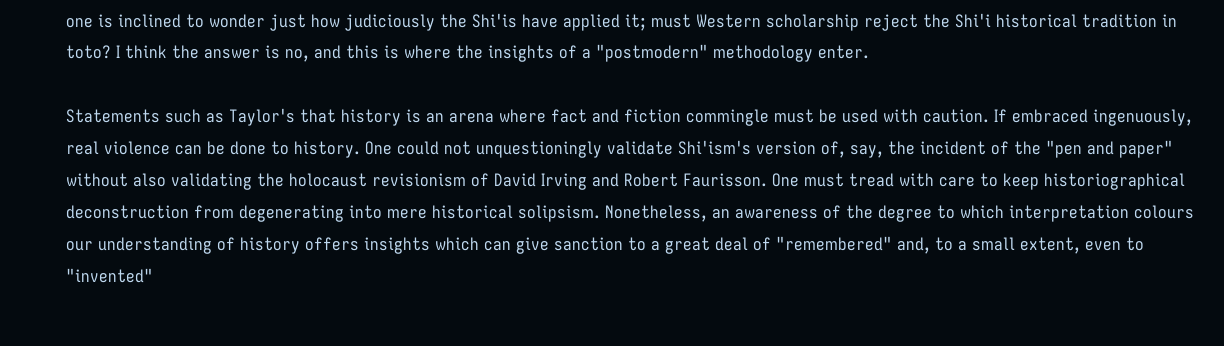one is inclined to wonder just how judiciously the Shi'is have applied it; must Western scholarship reject the Shi'i historical tradition in toto? I think the answer is no, and this is where the insights of a "postmodern" methodology enter.

Statements such as Taylor's that history is an arena where fact and fiction commingle must be used with caution. If embraced ingenuously, real violence can be done to history. One could not unquestioningly validate Shi'ism's version of, say, the incident of the "pen and paper" without also validating the holocaust revisionism of David Irving and Robert Faurisson. One must tread with care to keep historiographical deconstruction from degenerating into mere historical solipsism. Nonetheless, an awareness of the degree to which interpretation colours our understanding of history offers insights which can give sanction to a great deal of "remembered" and, to a small extent, even to "invented"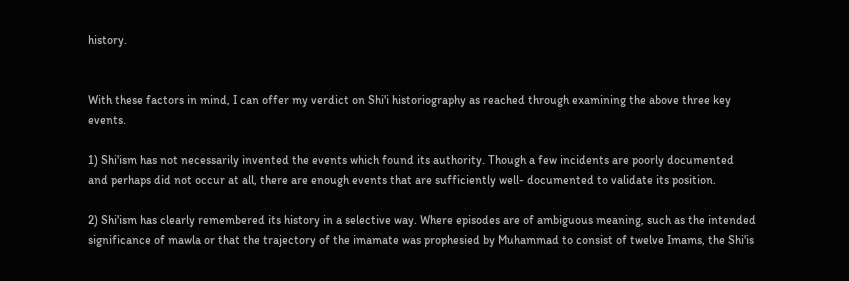history.


With these factors in mind, I can offer my verdict on Shi'i historiography as reached through examining the above three key events.

1) Shi'ism has not necessarily invented the events which found its authority. Though a few incidents are poorly documented and perhaps did not occur at all, there are enough events that are sufficiently well- documented to validate its position.

2) Shi'ism has clearly remembered its history in a selective way. Where episodes are of ambiguous meaning, such as the intended significance of mawla or that the trajectory of the imamate was prophesied by Muhammad to consist of twelve Imams, the Shi'is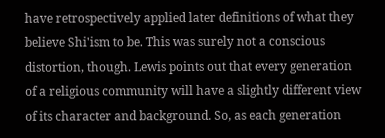have retrospectively applied later definitions of what they believe Shi'ism to be. This was surely not a conscious distortion, though. Lewis points out that every generation of a religious community will have a slightly different view of its character and background. So, as each generation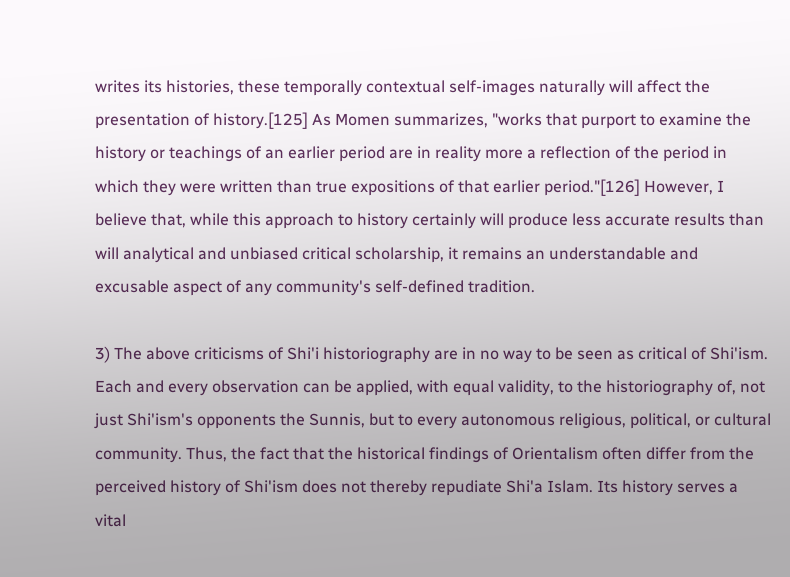writes its histories, these temporally contextual self-images naturally will affect the presentation of history.[125] As Momen summarizes, "works that purport to examine the history or teachings of an earlier period are in reality more a reflection of the period in which they were written than true expositions of that earlier period."[126] However, I believe that, while this approach to history certainly will produce less accurate results than will analytical and unbiased critical scholarship, it remains an understandable and excusable aspect of any community's self-defined tradition.

3) The above criticisms of Shi'i historiography are in no way to be seen as critical of Shi'ism. Each and every observation can be applied, with equal validity, to the historiography of, not just Shi'ism's opponents the Sunnis, but to every autonomous religious, political, or cultural community. Thus, the fact that the historical findings of Orientalism often differ from the perceived history of Shi'ism does not thereby repudiate Shi'a Islam. Its history serves a vital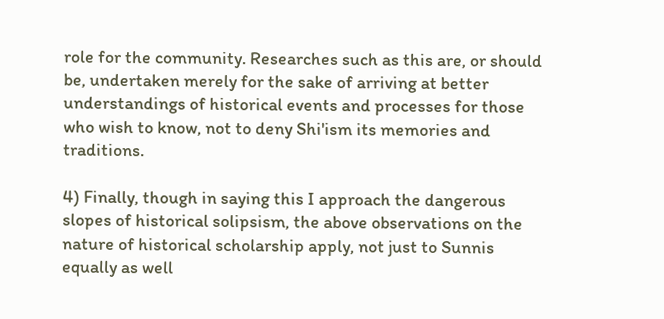role for the community. Researches such as this are, or should be, undertaken merely for the sake of arriving at better understandings of historical events and processes for those who wish to know, not to deny Shi'ism its memories and traditions.

4) Finally, though in saying this I approach the dangerous slopes of historical solipsism, the above observations on the nature of historical scholarship apply, not just to Sunnis equally as well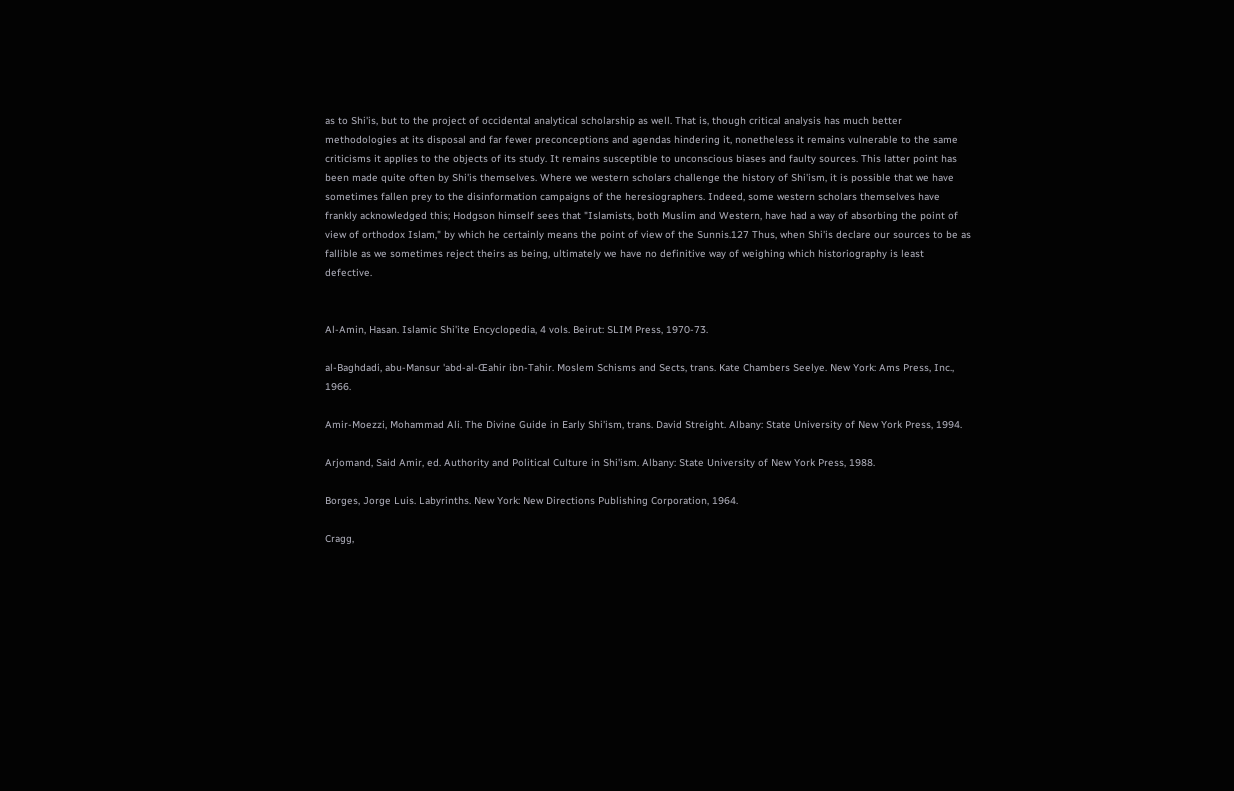as to Shi'is, but to the project of occidental analytical scholarship as well. That is, though critical analysis has much better methodologies at its disposal and far fewer preconceptions and agendas hindering it, nonetheless it remains vulnerable to the same criticisms it applies to the objects of its study. It remains susceptible to unconscious biases and faulty sources. This latter point has been made quite often by Shi'is themselves. Where we western scholars challenge the history of Shi'ism, it is possible that we have sometimes fallen prey to the disinformation campaigns of the heresiographers. Indeed, some western scholars themselves have frankly acknowledged this; Hodgson himself sees that "Islamists, both Muslim and Western, have had a way of absorbing the point of view of orthodox Islam," by which he certainly means the point of view of the Sunnis.127 Thus, when Shi'is declare our sources to be as fallible as we sometimes reject theirs as being, ultimately we have no definitive way of weighing which historiography is least defective.


Al-Amin, Hasan. Islamic Shi'ite Encyclopedia, 4 vols. Beirut: SLIM Press, 1970-73.

al-Baghdadi, abu-Mansur 'abd-al-Œahir ibn-Tahir. Moslem Schisms and Sects, trans. Kate Chambers Seelye. New York: Ams Press, Inc., 1966.

Amir-Moezzi, Mohammad Ali. The Divine Guide in Early Shi'ism, trans. David Streight. Albany: State University of New York Press, 1994.

Arjomand, Said Amir, ed. Authority and Political Culture in Shi'ism. Albany: State University of New York Press, 1988.

Borges, Jorge Luis. Labyrinths. New York: New Directions Publishing Corporation, 1964.

Cragg,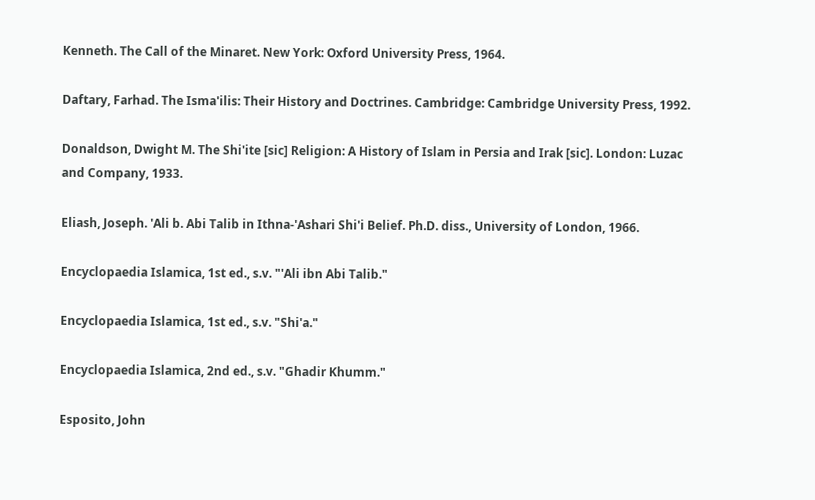Kenneth. The Call of the Minaret. New York: Oxford University Press, 1964.

Daftary, Farhad. The Isma'ilis: Their History and Doctrines. Cambridge: Cambridge University Press, 1992.

Donaldson, Dwight M. The Shi'ite [sic] Religion: A History of Islam in Persia and Irak [sic]. London: Luzac and Company, 1933.

Eliash, Joseph. 'Ali b. Abi Talib in Ithna-'Ashari Shi'i Belief. Ph.D. diss., University of London, 1966.

Encyclopaedia Islamica, 1st ed., s.v. "'Ali ibn Abi Talib."

Encyclopaedia Islamica, 1st ed., s.v. "Shi'a."

Encyclopaedia Islamica, 2nd ed., s.v. "Ghadir Khumm."

Esposito, John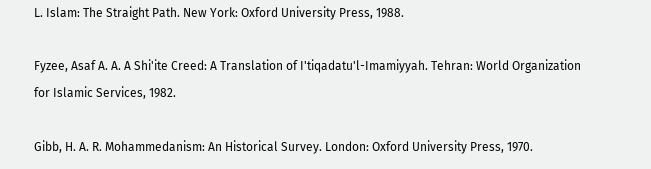L. Islam: The Straight Path. New York: Oxford University Press, 1988.

Fyzee, Asaf A. A. A Shi'ite Creed: A Translation of I'tiqadatu'l-Imamiyyah. Tehran: World Organization for Islamic Services, 1982.

Gibb, H. A. R. Mohammedanism: An Historical Survey. London: Oxford University Press, 1970.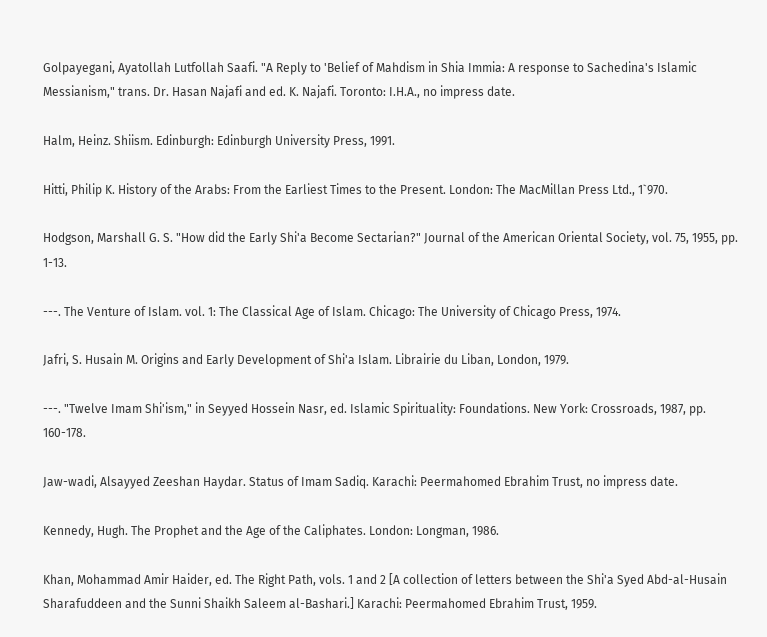Golpayegani, Ayatollah Lutfollah Saafi. "A Reply to 'Belief of Mahdism in Shia Immia: A response to Sachedina's Islamic Messianism," trans. Dr. Hasan Najafi and ed. K. Najafi. Toronto: I.H.A., no impress date.

Halm, Heinz. Shiism. Edinburgh: Edinburgh University Press, 1991.

Hitti, Philip K. History of the Arabs: From the Earliest Times to the Present. London: The MacMillan Press Ltd., 1`970.

Hodgson, Marshall G. S. "How did the Early Shi'a Become Sectarian?" Journal of the American Oriental Society, vol. 75, 1955, pp. 1-13.

---. The Venture of Islam. vol. 1: The Classical Age of Islam. Chicago: The University of Chicago Press, 1974.

Jafri, S. Husain M. Origins and Early Development of Shi'a Islam. Librairie du Liban, London, 1979.

---. "Twelve Imam Shi'ism," in Seyyed Hossein Nasr, ed. Islamic Spirituality: Foundations. New York: Crossroads, 1987, pp. 160-178.

Jaw-wadi, Alsayyed Zeeshan Haydar. Status of Imam Sadiq. Karachi: Peermahomed Ebrahim Trust, no impress date.

Kennedy, Hugh. The Prophet and the Age of the Caliphates. London: Longman, 1986.

Khan, Mohammad Amir Haider, ed. The Right Path, vols. 1 and 2 [A collection of letters between the Shi'a Syed Abd-al-Husain Sharafuddeen and the Sunni Shaikh Saleem al-Bashari.] Karachi: Peermahomed Ebrahim Trust, 1959.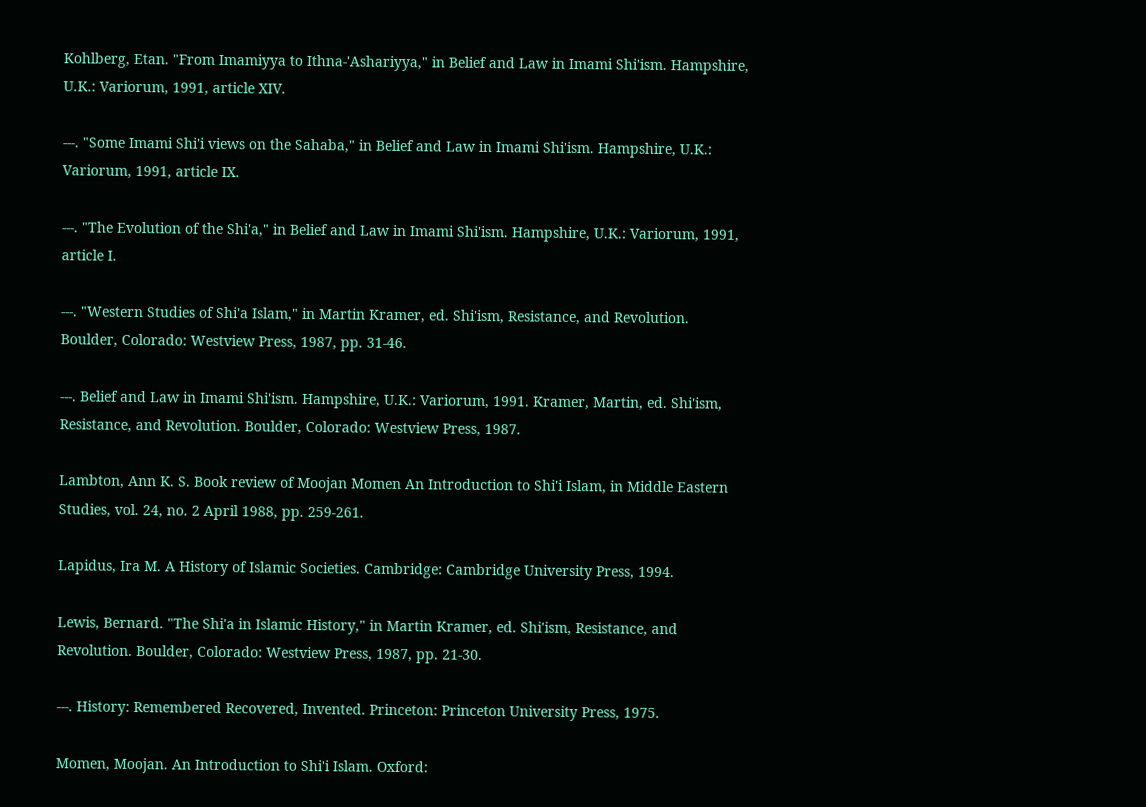Kohlberg, Etan. "From Imamiyya to Ithna-'Ashariyya," in Belief and Law in Imami Shi'ism. Hampshire, U.K.: Variorum, 1991, article XIV.

---. "Some Imami Shi'i views on the Sahaba," in Belief and Law in Imami Shi'ism. Hampshire, U.K.: Variorum, 1991, article IX.

---. "The Evolution of the Shi'a," in Belief and Law in Imami Shi'ism. Hampshire, U.K.: Variorum, 1991, article I.

---. "Western Studies of Shi'a Islam," in Martin Kramer, ed. Shi'ism, Resistance, and Revolution. Boulder, Colorado: Westview Press, 1987, pp. 31-46.

---. Belief and Law in Imami Shi'ism. Hampshire, U.K.: Variorum, 1991. Kramer, Martin, ed. Shi'ism, Resistance, and Revolution. Boulder, Colorado: Westview Press, 1987.

Lambton, Ann K. S. Book review of Moojan Momen An Introduction to Shi'i Islam, in Middle Eastern Studies, vol. 24, no. 2 April 1988, pp. 259-261.

Lapidus, Ira M. A History of Islamic Societies. Cambridge: Cambridge University Press, 1994.

Lewis, Bernard. "The Shi'a in Islamic History," in Martin Kramer, ed. Shi'ism, Resistance, and Revolution. Boulder, Colorado: Westview Press, 1987, pp. 21-30.

---. History: Remembered Recovered, Invented. Princeton: Princeton University Press, 1975.

Momen, Moojan. An Introduction to Shi'i Islam. Oxford: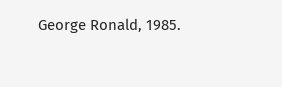George Ronald, 1985.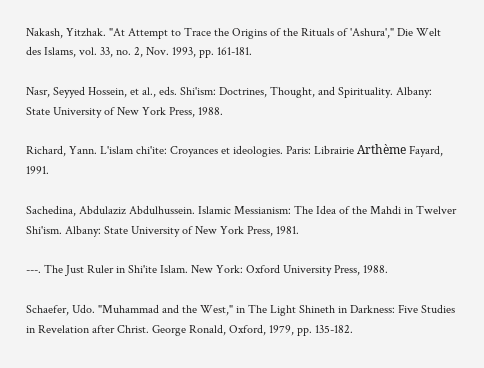Nakash, Yitzhak. "At Attempt to Trace the Origins of the Rituals of 'Ashura'," Die Welt des Islams, vol. 33, no. 2, Nov. 1993, pp. 161-181.

Nasr, Seyyed Hossein, et al., eds. Shi'ism: Doctrines, Thought, and Spirituality. Albany: State University of New York Press, 1988.

Richard, Yann. L'islam chi'ite: Croyances et ideologies. Paris: Librairie Arthème Fayard, 1991.

Sachedina, Abdulaziz Abdulhussein. Islamic Messianism: The Idea of the Mahdi in Twelver Shi'ism. Albany: State University of New York Press, 1981.

---. The Just Ruler in Shi'ite Islam. New York: Oxford University Press, 1988.

Schaefer, Udo. "Muhammad and the West," in The Light Shineth in Darkness: Five Studies in Revelation after Christ. George Ronald, Oxford, 1979, pp. 135-182.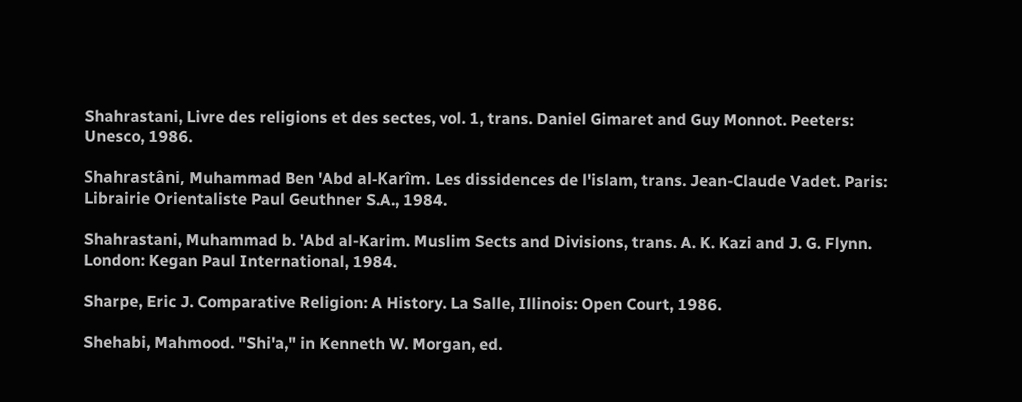Shahrastani, Livre des religions et des sectes, vol. 1, trans. Daniel Gimaret and Guy Monnot. Peeters: Unesco, 1986.

Shahrastâni, Muhammad Ben 'Abd al-Karîm. Les dissidences de l'islam, trans. Jean-Claude Vadet. Paris: Librairie Orientaliste Paul Geuthner S.A., 1984.

Shahrastani, Muhammad b. 'Abd al-Karim. Muslim Sects and Divisions, trans. A. K. Kazi and J. G. Flynn. London: Kegan Paul International, 1984.

Sharpe, Eric J. Comparative Religion: A History. La Salle, Illinois: Open Court, 1986.

Shehabi, Mahmood. "Shi'a," in Kenneth W. Morgan, ed.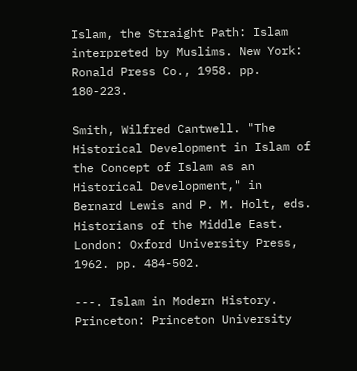Islam, the Straight Path: Islam interpreted by Muslims. New York: Ronald Press Co., 1958. pp. 180-223.

Smith, Wilfred Cantwell. "The Historical Development in Islam of the Concept of Islam as an Historical Development," in Bernard Lewis and P. M. Holt, eds. Historians of the Middle East. London: Oxford University Press, 1962. pp. 484-502.

---. Islam in Modern History. Princeton: Princeton University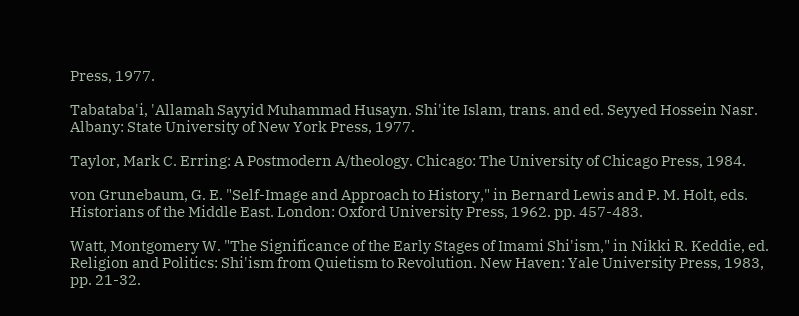Press, 1977.

Tabataba'i, 'Allamah Sayyid Muhammad Husayn. Shi'ite Islam, trans. and ed. Seyyed Hossein Nasr. Albany: State University of New York Press, 1977.

Taylor, Mark C. Erring: A Postmodern A/theology. Chicago: The University of Chicago Press, 1984.

von Grunebaum, G. E. "Self-Image and Approach to History," in Bernard Lewis and P. M. Holt, eds. Historians of the Middle East. London: Oxford University Press, 1962. pp. 457-483.

Watt, Montgomery W. "The Significance of the Early Stages of Imami Shi'ism," in Nikki R. Keddie, ed. Religion and Politics: Shi'ism from Quietism to Revolution. New Haven: Yale University Press, 1983, pp. 21-32.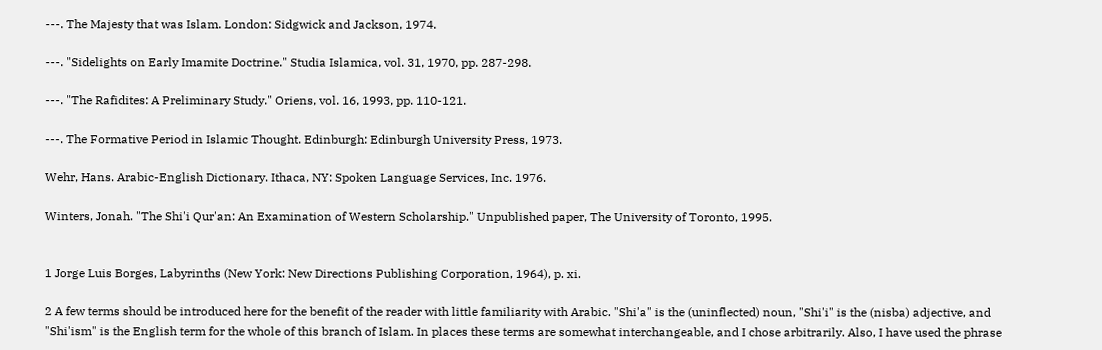---. The Majesty that was Islam. London: Sidgwick and Jackson, 1974.

---. "Sidelights on Early Imamite Doctrine." Studia Islamica, vol. 31, 1970, pp. 287-298.

---. "The Rafidites: A Preliminary Study." Oriens, vol. 16, 1993, pp. 110-121.

---. The Formative Period in Islamic Thought. Edinburgh: Edinburgh University Press, 1973.

Wehr, Hans. Arabic-English Dictionary. Ithaca, NY: Spoken Language Services, Inc. 1976.

Winters, Jonah. "The Shi'i Qur'an: An Examination of Western Scholarship." Unpublished paper, The University of Toronto, 1995.


1 Jorge Luis Borges, Labyrinths (New York: New Directions Publishing Corporation, 1964), p. xi.

2 A few terms should be introduced here for the benefit of the reader with little familiarity with Arabic. "Shi'a" is the (uninflected) noun, "Shi'i" is the (nisba) adjective, and "Shi'ism" is the English term for the whole of this branch of Islam. In places these terms are somewhat interchangeable, and I chose arbitrarily. Also, I have used the phrase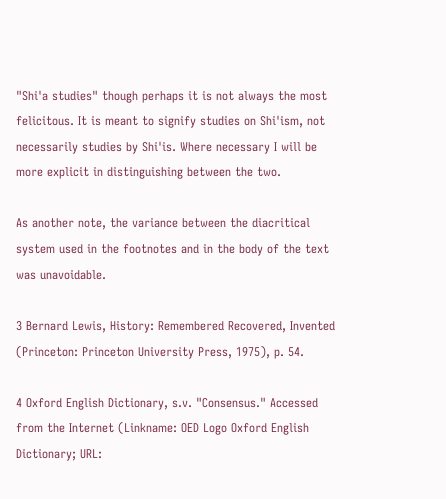"Shi'a studies" though perhaps it is not always the most felicitous. It is meant to signify studies on Shi'ism, not necessarily studies by Shi'is. Where necessary I will be more explicit in distinguishing between the two.

As another note, the variance between the diacritical system used in the footnotes and in the body of the text was unavoidable.

3 Bernard Lewis, History: Remembered Recovered, Invented (Princeton: Princeton University Press, 1975), p. 54.

4 Oxford English Dictionary, s.v. "Consensus." Accessed from the Internet (Linkname: OED Logo Oxford English Dictionary; URL: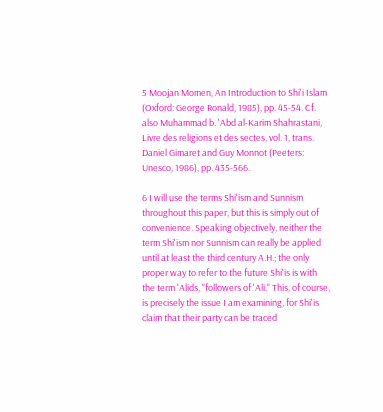5 Moojan Momen, An Introduction to Shi'i Islam (Oxford: George Ronald, 1985), pp. 45-54. Cf. also Muhammad b. 'Abd al-Karim Shahrastani, Livre des religions et des sectes, vol. 1, trans. Daniel Gimaret and Guy Monnot (Peeters: Unesco, 1986), pp. 435-566.

6 I will use the terms Shi'ism and Sunnism throughout this paper, but this is simply out of convenience. Speaking objectively, neither the term Shi'ism nor Sunnism can really be applied until at least the third century A.H.; the only proper way to refer to the future Shi'is is with the term 'Alids, "followers of 'Ali." This, of course, is precisely the issue I am examining, for Shi'is claim that their party can be traced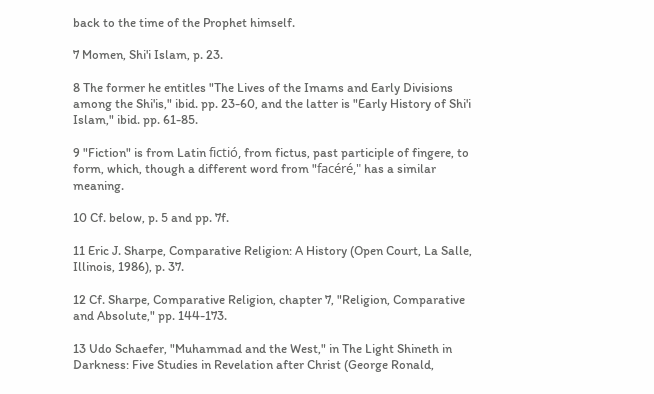back to the time of the Prophet himself.

7 Momen, Shi'i Islam, p. 23.

8 The former he entitles "The Lives of the Imams and Early Divisions among the Shi'is," ibid. pp. 23-60, and the latter is "Early History of Shi'i Islam," ibid. pp. 61-85.

9 "Fiction" is from Latin fictió, from fictus, past participle of fingere, to form, which, though a different word from "facéré," has a similar meaning.

10 Cf. below, p. 5 and pp. 7f.

11 Eric J. Sharpe, Comparative Religion: A History (Open Court, La Salle, Illinois, 1986), p. 37.

12 Cf. Sharpe, Comparative Religion, chapter 7, "Religion, Comparative and Absolute," pp. 144-173.

13 Udo Schaefer, "Muhammad and the West," in The Light Shineth in Darkness: Five Studies in Revelation after Christ (George Ronald,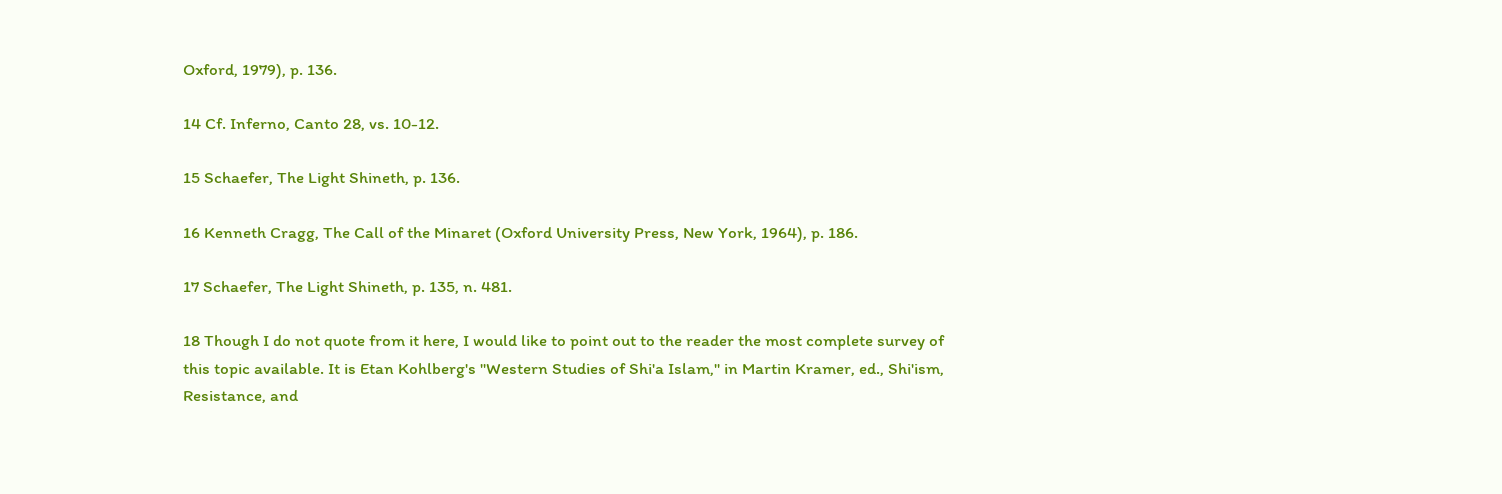Oxford, 1979), p. 136.

14 Cf. Inferno, Canto 28, vs. 10-12.

15 Schaefer, The Light Shineth, p. 136.

16 Kenneth Cragg, The Call of the Minaret (Oxford University Press, New York, 1964), p. 186.

17 Schaefer, The Light Shineth, p. 135, n. 481.

18 Though I do not quote from it here, I would like to point out to the reader the most complete survey of this topic available. It is Etan Kohlberg's "Western Studies of Shi'a Islam," in Martin Kramer, ed., Shi'ism, Resistance, and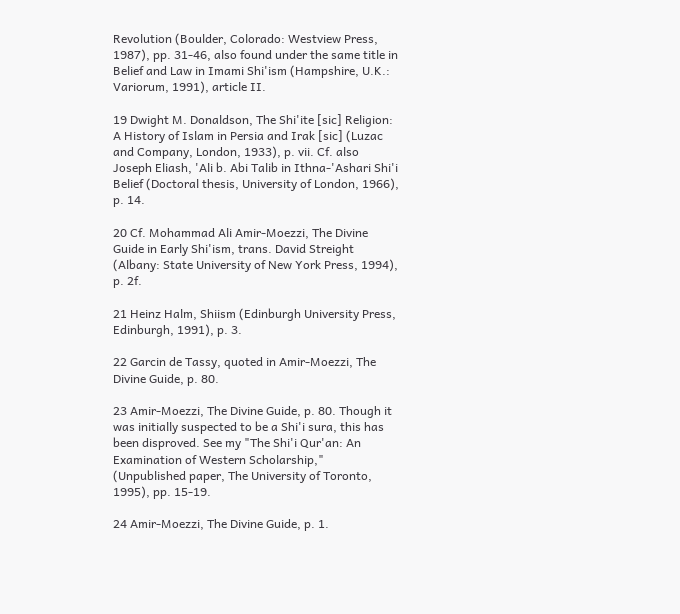Revolution (Boulder, Colorado: Westview Press, 1987), pp. 31-46, also found under the same title in Belief and Law in Imami Shi'ism (Hampshire, U.K.: Variorum, 1991), article II.

19 Dwight M. Donaldson, The Shi'ite [sic] Religion: A History of Islam in Persia and Irak [sic] (Luzac and Company, London, 1933), p. vii. Cf. also Joseph Eliash, 'Ali b. Abi Talib in Ithna-'Ashari Shi'i Belief (Doctoral thesis, University of London, 1966), p. 14.

20 Cf. Mohammad Ali Amir-Moezzi, The Divine Guide in Early Shi'ism, trans. David Streight (Albany: State University of New York Press, 1994), p. 2f.

21 Heinz Halm, Shiism (Edinburgh University Press, Edinburgh, 1991), p. 3.

22 Garcin de Tassy, quoted in Amir-Moezzi, The Divine Guide, p. 80.

23 Amir-Moezzi, The Divine Guide, p. 80. Though it was initially suspected to be a Shi'i sura, this has been disproved. See my "The Shi'i Qur'an: An Examination of Western Scholarship," (Unpublished paper, The University of Toronto, 1995), pp. 15-19.

24 Amir-Moezzi, The Divine Guide, p. 1.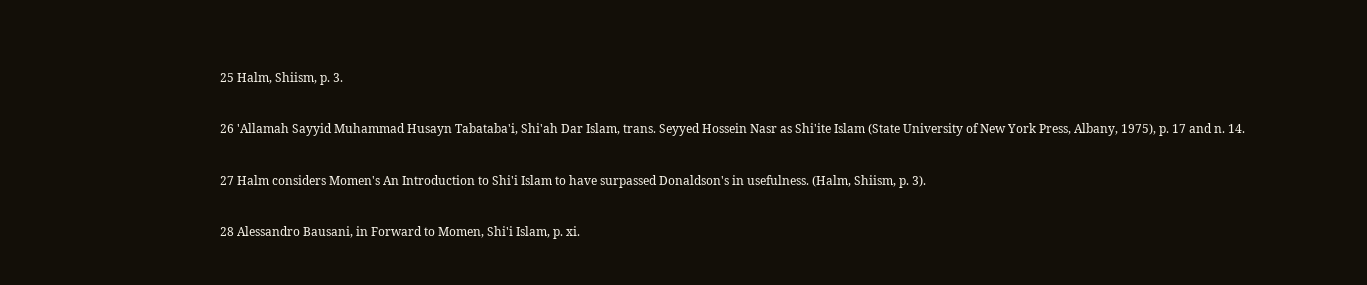25 Halm, Shiism, p. 3.

26 'Allamah Sayyid Muhammad Husayn Tabataba'i, Shi'ah Dar Islam, trans. Seyyed Hossein Nasr as Shi'ite Islam (State University of New York Press, Albany, 1975), p. 17 and n. 14.

27 Halm considers Momen's An Introduction to Shi'i Islam to have surpassed Donaldson's in usefulness. (Halm, Shiism, p. 3).

28 Alessandro Bausani, in Forward to Momen, Shi'i Islam, p. xi.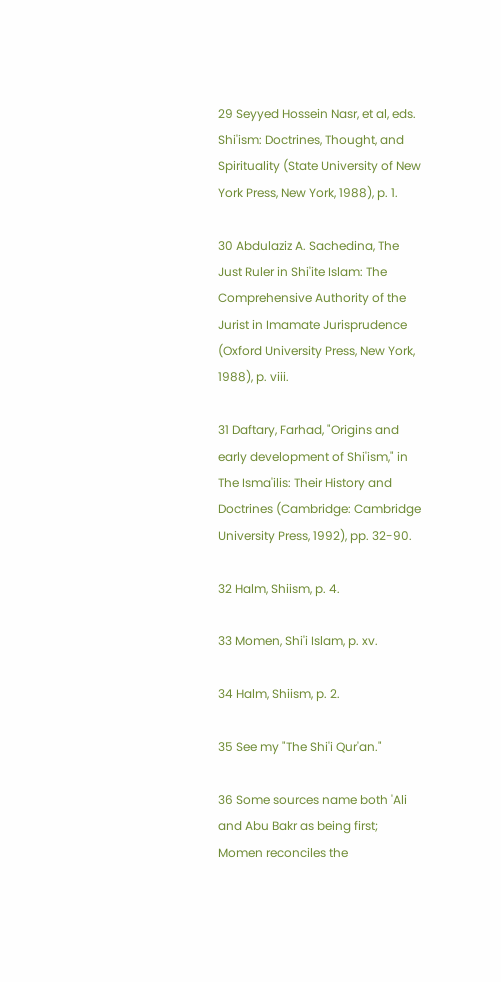29 Seyyed Hossein Nasr, et al, eds. Shi'ism: Doctrines, Thought, and Spirituality (State University of New York Press, New York, 1988), p. 1.

30 Abdulaziz A. Sachedina, The Just Ruler in Shi'ite Islam: The Comprehensive Authority of the Jurist in Imamate Jurisprudence (Oxford University Press, New York, 1988), p. viii.

31 Daftary, Farhad, "Origins and early development of Shi'ism," in The Isma'ilis: Their History and Doctrines (Cambridge: Cambridge University Press, 1992), pp. 32-90.

32 Halm, Shiism, p. 4.

33 Momen, Shi'i Islam, p. xv.

34 Halm, Shiism, p. 2.

35 See my "The Shi'i Qur'an."

36 Some sources name both 'Ali and Abu Bakr as being first; Momen reconciles the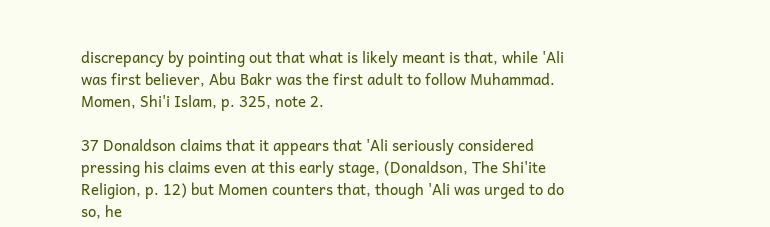discrepancy by pointing out that what is likely meant is that, while 'Ali was first believer, Abu Bakr was the first adult to follow Muhammad. Momen, Shi'i Islam, p. 325, note 2.

37 Donaldson claims that it appears that 'Ali seriously considered pressing his claims even at this early stage, (Donaldson, The Shi'ite Religion, p. 12) but Momen counters that, though 'Ali was urged to do so, he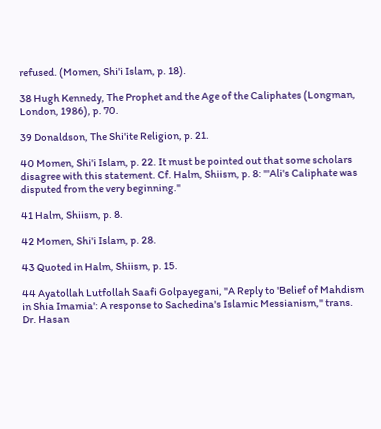refused. (Momen, Shi'i Islam, p. 18).

38 Hugh Kennedy, The Prophet and the Age of the Caliphates (Longman, London, 1986), p. 70.

39 Donaldson, The Shi'ite Religion, p. 21.

40 Momen, Shi'i Islam, p. 22. It must be pointed out that some scholars disagree with this statement. Cf. Halm, Shiism, p. 8: "'Ali's Caliphate was disputed from the very beginning."

41 Halm, Shiism, p. 8.

42 Momen, Shi'i Islam, p. 28.

43 Quoted in Halm, Shiism, p. 15.

44 Ayatollah Lutfollah Saafi Golpayegani, "A Reply to 'Belief of Mahdism in Shia Imamia': A response to Sachedina's Islamic Messianism," trans. Dr. Hasan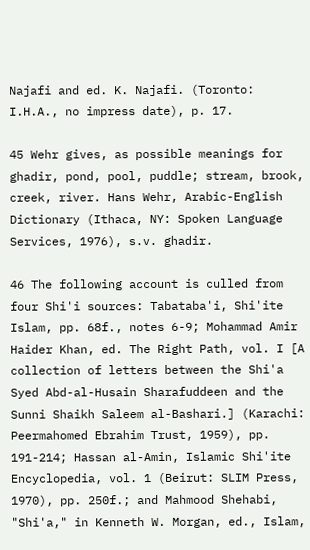Najafi and ed. K. Najafi. (Toronto: I.H.A., no impress date), p. 17.

45 Wehr gives, as possible meanings for ghadir, pond, pool, puddle; stream, brook, creek, river. Hans Wehr, Arabic-English Dictionary (Ithaca, NY: Spoken Language Services, 1976), s.v. ghadir.

46 The following account is culled from four Shi'i sources: Tabataba'i, Shi'ite Islam, pp. 68f., notes 6-9; Mohammad Amir Haider Khan, ed. The Right Path, vol. I [A collection of letters between the Shi'a Syed Abd-al-Husain Sharafuddeen and the Sunni Shaikh Saleem al-Bashari.] (Karachi: Peermahomed Ebrahim Trust, 1959), pp. 191-214; Hassan al-Amin, Islamic Shi'ite Encyclopedia, vol. 1 (Beirut: SLIM Press, 1970), pp. 250f.; and Mahmood Shehabi, "Shi'a," in Kenneth W. Morgan, ed., Islam,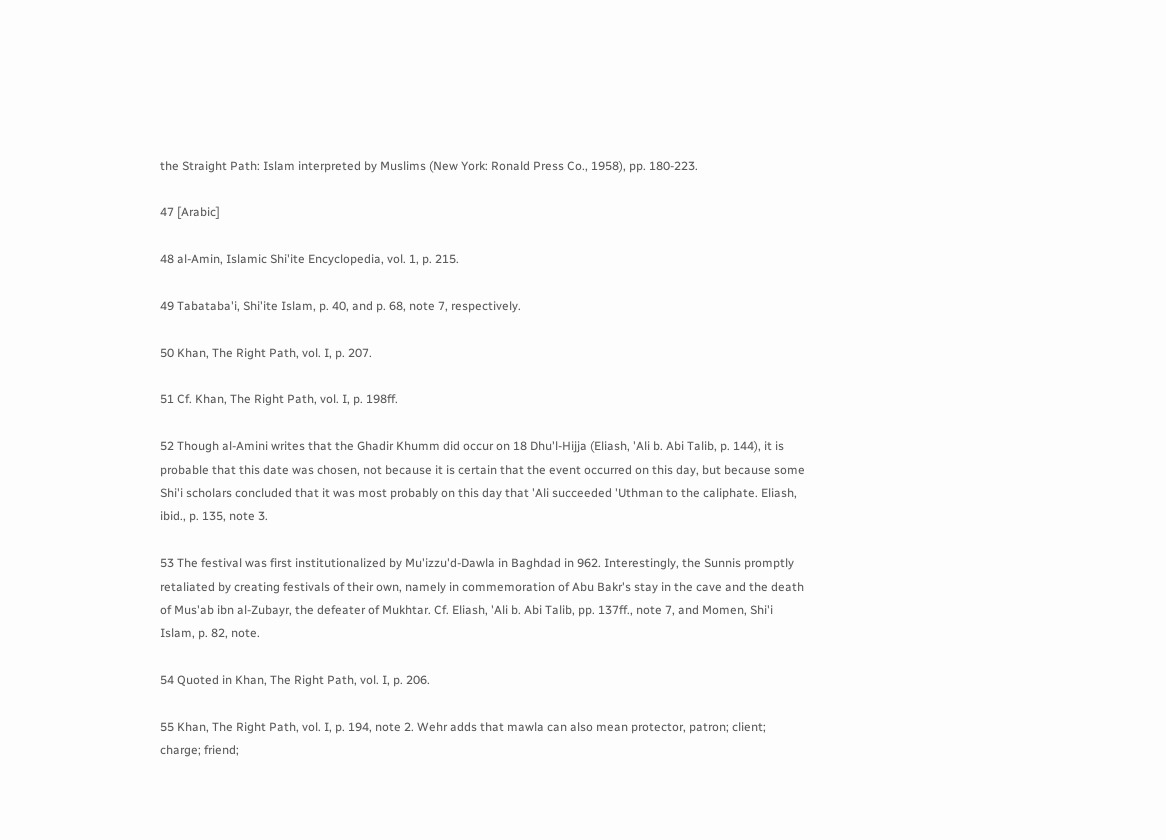the Straight Path: Islam interpreted by Muslims (New York: Ronald Press Co., 1958), pp. 180-223.

47 [Arabic]

48 al-Amin, Islamic Shi'ite Encyclopedia, vol. 1, p. 215.

49 Tabataba'i, Shi'ite Islam, p. 40, and p. 68, note 7, respectively.

50 Khan, The Right Path, vol. I, p. 207.

51 Cf. Khan, The Right Path, vol. I, p. 198ff.

52 Though al-Amini writes that the Ghadir Khumm did occur on 18 Dhu'l-Hijja (Eliash, 'Ali b. Abi Talib, p. 144), it is probable that this date was chosen, not because it is certain that the event occurred on this day, but because some Shi'i scholars concluded that it was most probably on this day that 'Ali succeeded 'Uthman to the caliphate. Eliash, ibid., p. 135, note 3.

53 The festival was first institutionalized by Mu'izzu'd-Dawla in Baghdad in 962. Interestingly, the Sunnis promptly retaliated by creating festivals of their own, namely in commemoration of Abu Bakr's stay in the cave and the death of Mus'ab ibn al-Zubayr, the defeater of Mukhtar. Cf. Eliash, 'Ali b. Abi Talib, pp. 137ff., note 7, and Momen, Shi'i Islam, p. 82, note.

54 Quoted in Khan, The Right Path, vol. I, p. 206.

55 Khan, The Right Path, vol. I, p. 194, note 2. Wehr adds that mawla can also mean protector, patron; client; charge; friend;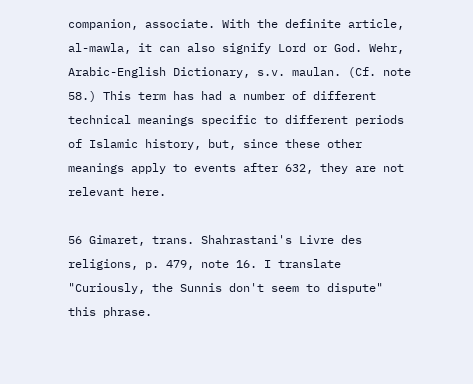companion, associate. With the definite article, al-mawla, it can also signify Lord or God. Wehr, Arabic-English Dictionary, s.v. maulan. (Cf. note 58.) This term has had a number of different technical meanings specific to different periods of Islamic history, but, since these other meanings apply to events after 632, they are not relevant here.

56 Gimaret, trans. Shahrastani's Livre des religions, p. 479, note 16. I translate "Curiously, the Sunnis don't seem to dispute" this phrase.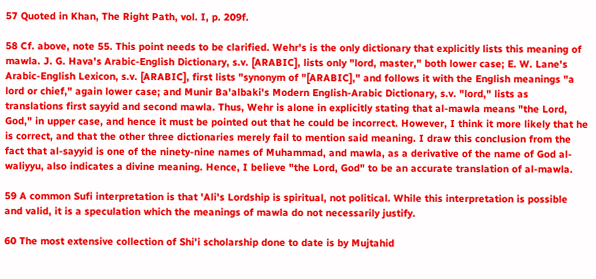57 Quoted in Khan, The Right Path, vol. I, p. 209f.

58 Cf. above, note 55. This point needs to be clarified. Wehr's is the only dictionary that explicitly lists this meaning of mawla. J. G. Hava's Arabic-English Dictionary, s.v. [ARABIC], lists only "lord, master," both lower case; E. W. Lane's Arabic-English Lexicon, s.v. [ARABIC], first lists "synonym of "[ARABIC]," and follows it with the English meanings "a lord or chief," again lower case; and Munir Ba'albaki's Modern English-Arabic Dictionary, s.v. "lord," lists as translations first sayyid and second mawla. Thus, Wehr is alone in explicitly stating that al-mawla means "the Lord, God," in upper case, and hence it must be pointed out that he could be incorrect. However, I think it more likely that he is correct, and that the other three dictionaries merely fail to mention said meaning. I draw this conclusion from the fact that al-sayyid is one of the ninety-nine names of Muhammad, and mawla, as a derivative of the name of God al-waliyyu, also indicates a divine meaning. Hence, I believe "the Lord, God" to be an accurate translation of al-mawla.

59 A common Sufi interpretation is that 'Ali's Lordship is spiritual, not political. While this interpretation is possible and valid, it is a speculation which the meanings of mawla do not necessarily justify.

60 The most extensive collection of Shi'i scholarship done to date is by Mujtahid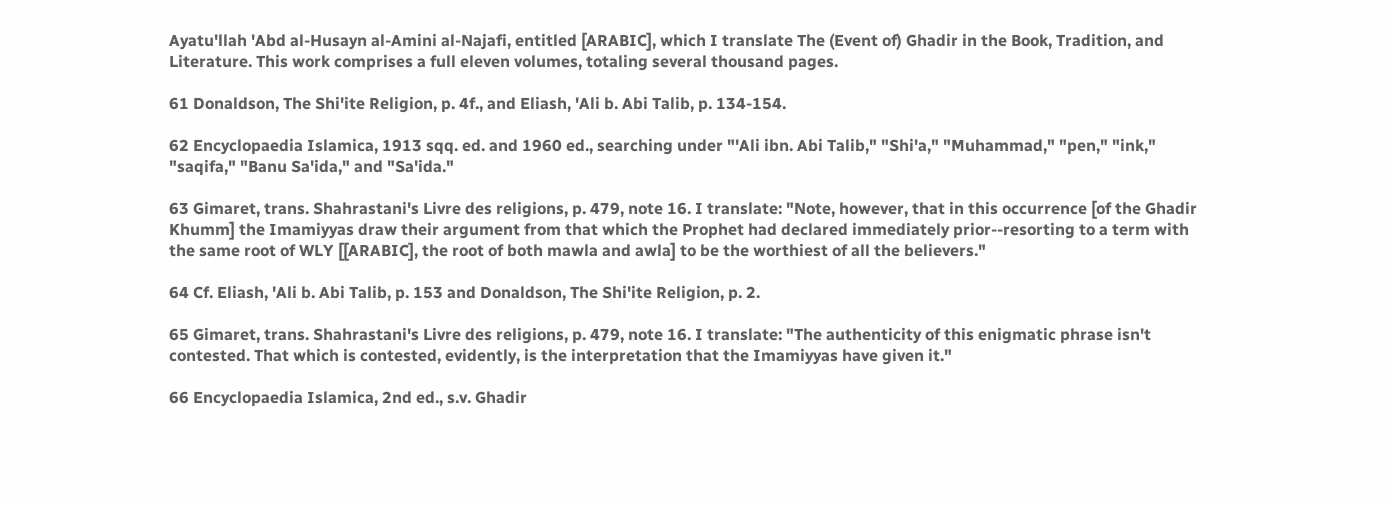Ayatu'llah 'Abd al-Husayn al-Amini al-Najafi, entitled [ARABIC], which I translate The (Event of) Ghadir in the Book, Tradition, and Literature. This work comprises a full eleven volumes, totaling several thousand pages.

61 Donaldson, The Shi'ite Religion, p. 4f., and Eliash, 'Ali b. Abi Talib, p. 134-154.

62 Encyclopaedia Islamica, 1913 sqq. ed. and 1960 ed., searching under "'Ali ibn. Abi Talib," "Shi'a," "Muhammad," "pen," "ink," "saqifa," "Banu Sa'ida," and "Sa'ida."

63 Gimaret, trans. Shahrastani's Livre des religions, p. 479, note 16. I translate: "Note, however, that in this occurrence [of the Ghadir Khumm] the Imamiyyas draw their argument from that which the Prophet had declared immediately prior--resorting to a term with the same root of WLY [[ARABIC], the root of both mawla and awla] to be the worthiest of all the believers."

64 Cf. Eliash, 'Ali b. Abi Talib, p. 153 and Donaldson, The Shi'ite Religion, p. 2.

65 Gimaret, trans. Shahrastani's Livre des religions, p. 479, note 16. I translate: "The authenticity of this enigmatic phrase isn't contested. That which is contested, evidently, is the interpretation that the Imamiyyas have given it."

66 Encyclopaedia Islamica, 2nd ed., s.v. Ghadir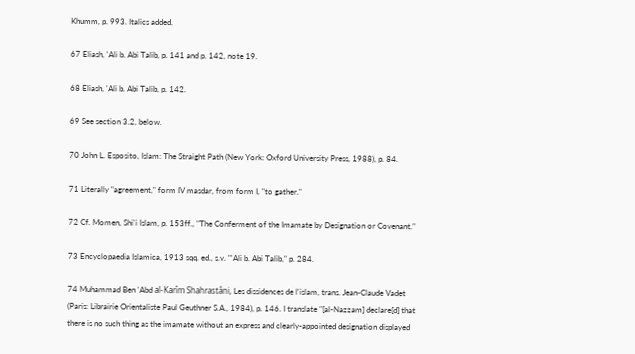Khumm, p. 993. Italics added.

67 Eliash, 'Ali b. Abi Talib, p. 141 and p. 142, note 19.

68 Eliash, 'Ali b. Abi Talib, p. 142.

69 See section 3.2, below.

70 John L. Esposito, Islam: The Straight Path (New York: Oxford University Press, 1988), p. 84.

71 Literally "agreement," form IV masdar, from form I, "to gather."

72 Cf. Momen, Shi'i Islam, p. 153ff., "The Conferment of the Imamate by Designation or Covenant."

73 Encyclopaedia Islamica, 1913 sqq. ed., s.v. "'Ali b. Abi Talib," p. 284.

74 Muhammad Ben 'Abd al-Karîm Shahrastâni, Les dissidences de l'islam, trans. Jean-Claude Vadet (Paris: Librairie Orientaliste Paul Geuthner S.A., 1984), p. 146. I translate "[al-Nazzam] declare[d] that there is no such thing as the imamate without an express and clearly-appointed designation displayed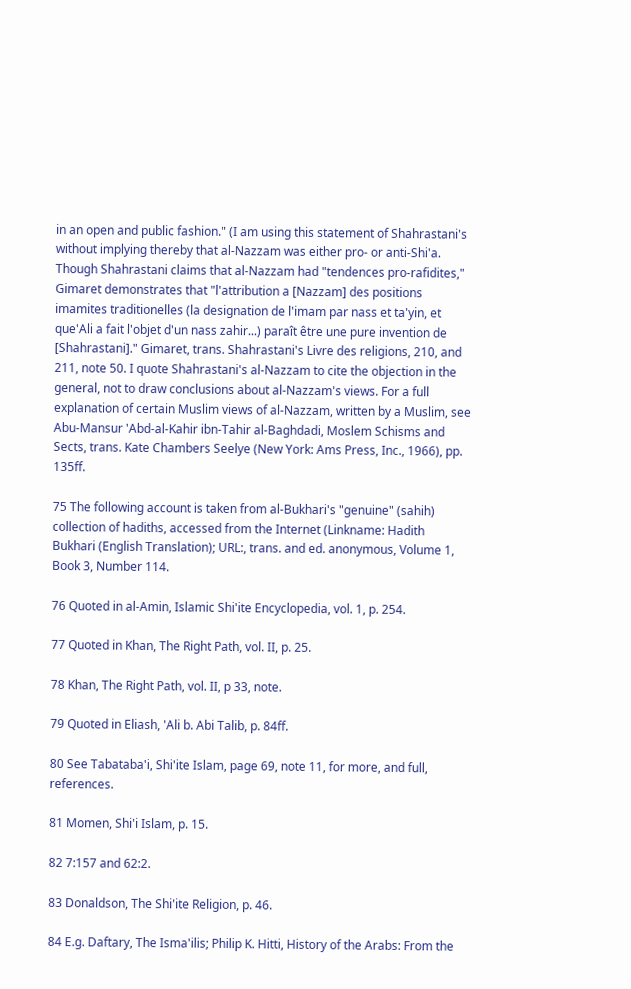in an open and public fashion." (I am using this statement of Shahrastani's without implying thereby that al-Nazzam was either pro- or anti-Shi'a. Though Shahrastani claims that al-Nazzam had "tendences pro-rafidites," Gimaret demonstrates that "l'attribution a [Nazzam] des positions imamites traditionelles (la designation de l'imam par nass et ta'yin, et que'Ali a fait l'objet d'un nass zahir...) paraît être une pure invention de [Shahrastani]." Gimaret, trans. Shahrastani's Livre des religions, 210, and 211, note 50. I quote Shahrastani's al-Nazzam to cite the objection in the general, not to draw conclusions about al-Nazzam's views. For a full explanation of certain Muslim views of al-Nazzam, written by a Muslim, see Abu-Mansur 'Abd-al-Kahir ibn-Tahir al-Baghdadi, Moslem Schisms and Sects, trans. Kate Chambers Seelye (New York: Ams Press, Inc., 1966), pp. 135ff.

75 The following account is taken from al-Bukhari's "genuine" (sahih) collection of hadiths, accessed from the Internet (Linkname: Hadith Bukhari (English Translation); URL:, trans. and ed. anonymous, Volume 1, Book 3, Number 114.

76 Quoted in al-Amin, Islamic Shi'ite Encyclopedia, vol. 1, p. 254.

77 Quoted in Khan, The Right Path, vol. II, p. 25.

78 Khan, The Right Path, vol. II, p 33, note.

79 Quoted in Eliash, 'Ali b. Abi Talib, p. 84ff.

80 See Tabataba'i, Shi'ite Islam, page 69, note 11, for more, and full, references.

81 Momen, Shi'i Islam, p. 15.

82 7:157 and 62:2.

83 Donaldson, The Shi'ite Religion, p. 46.

84 E.g. Daftary, The Isma'ilis; Philip K. Hitti, History of the Arabs: From the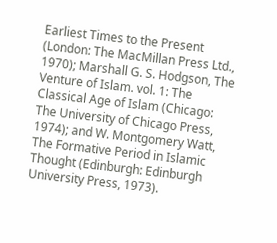Earliest Times to the Present (London: The MacMillan Press Ltd., 1970); Marshall G. S. Hodgson, The Venture of Islam. vol. 1: The Classical Age of Islam (Chicago: The University of Chicago Press, 1974); and W. Montgomery Watt, The Formative Period in Islamic Thought (Edinburgh: Edinburgh University Press, 1973).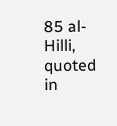85 al-Hilli, quoted in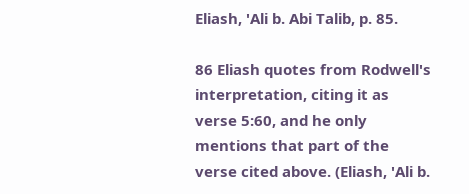Eliash, 'Ali b. Abi Talib, p. 85.

86 Eliash quotes from Rodwell's interpretation, citing it as verse 5:60, and he only mentions that part of the verse cited above. (Eliash, 'Ali b.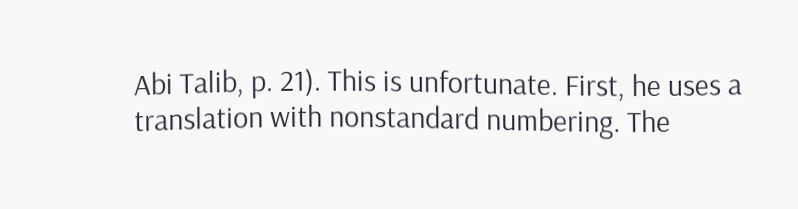Abi Talib, p. 21). This is unfortunate. First, he uses a translation with nonstandard numbering. The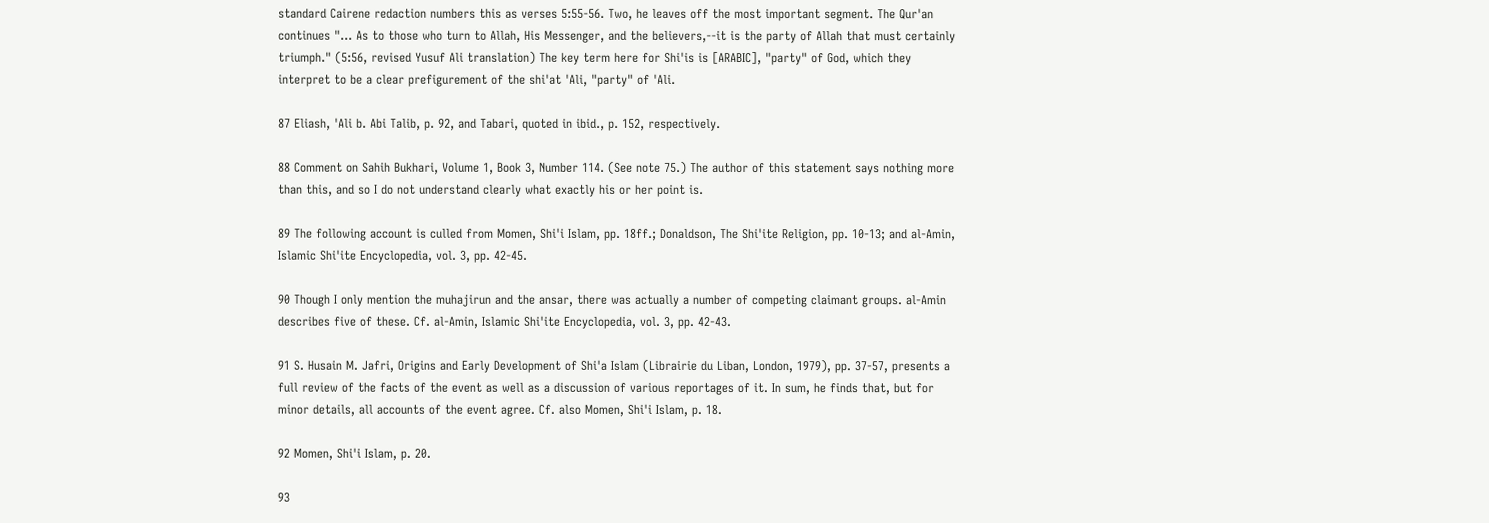standard Cairene redaction numbers this as verses 5:55-56. Two, he leaves off the most important segment. The Qur'an continues "... As to those who turn to Allah, His Messenger, and the believers,--it is the party of Allah that must certainly triumph." (5:56, revised Yusuf Ali translation) The key term here for Shi'is is [ARABIC], "party" of God, which they interpret to be a clear prefigurement of the shi'at 'Ali, "party" of 'Ali.

87 Eliash, 'Ali b. Abi Talib, p. 92, and Tabari, quoted in ibid., p. 152, respectively.

88 Comment on Sahih Bukhari, Volume 1, Book 3, Number 114. (See note 75.) The author of this statement says nothing more than this, and so I do not understand clearly what exactly his or her point is.

89 The following account is culled from Momen, Shi'i Islam, pp. 18ff.; Donaldson, The Shi'ite Religion, pp. 10-13; and al-Amin, Islamic Shi'ite Encyclopedia, vol. 3, pp. 42-45.

90 Though I only mention the muhajirun and the ansar, there was actually a number of competing claimant groups. al-Amin describes five of these. Cf. al-Amin, Islamic Shi'ite Encyclopedia, vol. 3, pp. 42-43.

91 S. Husain M. Jafri, Origins and Early Development of Shi'a Islam (Librairie du Liban, London, 1979), pp. 37-57, presents a full review of the facts of the event as well as a discussion of various reportages of it. In sum, he finds that, but for minor details, all accounts of the event agree. Cf. also Momen, Shi'i Islam, p. 18.

92 Momen, Shi'i Islam, p. 20.

93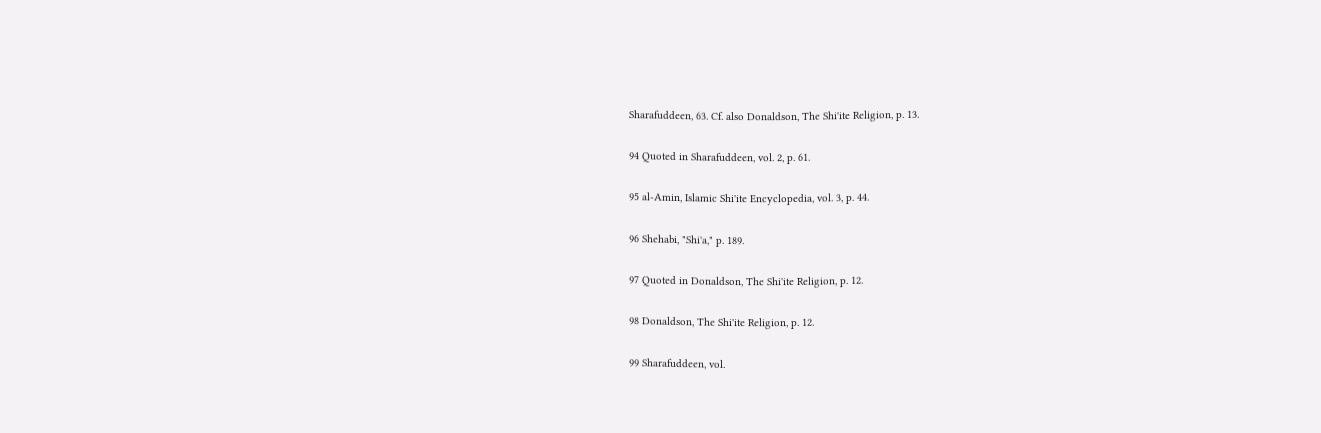Sharafuddeen, 63. Cf. also Donaldson, The Shi'ite Religion, p. 13.

94 Quoted in Sharafuddeen, vol. 2, p. 61.

95 al-Amin, Islamic Shi'ite Encyclopedia, vol. 3, p. 44.

96 Shehabi, "Shi'a," p. 189.

97 Quoted in Donaldson, The Shi'ite Religion, p. 12.

98 Donaldson, The Shi'ite Religion, p. 12.

99 Sharafuddeen, vol.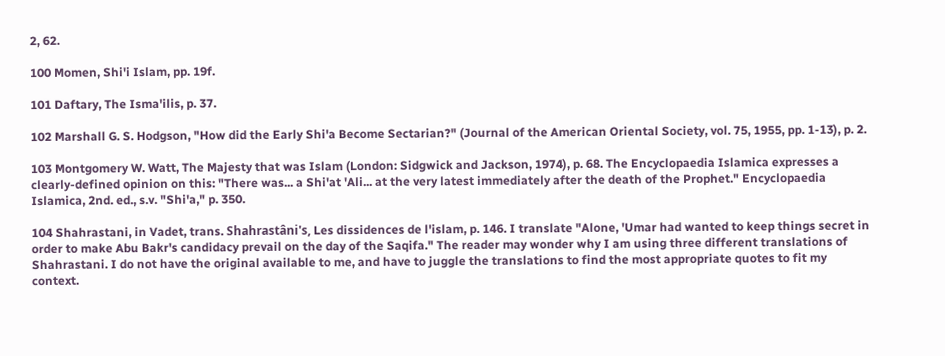2, 62.

100 Momen, Shi'i Islam, pp. 19f.

101 Daftary, The Isma'ilis, p. 37.

102 Marshall G. S. Hodgson, "How did the Early Shi'a Become Sectarian?" (Journal of the American Oriental Society, vol. 75, 1955, pp. 1-13), p. 2.

103 Montgomery W. Watt, The Majesty that was Islam (London: Sidgwick and Jackson, 1974), p. 68. The Encyclopaedia Islamica expresses a clearly-defined opinion on this: "There was... a Shi'at 'Ali... at the very latest immediately after the death of the Prophet." Encyclopaedia Islamica, 2nd. ed., s.v. "Shi'a," p. 350.

104 Shahrastani, in Vadet, trans. Shahrastâni's, Les dissidences de l'islam, p. 146. I translate "Alone, 'Umar had wanted to keep things secret in order to make Abu Bakr's candidacy prevail on the day of the Saqifa." The reader may wonder why I am using three different translations of Shahrastani. I do not have the original available to me, and have to juggle the translations to find the most appropriate quotes to fit my context.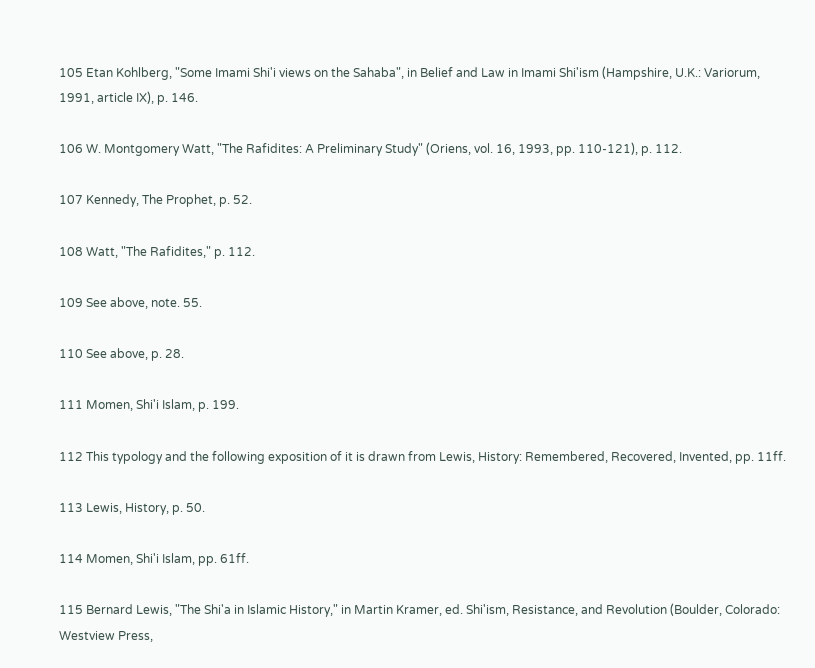105 Etan Kohlberg, "Some Imami Shi'i views on the Sahaba", in Belief and Law in Imami Shi'ism (Hampshire, U.K.: Variorum, 1991, article IX), p. 146.

106 W. Montgomery Watt, "The Rafidites: A Preliminary Study" (Oriens, vol. 16, 1993, pp. 110-121), p. 112.

107 Kennedy, The Prophet, p. 52.

108 Watt, "The Rafidites," p. 112.

109 See above, note. 55.

110 See above, p. 28.

111 Momen, Shi'i Islam, p. 199.

112 This typology and the following exposition of it is drawn from Lewis, History: Remembered, Recovered, Invented, pp. 11ff.

113 Lewis, History, p. 50.

114 Momen, Shi'i Islam, pp. 61ff.

115 Bernard Lewis, "The Shi'a in Islamic History," in Martin Kramer, ed. Shi'ism, Resistance, and Revolution (Boulder, Colorado: Westview Press,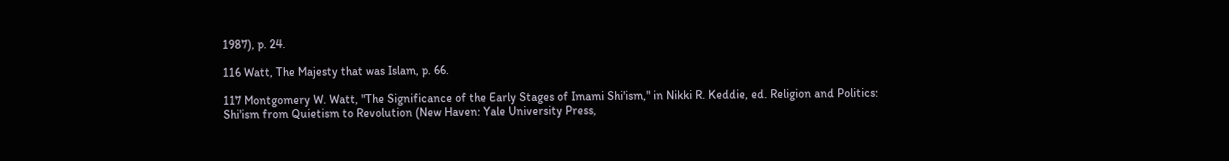1987), p. 24.

116 Watt, The Majesty that was Islam, p. 66.

117 Montgomery W. Watt, "The Significance of the Early Stages of Imami Shi'ism," in Nikki R. Keddie, ed. Religion and Politics: Shi'ism from Quietism to Revolution (New Haven: Yale University Press,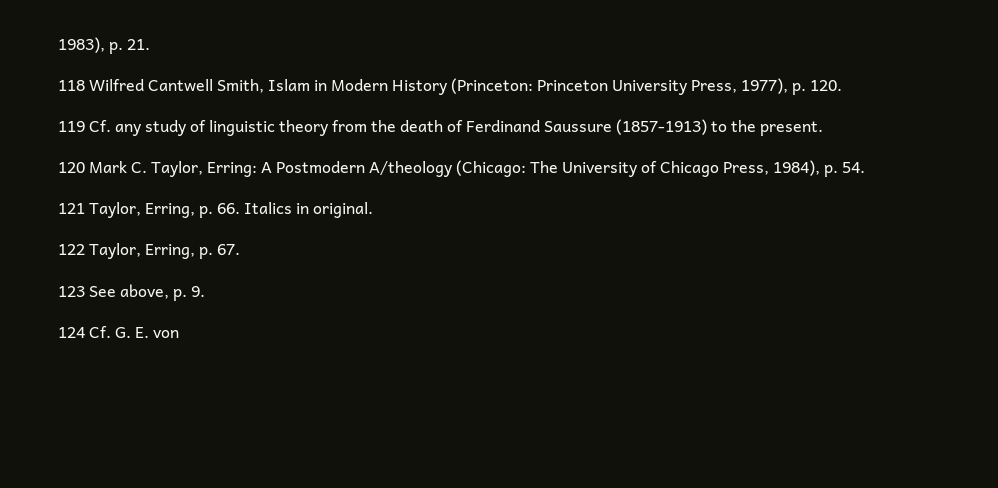1983), p. 21.

118 Wilfred Cantwell Smith, Islam in Modern History (Princeton: Princeton University Press, 1977), p. 120.

119 Cf. any study of linguistic theory from the death of Ferdinand Saussure (1857-1913) to the present.

120 Mark C. Taylor, Erring: A Postmodern A/theology (Chicago: The University of Chicago Press, 1984), p. 54.

121 Taylor, Erring, p. 66. Italics in original.

122 Taylor, Erring, p. 67.

123 See above, p. 9.

124 Cf. G. E. von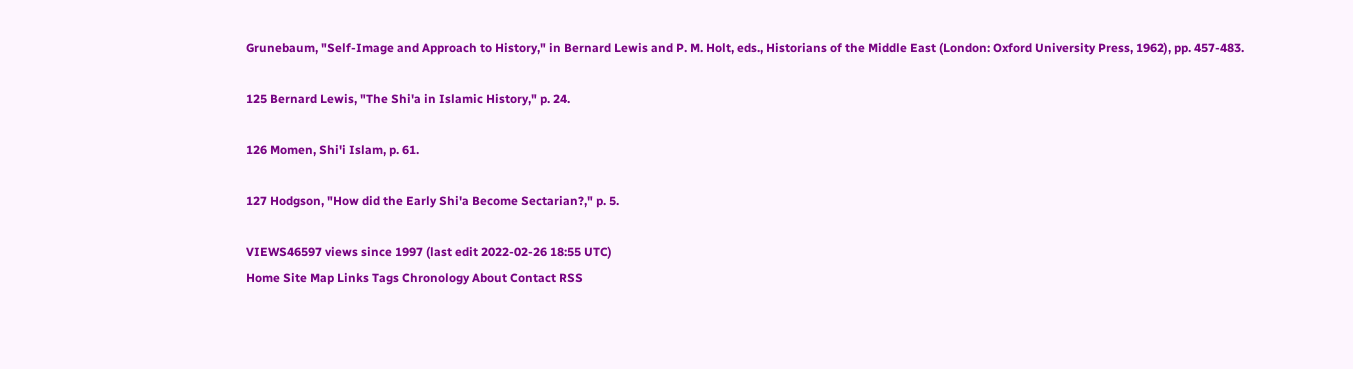Grunebaum, "Self-Image and Approach to History," in Bernard Lewis and P. M. Holt, eds., Historians of the Middle East (London: Oxford University Press, 1962), pp. 457-483.

125 Bernard Lewis, "The Shi'a in Islamic History," p. 24.

126 Momen, Shi'i Islam, p. 61.

127 Hodgson, "How did the Early Shi'a Become Sectarian?," p. 5.

VIEWS46597 views since 1997 (last edit 2022-02-26 18:55 UTC)
Home Site Map Links Tags Chronology About Contact RSS